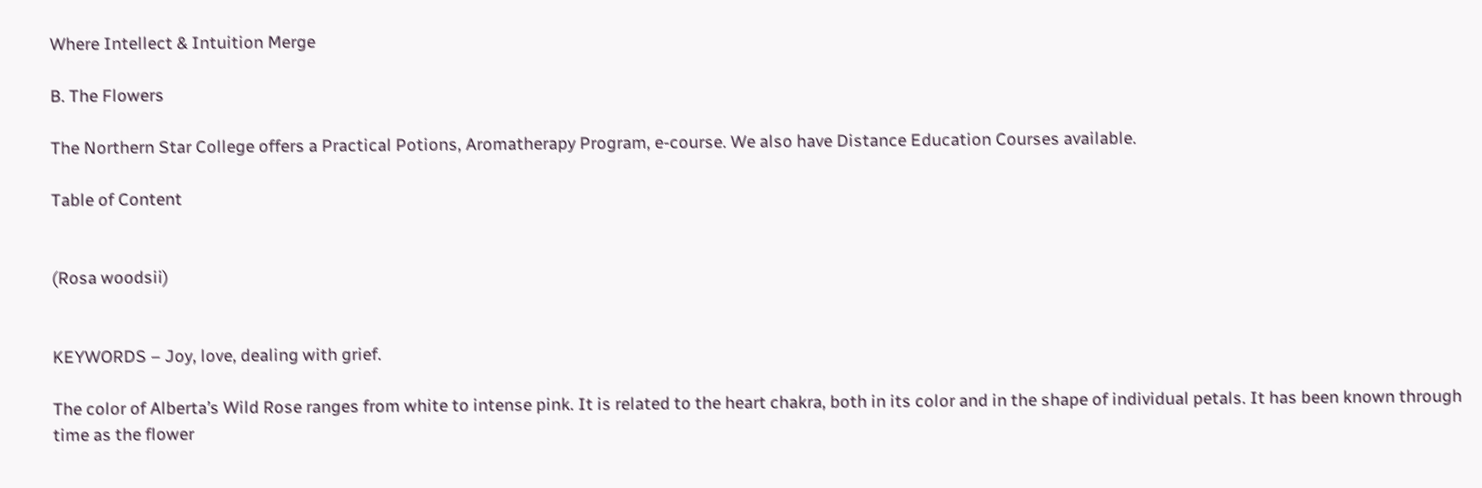Where Intellect & Intuition Merge

B. The Flowers

The Northern Star College offers a Practical Potions, Aromatherapy Program, e-course. We also have Distance Education Courses available.

Table of Content


(Rosa woodsii)


KEYWORDS – Joy, love, dealing with grief.

The color of Alberta’s Wild Rose ranges from white to intense pink. It is related to the heart chakra, both in its color and in the shape of individual petals. It has been known through time as the flower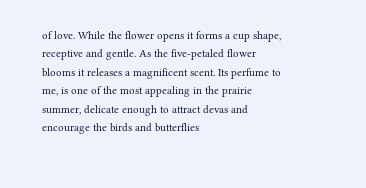of love. While the flower opens it forms a cup shape, receptive and gentle. As the five-petaled flower blooms it releases a magnificent scent. Its perfume to me, is one of the most appealing in the prairie summer, delicate enough to attract devas and encourage the birds and butterflies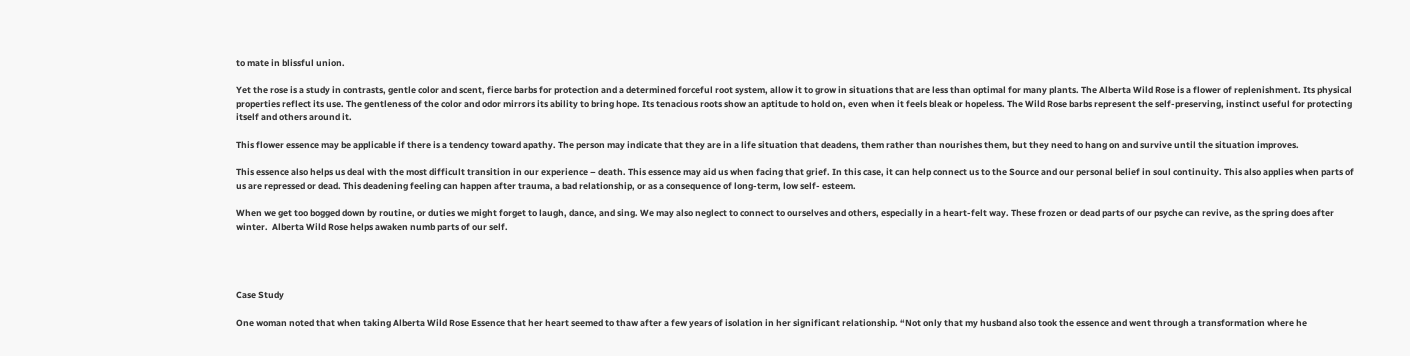to mate in blissful union.

Yet the rose is a study in contrasts, gentle color and scent, fierce barbs for protection and a determined forceful root system, allow it to grow in situations that are less than optimal for many plants. The Alberta Wild Rose is a flower of replenishment. Its physical properties reflect its use. The gentleness of the color and odor mirrors its ability to bring hope. Its tenacious roots show an aptitude to hold on, even when it feels bleak or hopeless. The Wild Rose barbs represent the self-preserving, instinct useful for protecting itself and others around it.

This flower essence may be applicable if there is a tendency toward apathy. The person may indicate that they are in a life situation that deadens, them rather than nourishes them, but they need to hang on and survive until the situation improves.

This essence also helps us deal with the most difficult transition in our experience – death. This essence may aid us when facing that grief. In this case, it can help connect us to the Source and our personal belief in soul continuity. This also applies when parts of us are repressed or dead. This deadening feeling can happen after trauma, a bad relationship, or as a consequence of long-term, low self- esteem.

When we get too bogged down by routine, or duties we might forget to laugh, dance, and sing. We may also neglect to connect to ourselves and others, especially in a heart-felt way. These frozen or dead parts of our psyche can revive, as the spring does after winter.  Alberta Wild Rose helps awaken numb parts of our self.




Case Study

One woman noted that when taking Alberta Wild Rose Essence that her heart seemed to thaw after a few years of isolation in her significant relationship. “Not only that my husband also took the essence and went through a transformation where he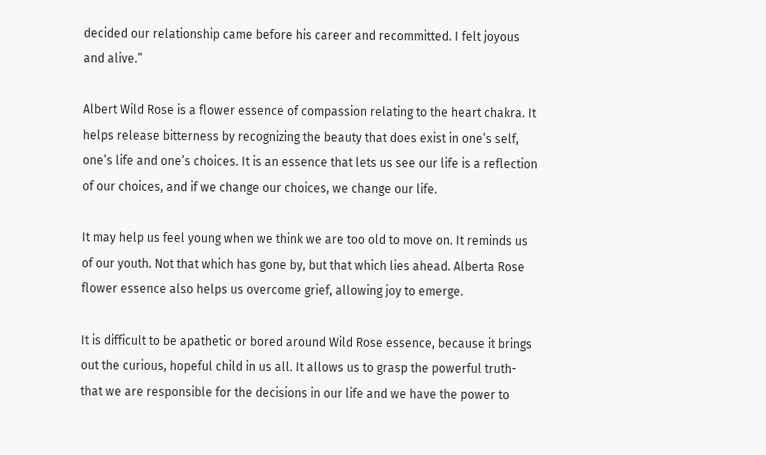decided our relationship came before his career and recommitted. I felt joyous and alive.”

Albert Wild Rose is a flower essence of compassion relating to the heart chakra. It helps release bitterness by recognizing the beauty that does exist in one’s self, one’s life and one’s choices. It is an essence that lets us see our life is a reflection of our choices, and if we change our choices, we change our life.

It may help us feel young when we think we are too old to move on. It reminds us of our youth. Not that which has gone by, but that which lies ahead. Alberta Rose flower essence also helps us overcome grief, allowing joy to emerge.

It is difficult to be apathetic or bored around Wild Rose essence, because it brings out the curious, hopeful child in us all. It allows us to grasp the powerful truth- that we are responsible for the decisions in our life and we have the power to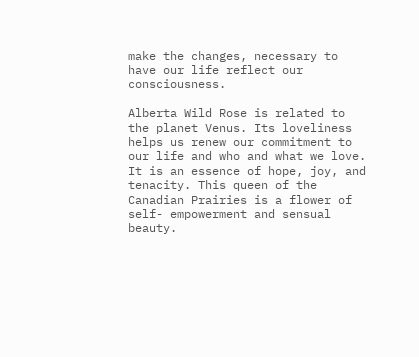make the changes, necessary to have our life reflect our consciousness.

Alberta Wild Rose is related to the planet Venus. Its loveliness helps us renew our commitment to our life and who and what we love. It is an essence of hope, joy, and tenacity. This queen of the Canadian Prairies is a flower of self- empowerment and sensual beauty.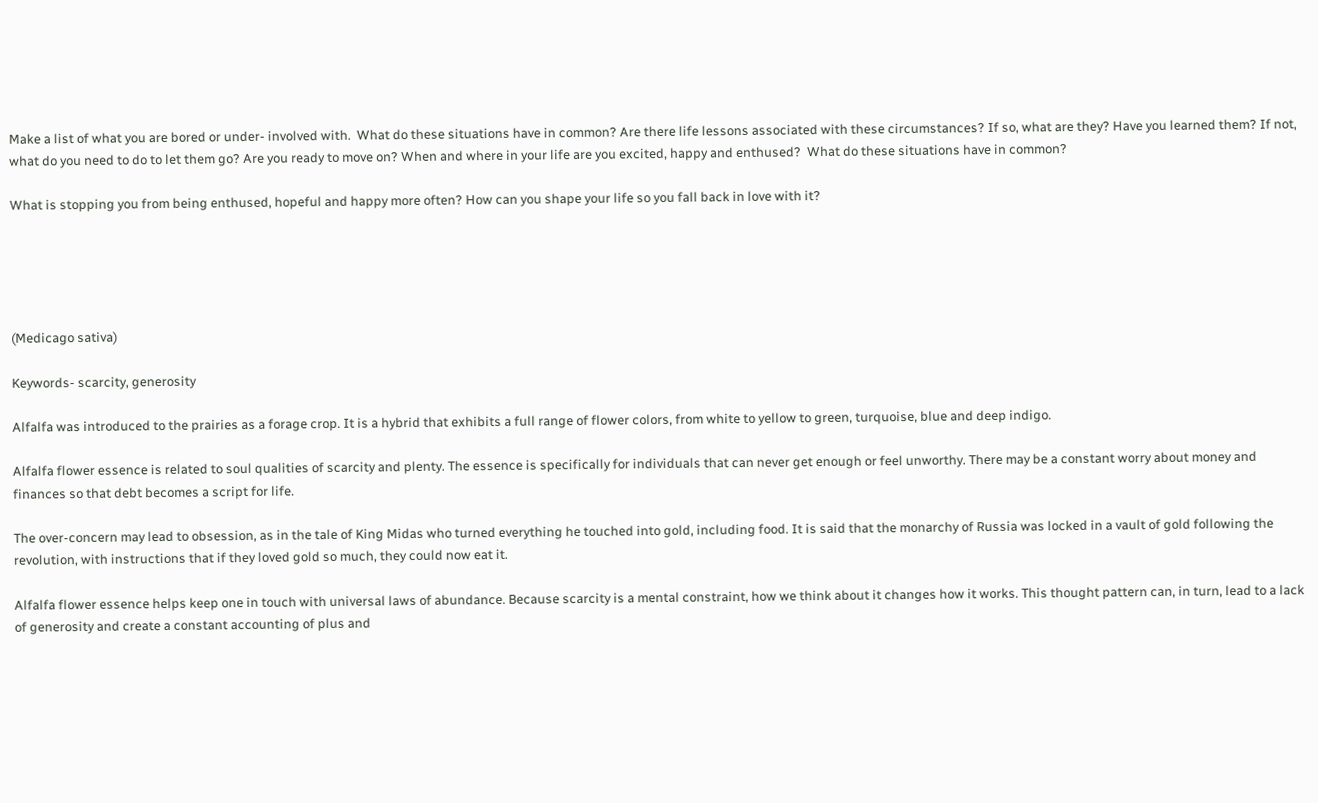Make a list of what you are bored or under- involved with.  What do these situations have in common? Are there life lessons associated with these circumstances? If so, what are they? Have you learned them? If not, what do you need to do to let them go? Are you ready to move on? When and where in your life are you excited, happy and enthused?  What do these situations have in common?

What is stopping you from being enthused, hopeful and happy more often? How can you shape your life so you fall back in love with it?





(Medicago sativa)

Keywords- scarcity, generosity

Alfalfa was introduced to the prairies as a forage crop. It is a hybrid that exhibits a full range of flower colors, from white to yellow to green, turquoise, blue and deep indigo.

Alfalfa flower essence is related to soul qualities of scarcity and plenty. The essence is specifically for individuals that can never get enough or feel unworthy. There may be a constant worry about money and finances so that debt becomes a script for life.

The over-concern may lead to obsession, as in the tale of King Midas who turned everything he touched into gold, including food. It is said that the monarchy of Russia was locked in a vault of gold following the revolution, with instructions that if they loved gold so much, they could now eat it.

Alfalfa flower essence helps keep one in touch with universal laws of abundance. Because scarcity is a mental constraint, how we think about it changes how it works. This thought pattern can, in turn, lead to a lack of generosity and create a constant accounting of plus and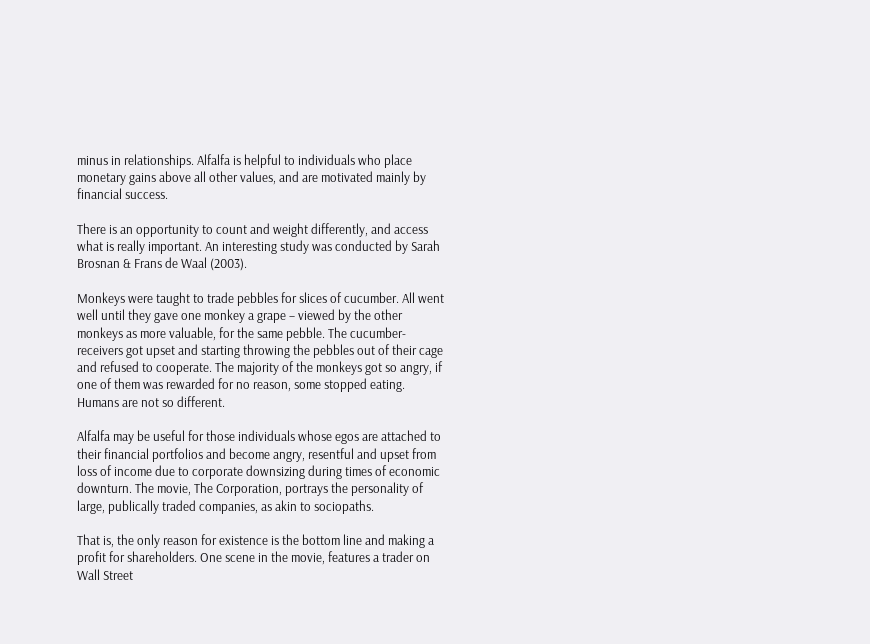minus in relationships. Alfalfa is helpful to individuals who place monetary gains above all other values, and are motivated mainly by financial success.

There is an opportunity to count and weight differently, and access what is really important. An interesting study was conducted by Sarah Brosnan & Frans de Waal (2003).

Monkeys were taught to trade pebbles for slices of cucumber. All went well until they gave one monkey a grape – viewed by the other monkeys as more valuable, for the same pebble. The cucumber-receivers got upset and starting throwing the pebbles out of their cage and refused to cooperate. The majority of the monkeys got so angry, if one of them was rewarded for no reason, some stopped eating. Humans are not so different.

Alfalfa may be useful for those individuals whose egos are attached to their financial portfolios and become angry, resentful and upset from loss of income due to corporate downsizing during times of economic downturn. The movie, The Corporation, portrays the personality of large, publically traded companies, as akin to sociopaths.

That is, the only reason for existence is the bottom line and making a profit for shareholders. One scene in the movie, features a trader on Wall Street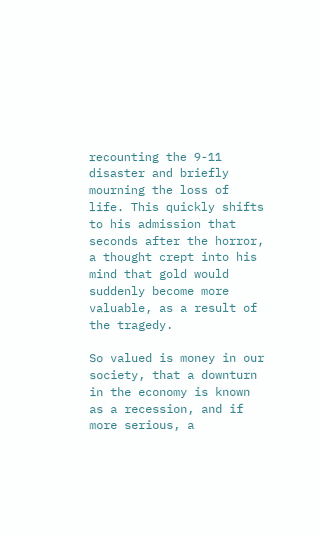recounting the 9-11 disaster and briefly mourning the loss of life. This quickly shifts to his admission that seconds after the horror, a thought crept into his mind that gold would suddenly become more valuable, as a result of the tragedy.

So valued is money in our society, that a downturn in the economy is known as a recession, and if more serious, a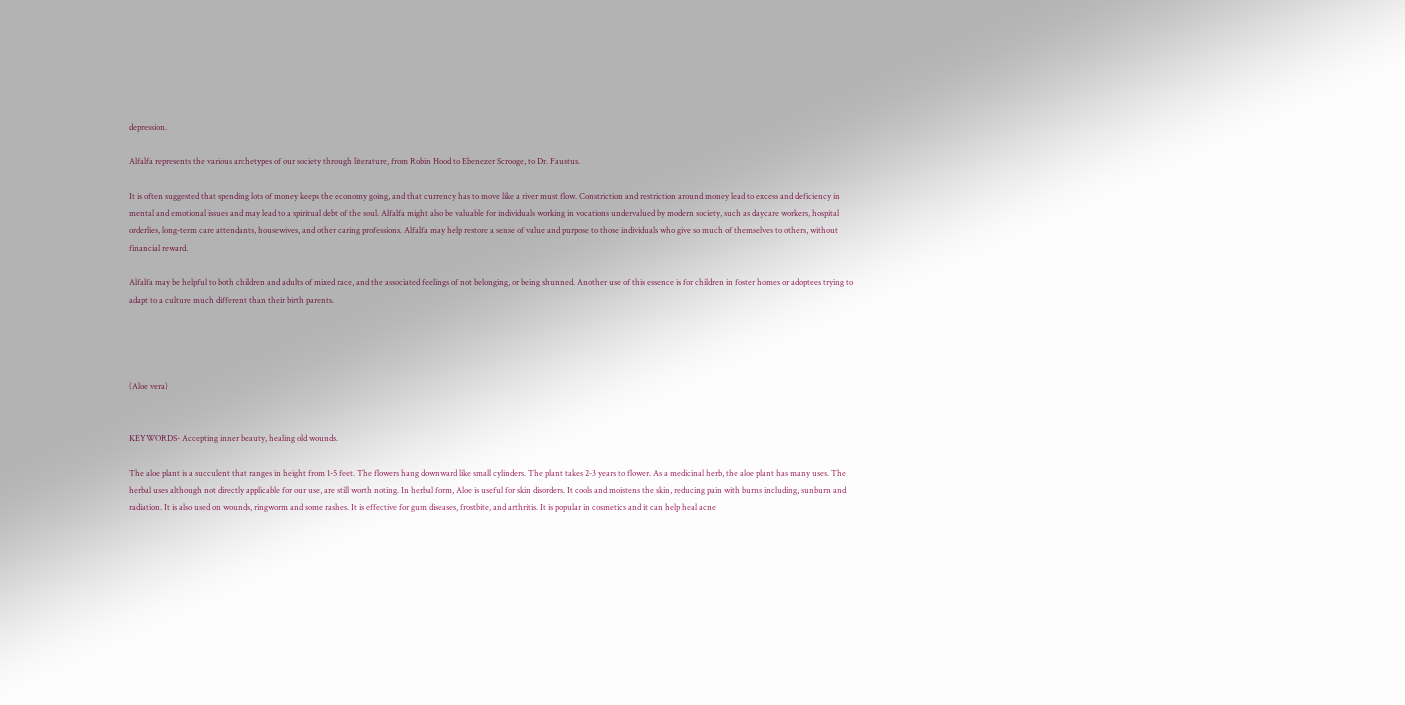depression.

Alfalfa represents the various archetypes of our society through literature, from Robin Hood to Ebenezer Scrooge, to Dr. Faustus.

It is often suggested that spending lots of money keeps the economy going, and that currency has to move like a river must flow. Constriction and restriction around money lead to excess and deficiency in mental and emotional issues and may lead to a spiritual debt of the soul. Alfalfa might also be valuable for individuals working in vocations undervalued by modern society, such as daycare workers, hospital orderlies, long-term care attendants, housewives, and other caring professions. Alfalfa may help restore a sense of value and purpose to those individuals who give so much of themselves to others, without financial reward.

Alfalfa may be helpful to both children and adults of mixed race, and the associated feelings of not belonging, or being shunned. Another use of this essence is for children in foster homes or adoptees trying to adapt to a culture much different than their birth parents.




(Aloe vera)


KEYWORDS- Accepting inner beauty, healing old wounds.

The aloe plant is a succulent that ranges in height from 1-5 feet. The flowers hang downward like small cylinders. The plant takes 2-3 years to flower. As a medicinal herb, the aloe plant has many uses. The herbal uses although not directly applicable for our use, are still worth noting. In herbal form, Aloe is useful for skin disorders. It cools and moistens the skin, reducing pain with burns including, sunburn and radiation. It is also used on wounds, ringworm and some rashes. It is effective for gum diseases, frostbite, and arthritis. It is popular in cosmetics and it can help heal acne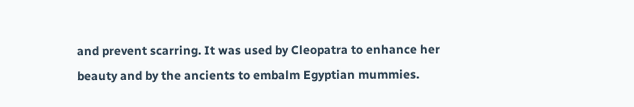and prevent scarring. It was used by Cleopatra to enhance her beauty and by the ancients to embalm Egyptian mummies.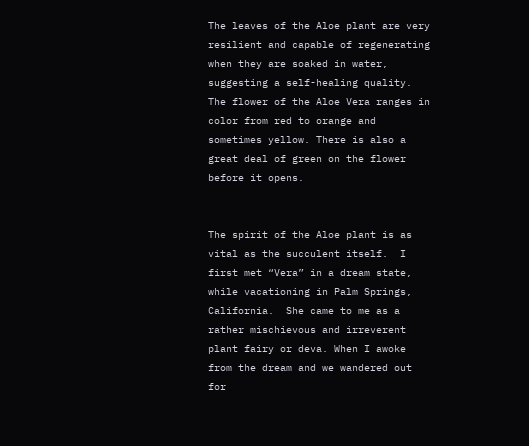The leaves of the Aloe plant are very resilient and capable of regenerating when they are soaked in water, suggesting a self-healing quality. The flower of the Aloe Vera ranges in color from red to orange and sometimes yellow. There is also a great deal of green on the flower before it opens.


The spirit of the Aloe plant is as vital as the succulent itself.  I first met “Vera” in a dream state, while vacationing in Palm Springs, California.  She came to me as a rather mischievous and irreverent plant fairy or deva. When I awoke from the dream and we wandered out for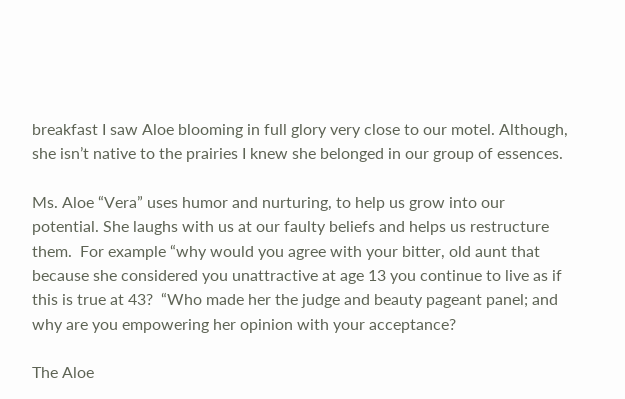breakfast I saw Aloe blooming in full glory very close to our motel. Although, she isn’t native to the prairies I knew she belonged in our group of essences.

Ms. Aloe “Vera” uses humor and nurturing, to help us grow into our potential. She laughs with us at our faulty beliefs and helps us restructure them.  For example “why would you agree with your bitter, old aunt that because she considered you unattractive at age 13 you continue to live as if this is true at 43?  “Who made her the judge and beauty pageant panel; and why are you empowering her opinion with your acceptance?

The Aloe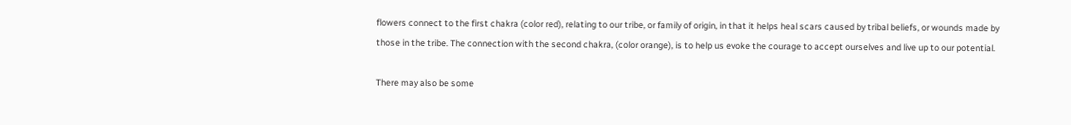flowers connect to the first chakra (color red), relating to our tribe, or family of origin, in that it helps heal scars caused by tribal beliefs, or wounds made by those in the tribe. The connection with the second chakra, (color orange), is to help us evoke the courage to accept ourselves and live up to our potential.

There may also be some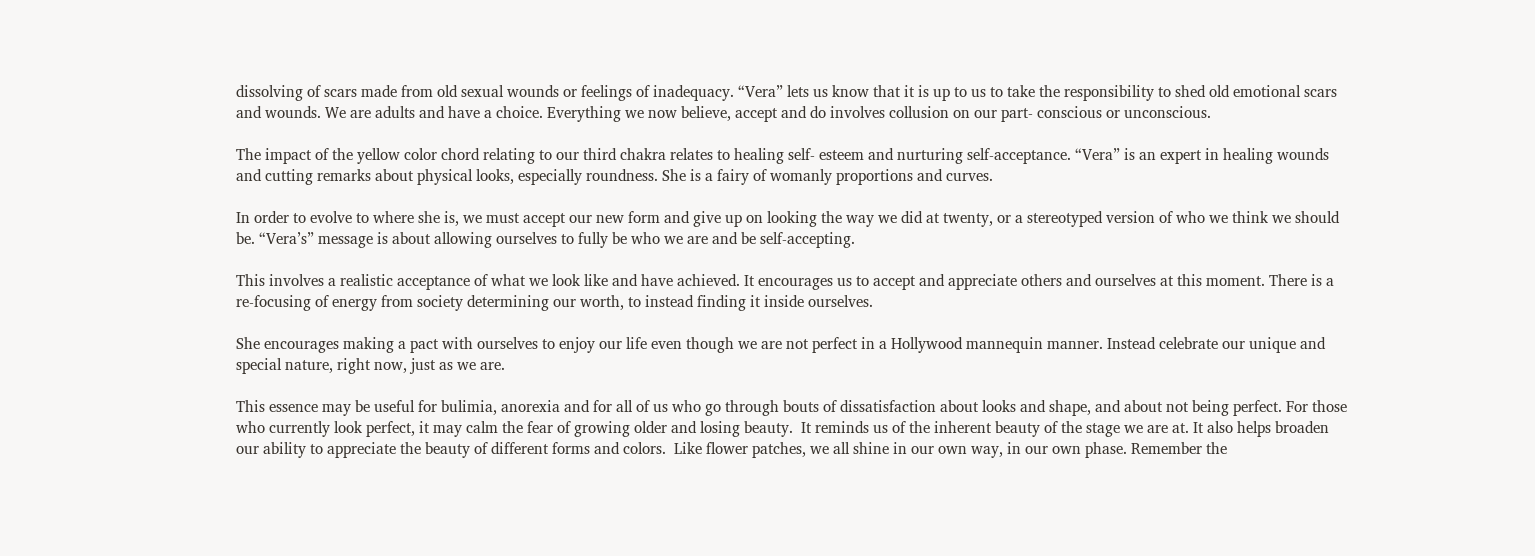dissolving of scars made from old sexual wounds or feelings of inadequacy. “Vera” lets us know that it is up to us to take the responsibility to shed old emotional scars and wounds. We are adults and have a choice. Everything we now believe, accept and do involves collusion on our part- conscious or unconscious.

The impact of the yellow color chord relating to our third chakra relates to healing self- esteem and nurturing self-acceptance. “Vera” is an expert in healing wounds and cutting remarks about physical looks, especially roundness. She is a fairy of womanly proportions and curves.

In order to evolve to where she is, we must accept our new form and give up on looking the way we did at twenty, or a stereotyped version of who we think we should be. “Vera’s” message is about allowing ourselves to fully be who we are and be self-accepting.

This involves a realistic acceptance of what we look like and have achieved. It encourages us to accept and appreciate others and ourselves at this moment. There is a re-focusing of energy from society determining our worth, to instead finding it inside ourselves.

She encourages making a pact with ourselves to enjoy our life even though we are not perfect in a Hollywood mannequin manner. Instead celebrate our unique and special nature, right now, just as we are.

This essence may be useful for bulimia, anorexia and for all of us who go through bouts of dissatisfaction about looks and shape, and about not being perfect. For those who currently look perfect, it may calm the fear of growing older and losing beauty.  It reminds us of the inherent beauty of the stage we are at. It also helps broaden our ability to appreciate the beauty of different forms and colors.  Like flower patches, we all shine in our own way, in our own phase. Remember the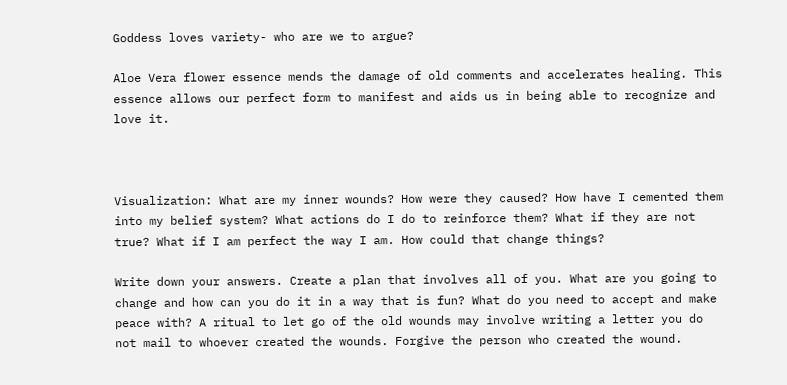Goddess loves variety- who are we to argue?

Aloe Vera flower essence mends the damage of old comments and accelerates healing. This essence allows our perfect form to manifest and aids us in being able to recognize and love it.



Visualization: What are my inner wounds? How were they caused? How have I cemented them into my belief system? What actions do I do to reinforce them? What if they are not true? What if I am perfect the way I am. How could that change things?

Write down your answers. Create a plan that involves all of you. What are you going to change and how can you do it in a way that is fun? What do you need to accept and make peace with? A ritual to let go of the old wounds may involve writing a letter you do not mail to whoever created the wounds. Forgive the person who created the wound.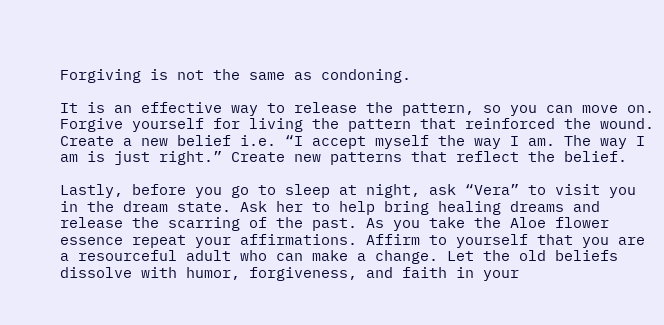Forgiving is not the same as condoning.

It is an effective way to release the pattern, so you can move on. Forgive yourself for living the pattern that reinforced the wound. Create a new belief i.e. “I accept myself the way I am. The way I am is just right.” Create new patterns that reflect the belief.

Lastly, before you go to sleep at night, ask “Vera” to visit you in the dream state. Ask her to help bring healing dreams and release the scarring of the past. As you take the Aloe flower essence repeat your affirmations. Affirm to yourself that you are a resourceful adult who can make a change. Let the old beliefs dissolve with humor, forgiveness, and faith in your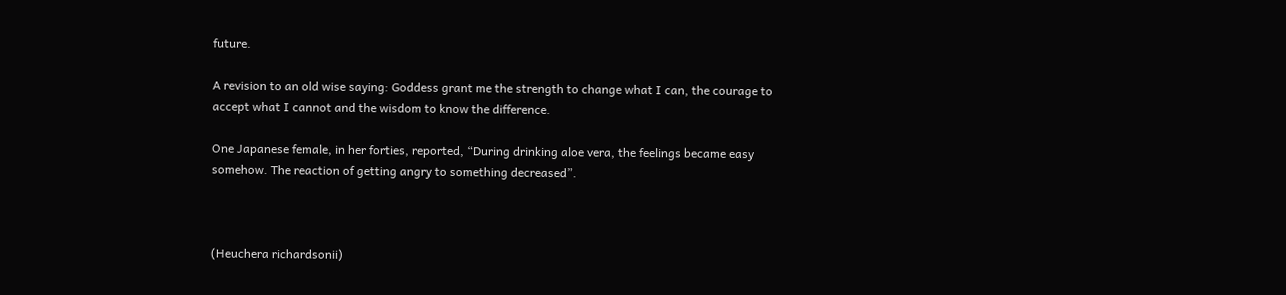future.

A revision to an old wise saying: Goddess grant me the strength to change what I can, the courage to accept what I cannot and the wisdom to know the difference.

One Japanese female, in her forties, reported, “During drinking aloe vera, the feelings became easy somehow. The reaction of getting angry to something decreased”.



(Heuchera richardsonii)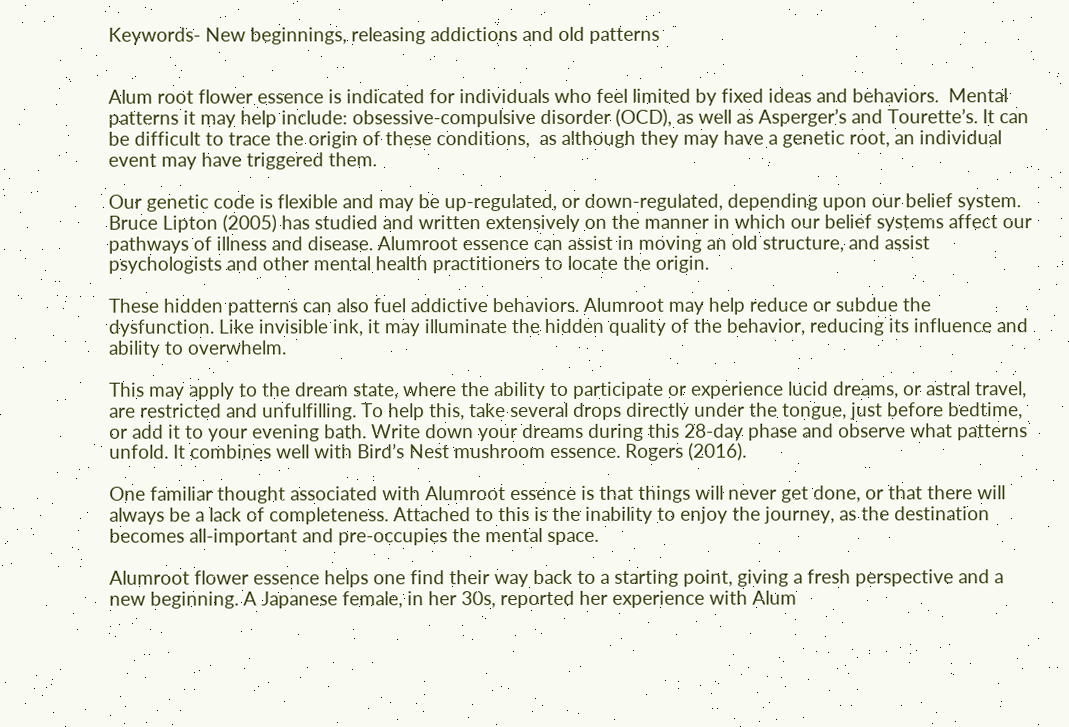Keywords- New beginnings, releasing addictions and old patterns


Alum root flower essence is indicated for individuals who feel limited by fixed ideas and behaviors.  Mental patterns it may help include: obsessive-compulsive disorder (OCD), as well as Asperger’s and Tourette’s. It can be difficult to trace the origin of these conditions,  as although they may have a genetic root, an individual event may have triggered them.

Our genetic code is flexible and may be up-regulated, or down-regulated, depending upon our belief system. Bruce Lipton (2005) has studied and written extensively on the manner in which our belief systems affect our pathways of illness and disease. Alumroot essence can assist in moving an old structure, and assist psychologists and other mental health practitioners to locate the origin.

These hidden patterns can also fuel addictive behaviors. Alumroot may help reduce or subdue the dysfunction. Like invisible ink, it may illuminate the hidden quality of the behavior, reducing its influence and ability to overwhelm.

This may apply to the dream state, where the ability to participate or experience lucid dreams, or astral travel, are restricted and unfulfilling. To help this, take several drops directly under the tongue, just before bedtime, or add it to your evening bath. Write down your dreams during this 28-day phase and observe what patterns unfold. It combines well with Bird’s Nest mushroom essence. Rogers (2016).

One familiar thought associated with Alumroot essence is that things will never get done, or that there will always be a lack of completeness. Attached to this is the inability to enjoy the journey, as the destination becomes all-important and pre-occupies the mental space.

Alumroot flower essence helps one find their way back to a starting point, giving a fresh perspective and a new beginning. A Japanese female, in her 30s, reported her experience with Alum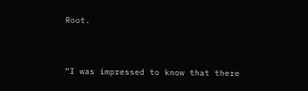Root.


“I was impressed to know that there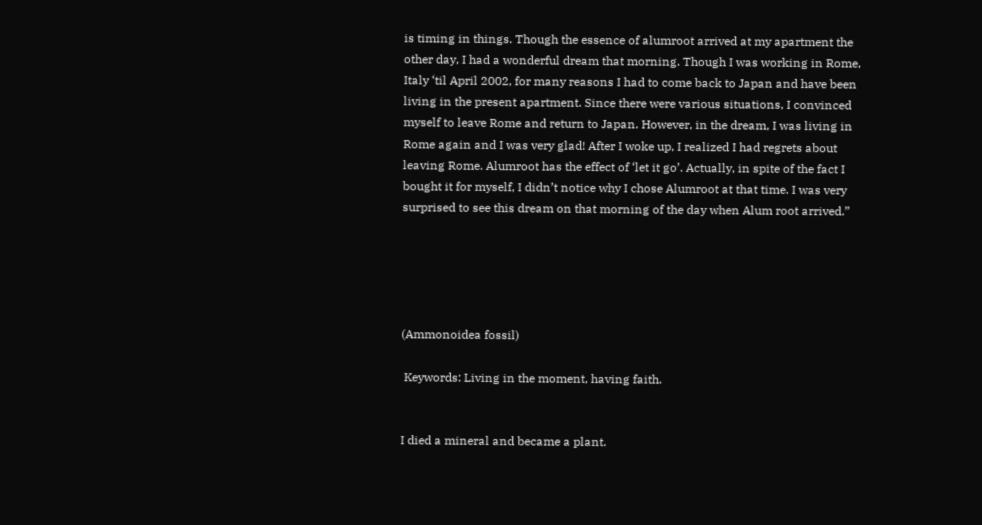is timing in things. Though the essence of alumroot arrived at my apartment the other day, I had a wonderful dream that morning. Though I was working in Rome, Italy ‘til April 2002, for many reasons I had to come back to Japan and have been living in the present apartment. Since there were various situations, I convinced myself to leave Rome and return to Japan. However, in the dream, I was living in Rome again and I was very glad! After I woke up, I realized I had regrets about leaving Rome. Alumroot has the effect of ‘let it go’. Actually, in spite of the fact I bought it for myself, I didn’t notice why I chose Alumroot at that time. I was very surprised to see this dream on that morning of the day when Alum root arrived.”





(Ammonoidea fossil)

 Keywords: Living in the moment, having faith.


I died a mineral and became a plant.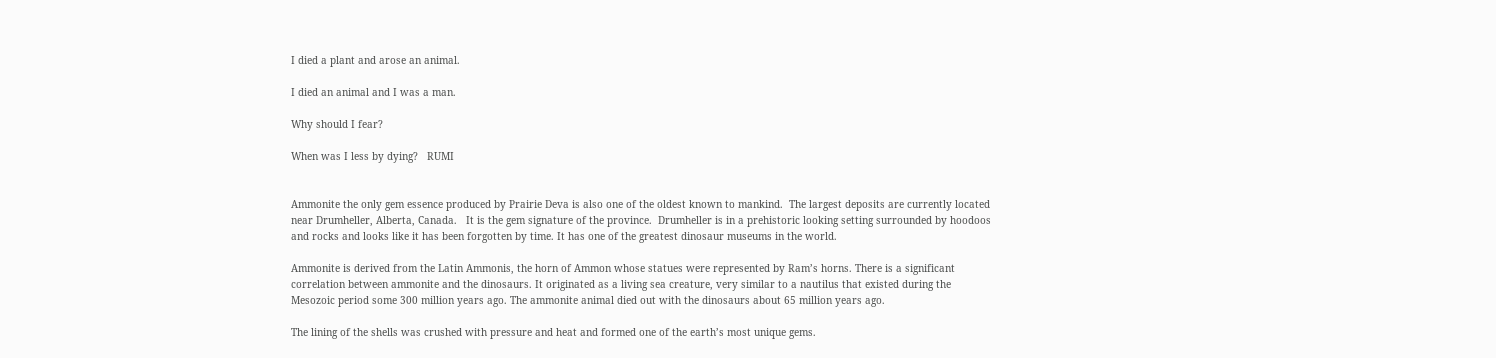I died a plant and arose an animal.

I died an animal and I was a man.

Why should I fear?

When was I less by dying?   RUMI


Ammonite the only gem essence produced by Prairie Deva is also one of the oldest known to mankind.  The largest deposits are currently located near Drumheller, Alberta, Canada.   It is the gem signature of the province.  Drumheller is in a prehistoric looking setting surrounded by hoodoos and rocks and looks like it has been forgotten by time. It has one of the greatest dinosaur museums in the world.

Ammonite is derived from the Latin Ammonis, the horn of Ammon whose statues were represented by Ram’s horns. There is a significant correlation between ammonite and the dinosaurs. It originated as a living sea creature, very similar to a nautilus that existed during the Mesozoic period some 300 million years ago. The ammonite animal died out with the dinosaurs about 65 million years ago.

The lining of the shells was crushed with pressure and heat and formed one of the earth’s most unique gems.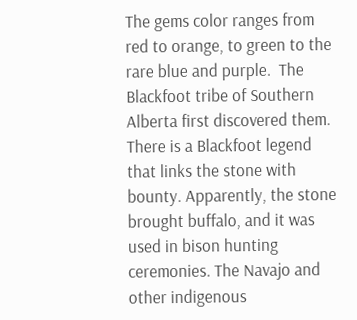The gems color ranges from red to orange, to green to the rare blue and purple.  The Blackfoot tribe of Southern Alberta first discovered them. There is a Blackfoot legend that links the stone with bounty. Apparently, the stone brought buffalo, and it was used in bison hunting ceremonies. The Navajo and other indigenous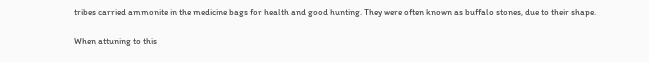tribes carried ammonite in the medicine bags for health and good hunting. They were often known as buffalo stones, due to their shape.

When attuning to this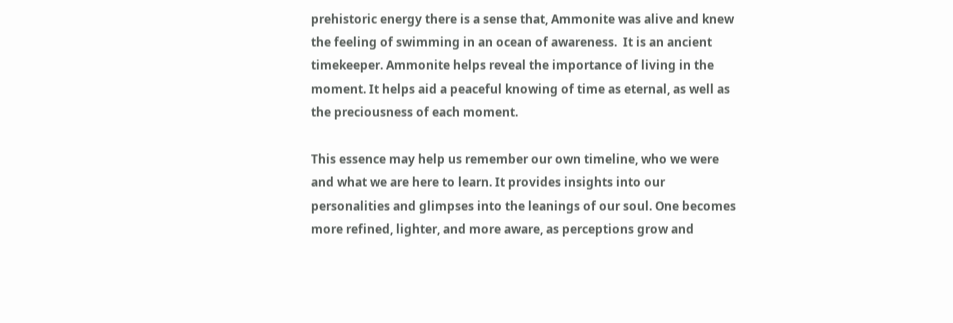prehistoric energy there is a sense that, Ammonite was alive and knew the feeling of swimming in an ocean of awareness.  It is an ancient timekeeper. Ammonite helps reveal the importance of living in the moment. It helps aid a peaceful knowing of time as eternal, as well as the preciousness of each moment.

This essence may help us remember our own timeline, who we were and what we are here to learn. It provides insights into our personalities and glimpses into the leanings of our soul. One becomes more refined, lighter, and more aware, as perceptions grow and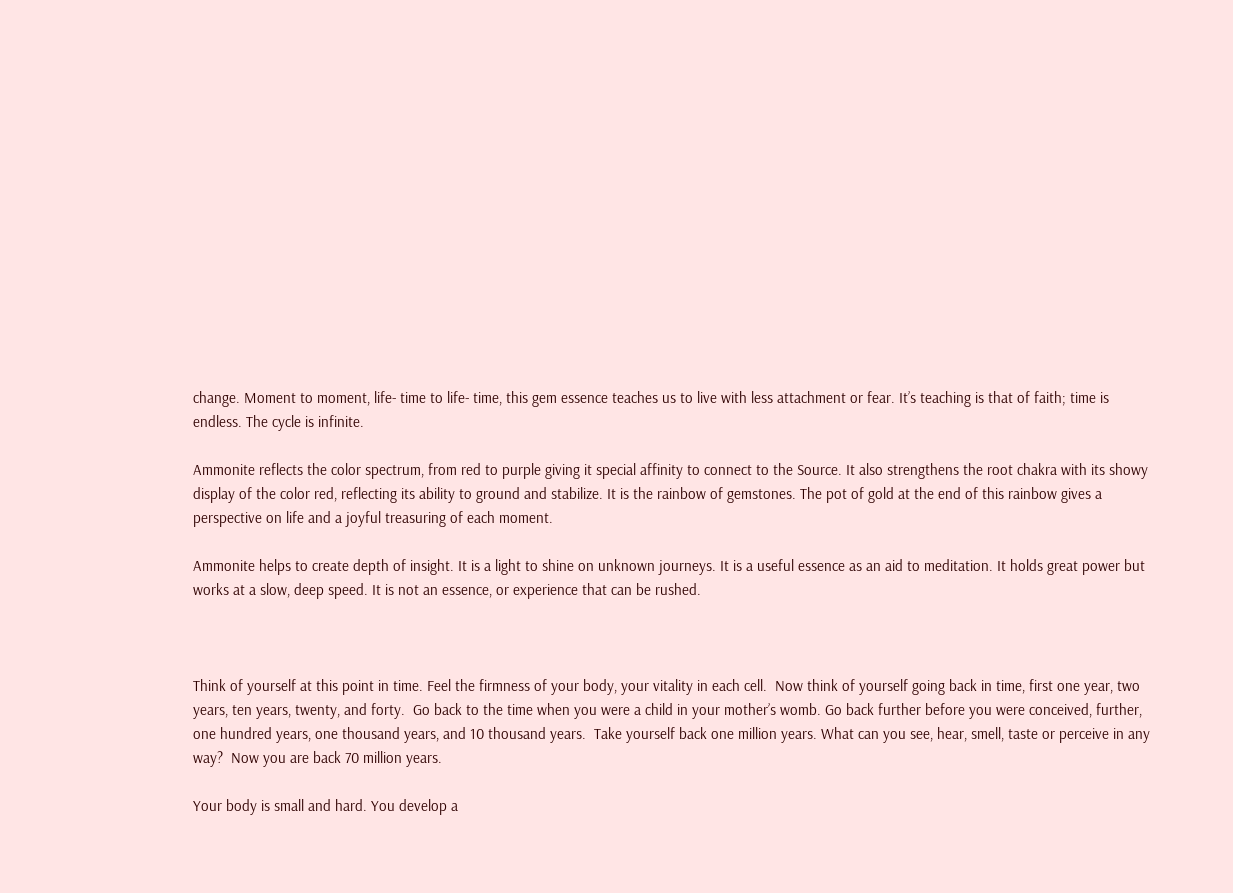change. Moment to moment, life- time to life- time, this gem essence teaches us to live with less attachment or fear. It’s teaching is that of faith; time is endless. The cycle is infinite.

Ammonite reflects the color spectrum, from red to purple giving it special affinity to connect to the Source. It also strengthens the root chakra with its showy display of the color red, reflecting its ability to ground and stabilize. It is the rainbow of gemstones. The pot of gold at the end of this rainbow gives a perspective on life and a joyful treasuring of each moment.

Ammonite helps to create depth of insight. It is a light to shine on unknown journeys. It is a useful essence as an aid to meditation. It holds great power but  works at a slow, deep speed. It is not an essence, or experience that can be rushed.



Think of yourself at this point in time. Feel the firmness of your body, your vitality in each cell.  Now think of yourself going back in time, first one year, two years, ten years, twenty, and forty.  Go back to the time when you were a child in your mother’s womb. Go back further before you were conceived, further, one hundred years, one thousand years, and 10 thousand years.  Take yourself back one million years. What can you see, hear, smell, taste or perceive in any way?  Now you are back 70 million years.

Your body is small and hard. You develop a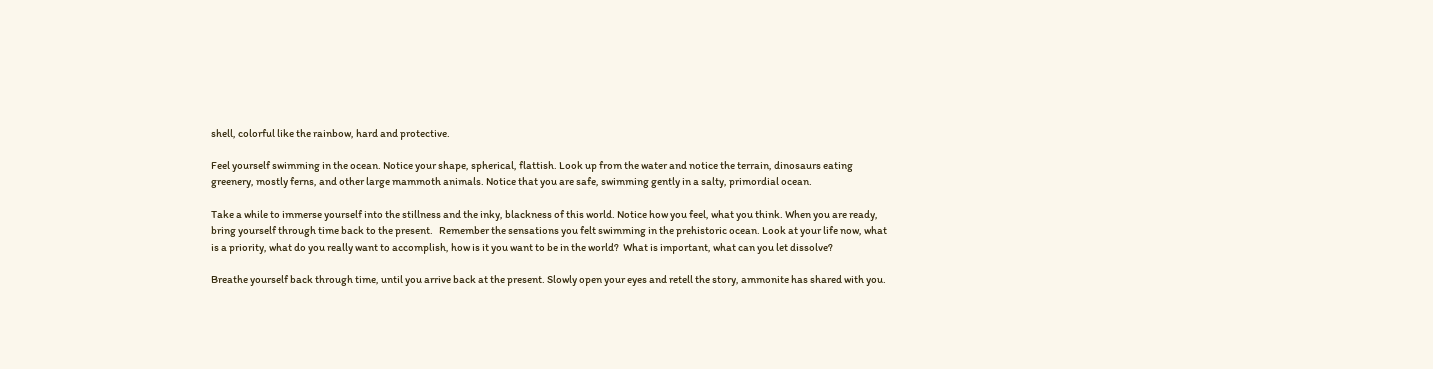shell, colorful like the rainbow, hard and protective.

Feel yourself swimming in the ocean. Notice your shape, spherical, flattish. Look up from the water and notice the terrain, dinosaurs eating greenery, mostly ferns, and other large mammoth animals. Notice that you are safe, swimming gently in a salty, primordial ocean.

Take a while to immerse yourself into the stillness and the inky, blackness of this world. Notice how you feel, what you think. When you are ready, bring yourself through time back to the present.   Remember the sensations you felt swimming in the prehistoric ocean. Look at your life now, what is a priority, what do you really want to accomplish, how is it you want to be in the world?  What is important, what can you let dissolve?

Breathe yourself back through time, until you arrive back at the present. Slowly open your eyes and retell the story, ammonite has shared with you.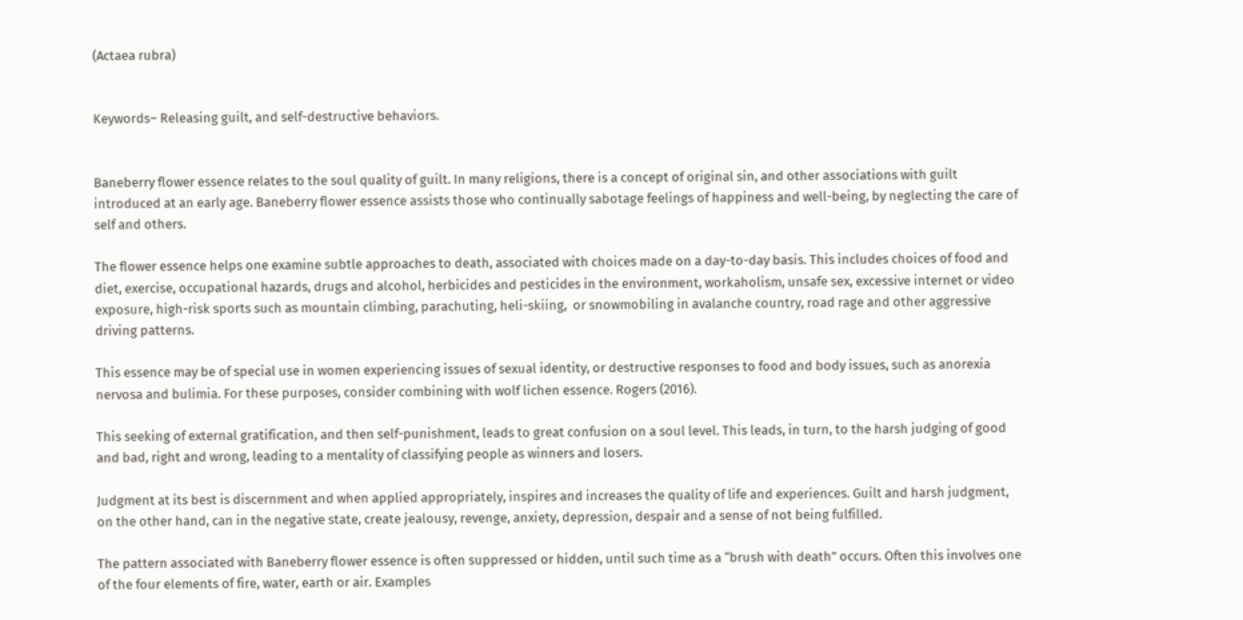(Actaea rubra)


Keywords– Releasing guilt, and self-destructive behaviors.


Baneberry flower essence relates to the soul quality of guilt. In many religions, there is a concept of original sin, and other associations with guilt introduced at an early age. Baneberry flower essence assists those who continually sabotage feelings of happiness and well-being, by neglecting the care of self and others.

The flower essence helps one examine subtle approaches to death, associated with choices made on a day-to-day basis. This includes choices of food and diet, exercise, occupational hazards, drugs and alcohol, herbicides and pesticides in the environment, workaholism, unsafe sex, excessive internet or video exposure, high-risk sports such as mountain climbing, parachuting, heli-skiing,  or snowmobiling in avalanche country, road rage and other aggressive driving patterns.

This essence may be of special use in women experiencing issues of sexual identity, or destructive responses to food and body issues, such as anorexia nervosa and bulimia. For these purposes, consider combining with wolf lichen essence. Rogers (2016).

This seeking of external gratification, and then self-punishment, leads to great confusion on a soul level. This leads, in turn, to the harsh judging of good and bad, right and wrong, leading to a mentality of classifying people as winners and losers.

Judgment at its best is discernment and when applied appropriately, inspires and increases the quality of life and experiences. Guilt and harsh judgment, on the other hand, can in the negative state, create jealousy, revenge, anxiety, depression, despair and a sense of not being fulfilled.

The pattern associated with Baneberry flower essence is often suppressed or hidden, until such time as a “brush with death” occurs. Often this involves one of the four elements of fire, water, earth or air. Examples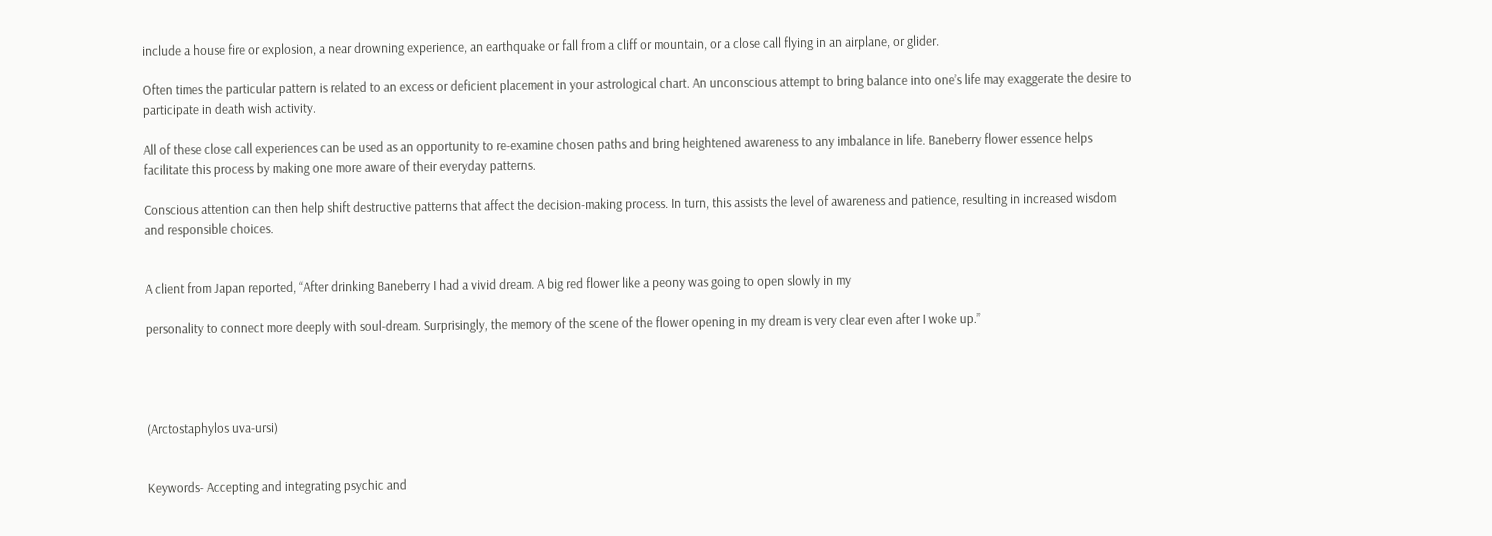include a house fire or explosion, a near drowning experience, an earthquake or fall from a cliff or mountain, or a close call flying in an airplane, or glider.

Often times the particular pattern is related to an excess or deficient placement in your astrological chart. An unconscious attempt to bring balance into one’s life may exaggerate the desire to participate in death wish activity.

All of these close call experiences can be used as an opportunity to re-examine chosen paths and bring heightened awareness to any imbalance in life. Baneberry flower essence helps facilitate this process by making one more aware of their everyday patterns.

Conscious attention can then help shift destructive patterns that affect the decision-making process. In turn, this assists the level of awareness and patience, resulting in increased wisdom and responsible choices.


A client from Japan reported, “After drinking Baneberry I had a vivid dream. A big red flower like a peony was going to open slowly in my

personality to connect more deeply with soul-dream. Surprisingly, the memory of the scene of the flower opening in my dream is very clear even after I woke up.”




(Arctostaphylos uva-ursi)


Keywords- Accepting and integrating psychic and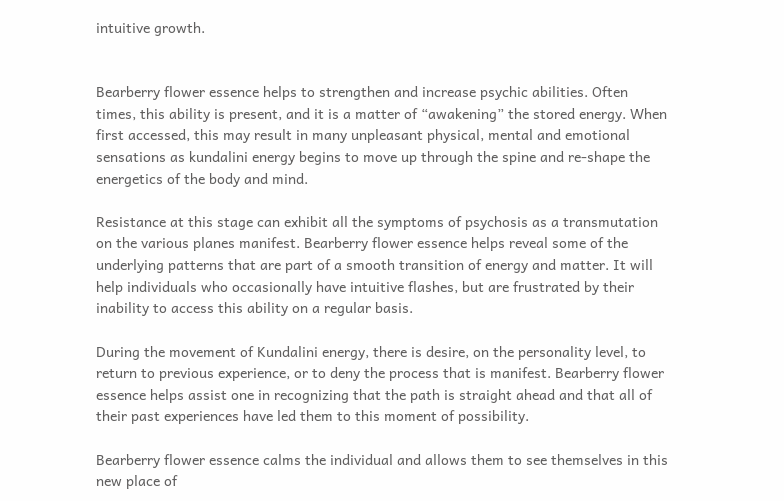intuitive growth.


Bearberry flower essence helps to strengthen and increase psychic abilities. Often times, this ability is present, and it is a matter of “awakening” the stored energy. When first accessed, this may result in many unpleasant physical, mental and emotional sensations as kundalini energy begins to move up through the spine and re-shape the energetics of the body and mind.

Resistance at this stage can exhibit all the symptoms of psychosis as a transmutation on the various planes manifest. Bearberry flower essence helps reveal some of the underlying patterns that are part of a smooth transition of energy and matter. It will help individuals who occasionally have intuitive flashes, but are frustrated by their inability to access this ability on a regular basis.

During the movement of Kundalini energy, there is desire, on the personality level, to return to previous experience, or to deny the process that is manifest. Bearberry flower essence helps assist one in recognizing that the path is straight ahead and that all of their past experiences have led them to this moment of possibility.

Bearberry flower essence calms the individual and allows them to see themselves in this new place of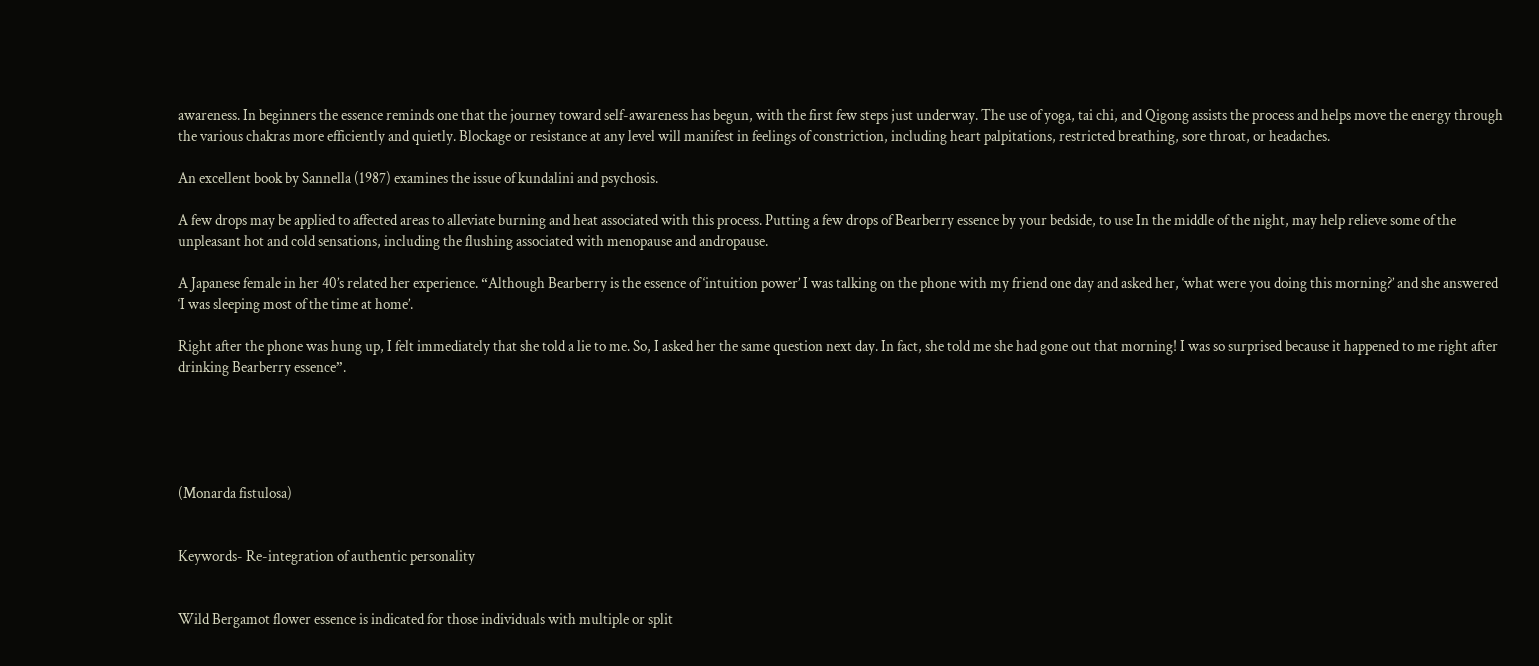awareness. In beginners the essence reminds one that the journey toward self-awareness has begun, with the first few steps just underway. The use of yoga, tai chi, and Qigong assists the process and helps move the energy through the various chakras more efficiently and quietly. Blockage or resistance at any level will manifest in feelings of constriction, including heart palpitations, restricted breathing, sore throat, or headaches.

An excellent book by Sannella (1987) examines the issue of kundalini and psychosis.

A few drops may be applied to affected areas to alleviate burning and heat associated with this process. Putting a few drops of Bearberry essence by your bedside, to use In the middle of the night, may help relieve some of the unpleasant hot and cold sensations, including the flushing associated with menopause and andropause.

A Japanese female in her 40’s related her experience. “Although Bearberry is the essence of ‘intuition power’ I was talking on the phone with my friend one day and asked her, ‘what were you doing this morning?’ and she answered ‘I was sleeping most of the time at home’.

Right after the phone was hung up, I felt immediately that she told a lie to me. So, I asked her the same question next day. In fact, she told me she had gone out that morning! I was so surprised because it happened to me right after drinking Bearberry essence”.





(Monarda fistulosa)


Keywords- Re-integration of authentic personality


Wild Bergamot flower essence is indicated for those individuals with multiple or split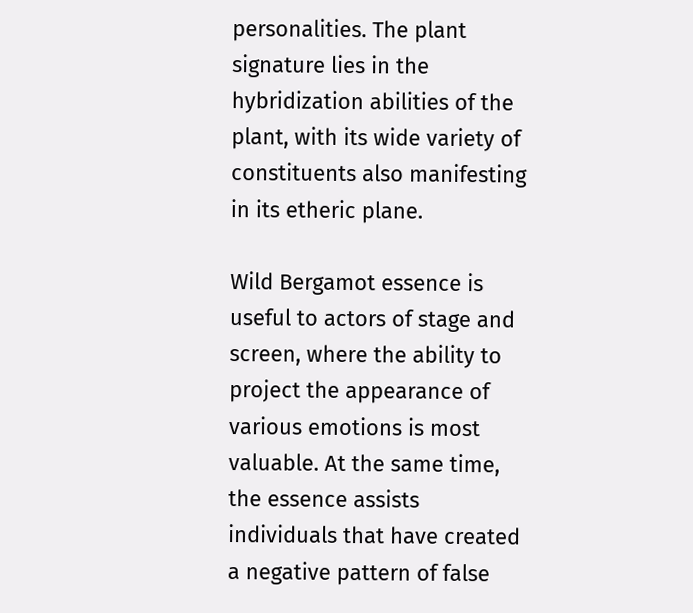personalities. The plant signature lies in the hybridization abilities of the plant, with its wide variety of constituents also manifesting in its etheric plane.

Wild Bergamot essence is useful to actors of stage and screen, where the ability to project the appearance of various emotions is most valuable. At the same time, the essence assists individuals that have created a negative pattern of false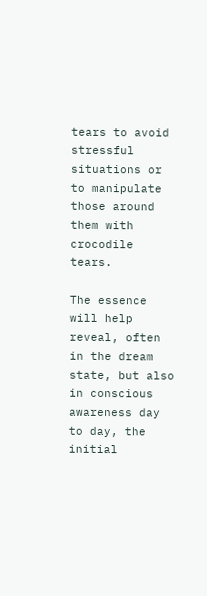tears to avoid stressful situations or to manipulate those around them with crocodile tears.

The essence will help reveal, often in the dream state, but also in conscious awareness day to day, the initial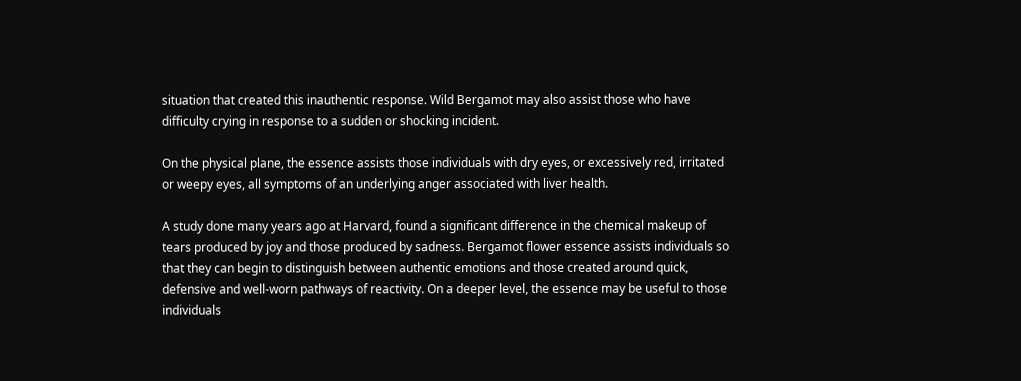situation that created this inauthentic response. Wild Bergamot may also assist those who have difficulty crying in response to a sudden or shocking incident.

On the physical plane, the essence assists those individuals with dry eyes, or excessively red, irritated or weepy eyes, all symptoms of an underlying anger associated with liver health.

A study done many years ago at Harvard, found a significant difference in the chemical makeup of tears produced by joy and those produced by sadness. Bergamot flower essence assists individuals so that they can begin to distinguish between authentic emotions and those created around quick, defensive and well-worn pathways of reactivity. On a deeper level, the essence may be useful to those individuals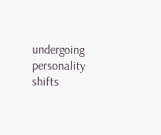undergoing personality shifts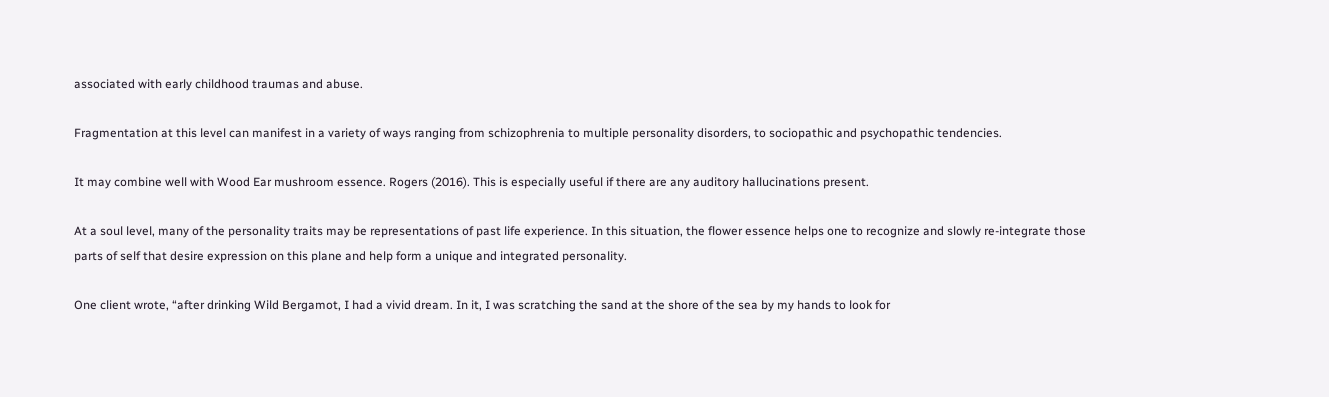associated with early childhood traumas and abuse.

Fragmentation at this level can manifest in a variety of ways ranging from schizophrenia to multiple personality disorders, to sociopathic and psychopathic tendencies.

It may combine well with Wood Ear mushroom essence. Rogers (2016). This is especially useful if there are any auditory hallucinations present.

At a soul level, many of the personality traits may be representations of past life experience. In this situation, the flower essence helps one to recognize and slowly re-integrate those parts of self that desire expression on this plane and help form a unique and integrated personality.

One client wrote, “after drinking Wild Bergamot, I had a vivid dream. In it, I was scratching the sand at the shore of the sea by my hands to look for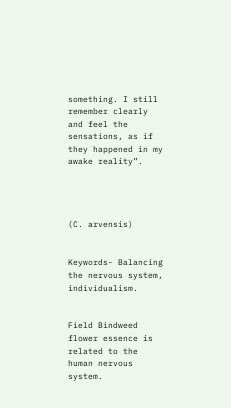something. I still remember clearly and feel the sensations, as if they happened in my awake reality”.




(C. arvensis)


Keywords- Balancing the nervous system, individualism.


Field Bindweed flower essence is related to the human nervous system.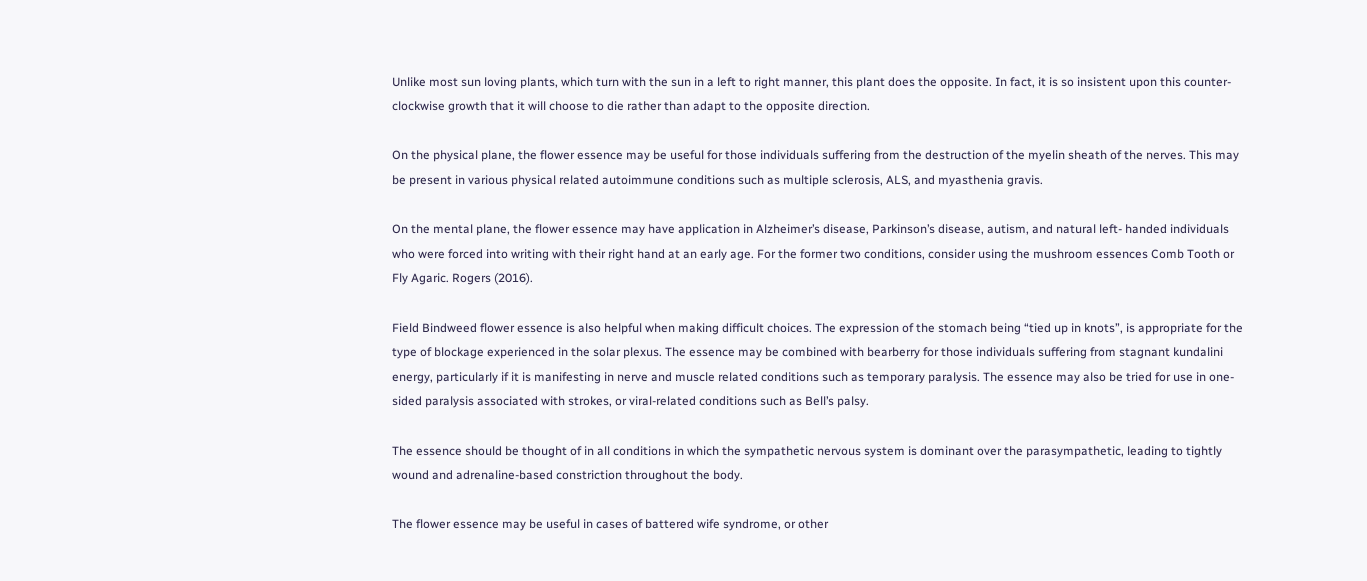Unlike most sun loving plants, which turn with the sun in a left to right manner, this plant does the opposite. In fact, it is so insistent upon this counter-clockwise growth that it will choose to die rather than adapt to the opposite direction.

On the physical plane, the flower essence may be useful for those individuals suffering from the destruction of the myelin sheath of the nerves. This may be present in various physical related autoimmune conditions such as multiple sclerosis, ALS, and myasthenia gravis.

On the mental plane, the flower essence may have application in Alzheimer’s disease, Parkinson’s disease, autism, and natural left- handed individuals who were forced into writing with their right hand at an early age. For the former two conditions, consider using the mushroom essences Comb Tooth or Fly Agaric. Rogers (2016).

Field Bindweed flower essence is also helpful when making difficult choices. The expression of the stomach being “tied up in knots”, is appropriate for the type of blockage experienced in the solar plexus. The essence may be combined with bearberry for those individuals suffering from stagnant kundalini energy, particularly if it is manifesting in nerve and muscle related conditions such as temporary paralysis. The essence may also be tried for use in one-sided paralysis associated with strokes, or viral-related conditions such as Bell’s palsy.

The essence should be thought of in all conditions in which the sympathetic nervous system is dominant over the parasympathetic, leading to tightly wound and adrenaline-based constriction throughout the body.

The flower essence may be useful in cases of battered wife syndrome, or other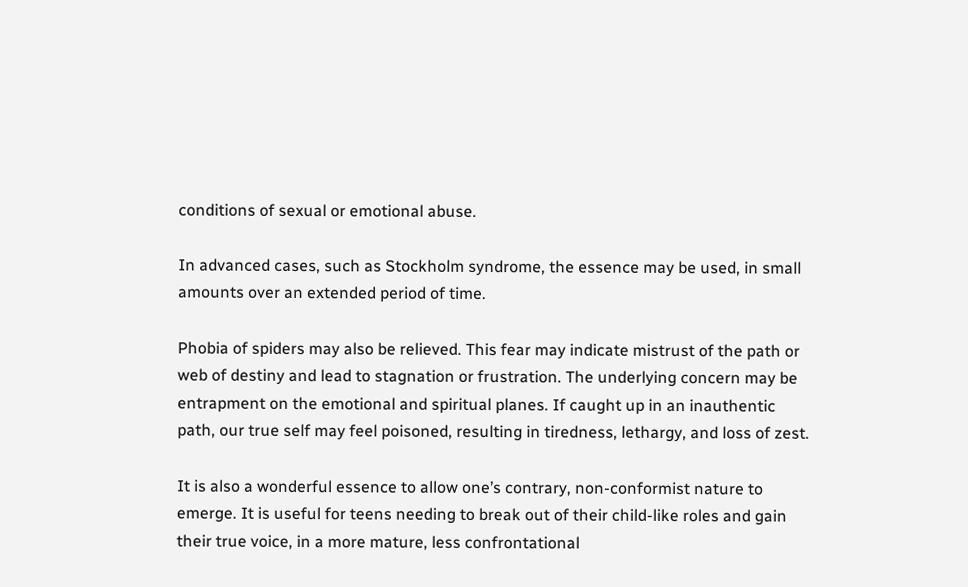conditions of sexual or emotional abuse.

In advanced cases, such as Stockholm syndrome, the essence may be used, in small amounts over an extended period of time.

Phobia of spiders may also be relieved. This fear may indicate mistrust of the path or web of destiny and lead to stagnation or frustration. The underlying concern may be entrapment on the emotional and spiritual planes. If caught up in an inauthentic path, our true self may feel poisoned, resulting in tiredness, lethargy, and loss of zest.

It is also a wonderful essence to allow one’s contrary, non-conformist nature to emerge. It is useful for teens needing to break out of their child-like roles and gain their true voice, in a more mature, less confrontational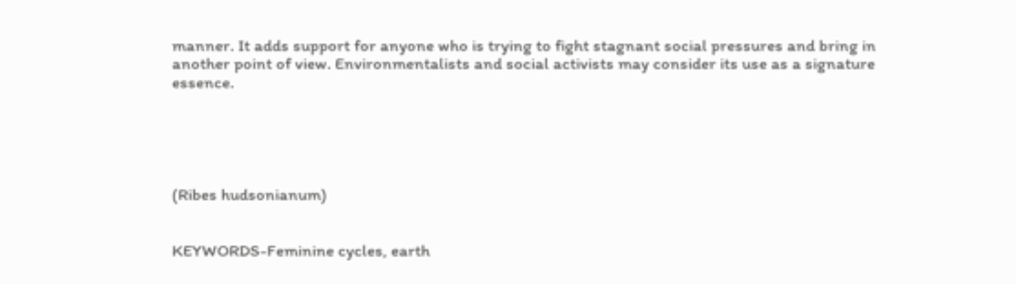manner. It adds support for anyone who is trying to fight stagnant social pressures and bring in another point of view. Environmentalists and social activists may consider its use as a signature essence.





(Ribes hudsonianum)


KEYWORDS-Feminine cycles, earth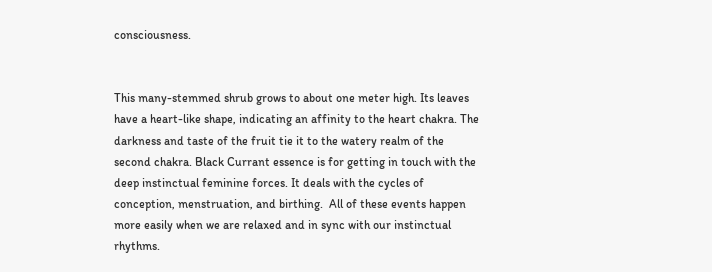consciousness.


This many-stemmed shrub grows to about one meter high. Its leaves have a heart-like shape, indicating an affinity to the heart chakra. The darkness and taste of the fruit tie it to the watery realm of the second chakra. Black Currant essence is for getting in touch with the deep instinctual feminine forces. It deals with the cycles of conception, menstruation, and birthing.  All of these events happen more easily when we are relaxed and in sync with our instinctual rhythms.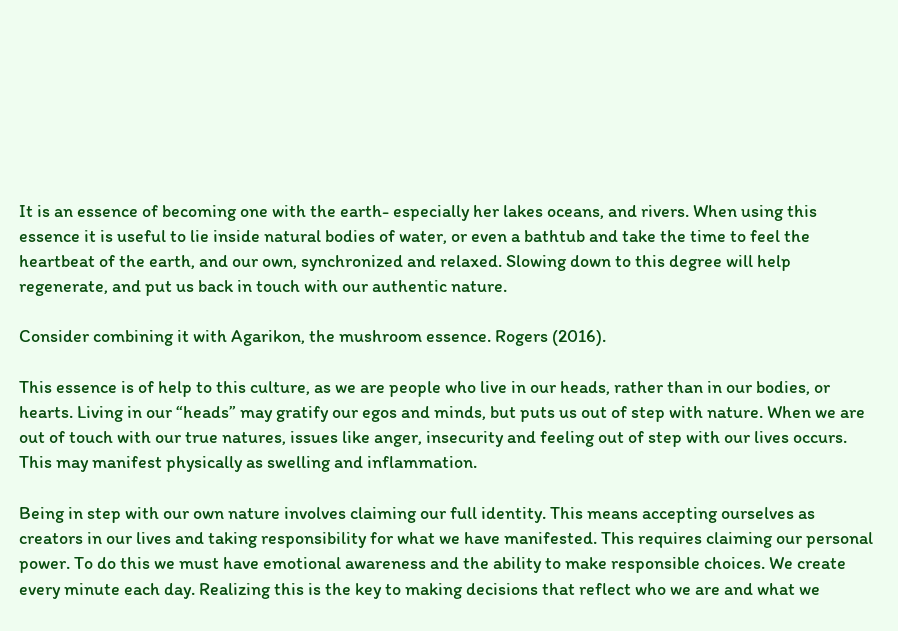It is an essence of becoming one with the earth- especially her lakes oceans, and rivers. When using this essence it is useful to lie inside natural bodies of water, or even a bathtub and take the time to feel the heartbeat of the earth, and our own, synchronized and relaxed. Slowing down to this degree will help regenerate, and put us back in touch with our authentic nature.

Consider combining it with Agarikon, the mushroom essence. Rogers (2016).

This essence is of help to this culture, as we are people who live in our heads, rather than in our bodies, or hearts. Living in our “heads” may gratify our egos and minds, but puts us out of step with nature. When we are out of touch with our true natures, issues like anger, insecurity and feeling out of step with our lives occurs. This may manifest physically as swelling and inflammation.

Being in step with our own nature involves claiming our full identity. This means accepting ourselves as creators in our lives and taking responsibility for what we have manifested. This requires claiming our personal power. To do this we must have emotional awareness and the ability to make responsible choices. We create every minute each day. Realizing this is the key to making decisions that reflect who we are and what we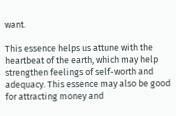want.

This essence helps us attune with the heartbeat of the earth, which may help strengthen feelings of self-worth and adequacy. This essence may also be good for attracting money and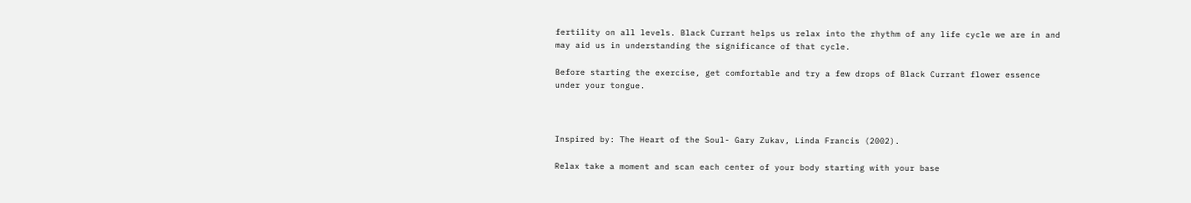fertility on all levels. Black Currant helps us relax into the rhythm of any life cycle we are in and may aid us in understanding the significance of that cycle.

Before starting the exercise, get comfortable and try a few drops of Black Currant flower essence under your tongue.



Inspired by: The Heart of the Soul- Gary Zukav, Linda Francis (2002).

Relax take a moment and scan each center of your body starting with your base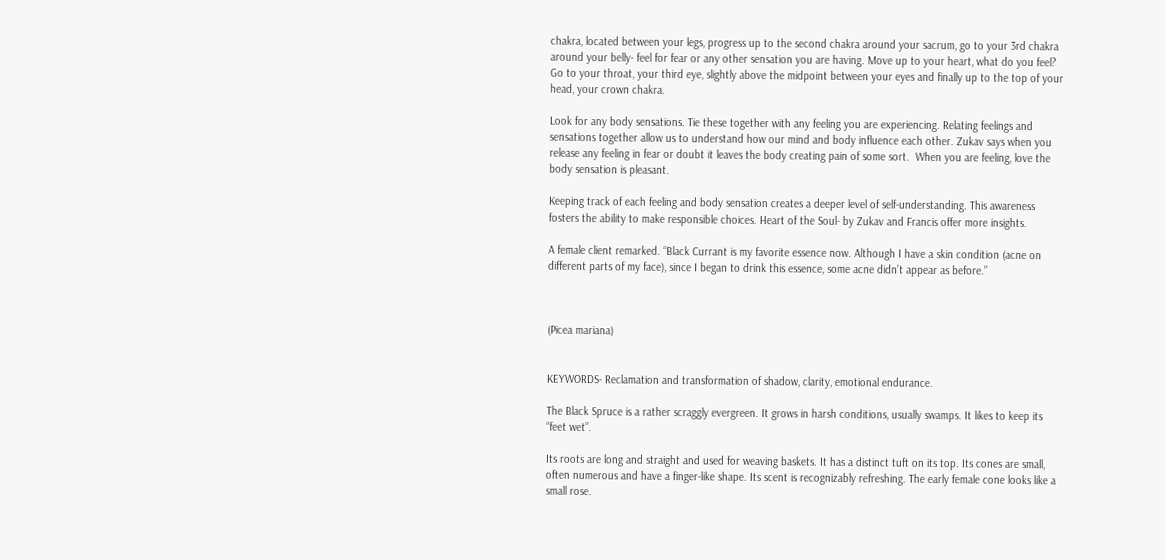chakra, located between your legs, progress up to the second chakra around your sacrum, go to your 3rd chakra around your belly- feel for fear or any other sensation you are having. Move up to your heart, what do you feel? Go to your throat, your third eye, slightly above the midpoint between your eyes and finally up to the top of your head, your crown chakra.

Look for any body sensations. Tie these together with any feeling you are experiencing. Relating feelings and sensations together allow us to understand how our mind and body influence each other. Zukav says when you release any feeling in fear or doubt it leaves the body creating pain of some sort.  When you are feeling, love the body sensation is pleasant.

Keeping track of each feeling and body sensation creates a deeper level of self-understanding. This awareness fosters the ability to make responsible choices. Heart of the Soul- by Zukav and Francis offer more insights.

A female client remarked. “Black Currant is my favorite essence now. Although I have a skin condition (acne on different parts of my face), since I began to drink this essence, some acne didn’t appear as before.”



(Picea mariana)


KEYWORDS- Reclamation and transformation of shadow, clarity, emotional endurance.

The Black Spruce is a rather scraggly evergreen. It grows in harsh conditions, usually swamps. It likes to keep its “feet wet”.

Its roots are long and straight and used for weaving baskets. It has a distinct tuft on its top. Its cones are small, often numerous and have a finger-like shape. Its scent is recognizably refreshing. The early female cone looks like a small rose.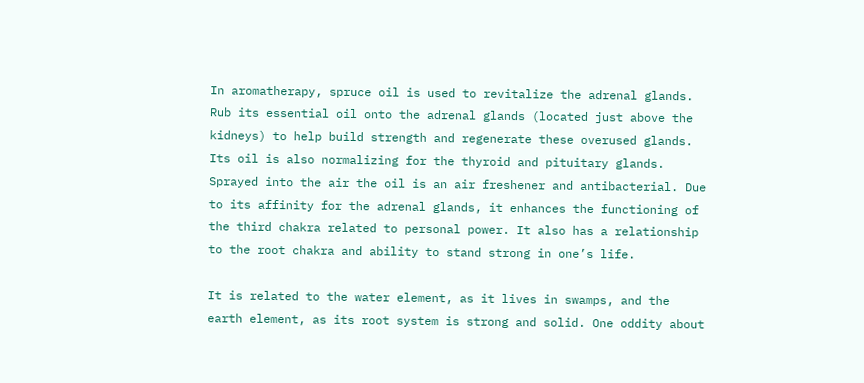In aromatherapy, spruce oil is used to revitalize the adrenal glands. Rub its essential oil onto the adrenal glands (located just above the kidneys) to help build strength and regenerate these overused glands. Its oil is also normalizing for the thyroid and pituitary glands. Sprayed into the air the oil is an air freshener and antibacterial. Due to its affinity for the adrenal glands, it enhances the functioning of the third chakra related to personal power. It also has a relationship to the root chakra and ability to stand strong in one’s life.

It is related to the water element, as it lives in swamps, and the earth element, as its root system is strong and solid. One oddity about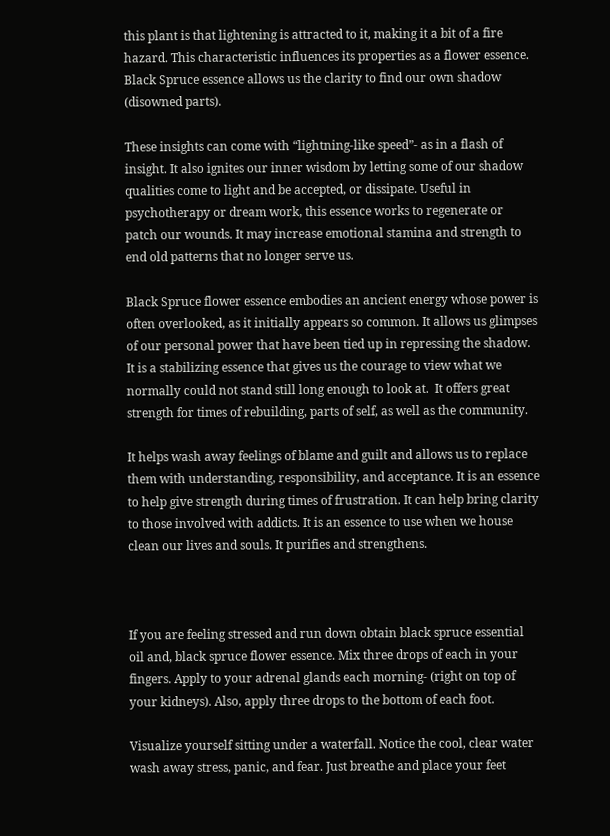this plant is that lightening is attracted to it, making it a bit of a fire hazard. This characteristic influences its properties as a flower essence. Black Spruce essence allows us the clarity to find our own shadow (disowned parts).

These insights can come with “lightning-like speed”- as in a flash of insight. It also ignites our inner wisdom by letting some of our shadow qualities come to light and be accepted, or dissipate. Useful in psychotherapy or dream work, this essence works to regenerate or patch our wounds. It may increase emotional stamina and strength to end old patterns that no longer serve us.

Black Spruce flower essence embodies an ancient energy whose power is often overlooked, as it initially appears so common. It allows us glimpses of our personal power that have been tied up in repressing the shadow. It is a stabilizing essence that gives us the courage to view what we normally could not stand still long enough to look at.  It offers great strength for times of rebuilding, parts of self, as well as the community.

It helps wash away feelings of blame and guilt and allows us to replace them with understanding, responsibility, and acceptance. It is an essence to help give strength during times of frustration. It can help bring clarity to those involved with addicts. It is an essence to use when we house clean our lives and souls. It purifies and strengthens.



If you are feeling stressed and run down obtain black spruce essential oil and, black spruce flower essence. Mix three drops of each in your fingers. Apply to your adrenal glands each morning- (right on top of your kidneys). Also, apply three drops to the bottom of each foot.

Visualize yourself sitting under a waterfall. Notice the cool, clear water wash away stress, panic, and fear. Just breathe and place your feet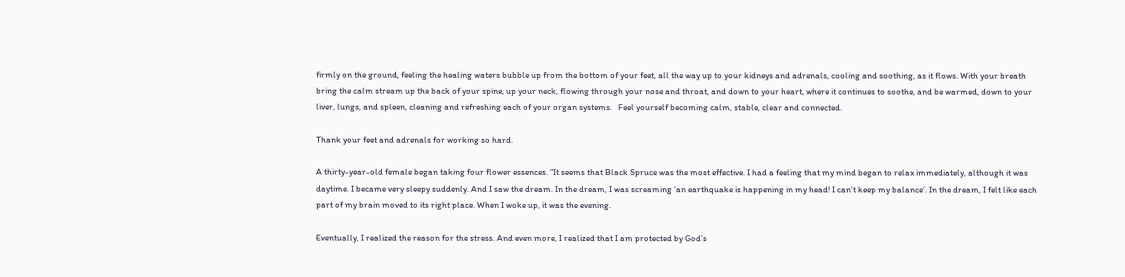firmly on the ground, feeling the healing waters bubble up from the bottom of your feet, all the way up to your kidneys and adrenals, cooling and soothing, as it flows. With your breath bring the calm stream up the back of your spine, up your neck, flowing through your nose and throat, and down to your heart, where it continues to soothe, and be warmed, down to your liver, lungs, and spleen, cleaning and refreshing each of your organ systems.   Feel yourself becoming calm, stable, clear and connected.

Thank your feet and adrenals for working so hard.

A thirty-year-old female began taking four flower essences. “It seems that Black Spruce was the most effective. I had a feeling that my mind began to relax immediately, although it was daytime. I became very sleepy suddenly. And I saw the dream. In the dream, I was screaming ‘an earthquake is happening in my head! I can’t keep my balance’. In the dream, I felt like each part of my brain moved to its right place. When I woke up, it was the evening.

Eventually, I realized the reason for the stress. And even more, I realized that I am protected by God’s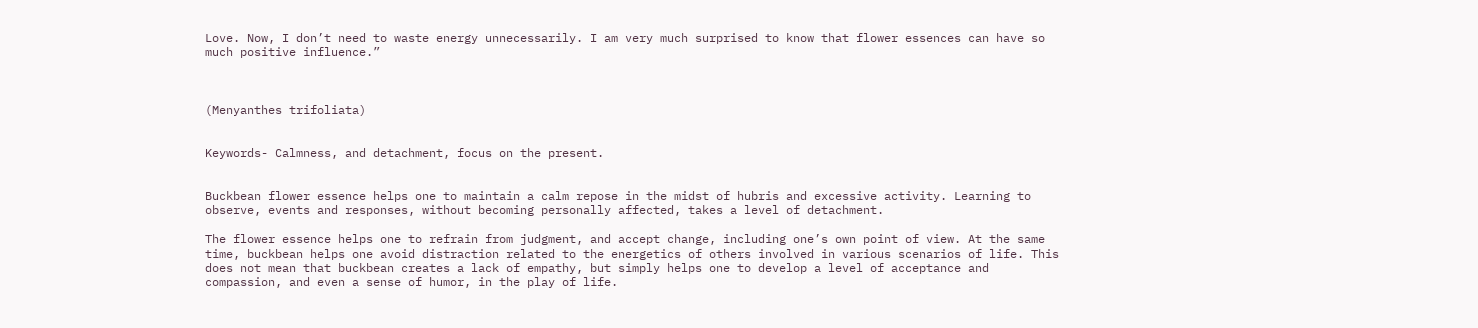Love. Now, I don’t need to waste energy unnecessarily. I am very much surprised to know that flower essences can have so much positive influence.”



(Menyanthes trifoliata)


Keywords- Calmness, and detachment, focus on the present.


Buckbean flower essence helps one to maintain a calm repose in the midst of hubris and excessive activity. Learning to observe, events and responses, without becoming personally affected, takes a level of detachment.

The flower essence helps one to refrain from judgment, and accept change, including one’s own point of view. At the same time, buckbean helps one avoid distraction related to the energetics of others involved in various scenarios of life. This does not mean that buckbean creates a lack of empathy, but simply helps one to develop a level of acceptance and compassion, and even a sense of humor, in the play of life.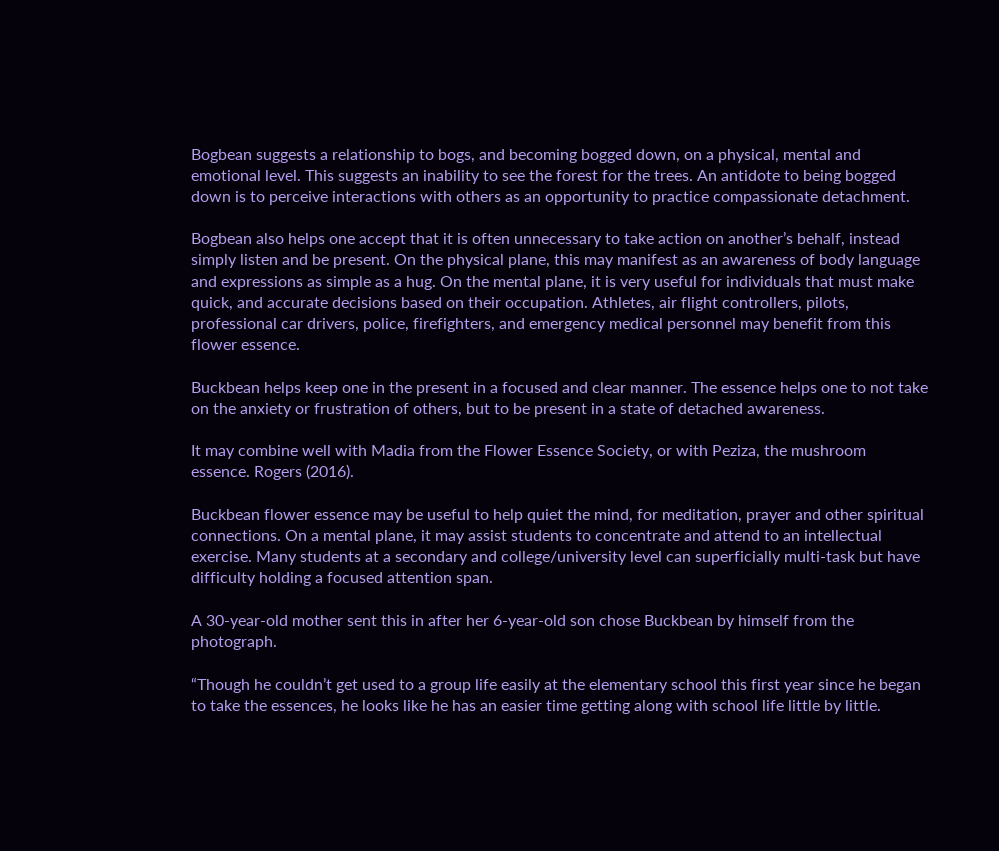Bogbean suggests a relationship to bogs, and becoming bogged down, on a physical, mental and emotional level. This suggests an inability to see the forest for the trees. An antidote to being bogged down is to perceive interactions with others as an opportunity to practice compassionate detachment.

Bogbean also helps one accept that it is often unnecessary to take action on another’s behalf, instead simply listen and be present. On the physical plane, this may manifest as an awareness of body language and expressions as simple as a hug. On the mental plane, it is very useful for individuals that must make quick, and accurate decisions based on their occupation. Athletes, air flight controllers, pilots, professional car drivers, police, firefighters, and emergency medical personnel may benefit from this flower essence.

Buckbean helps keep one in the present in a focused and clear manner. The essence helps one to not take on the anxiety or frustration of others, but to be present in a state of detached awareness.

It may combine well with Madia from the Flower Essence Society, or with Peziza, the mushroom essence. Rogers (2016).

Buckbean flower essence may be useful to help quiet the mind, for meditation, prayer and other spiritual connections. On a mental plane, it may assist students to concentrate and attend to an intellectual exercise. Many students at a secondary and college/university level can superficially multi-task but have difficulty holding a focused attention span.

A 30-year-old mother sent this in after her 6-year-old son chose Buckbean by himself from the photograph.

“Though he couldn’t get used to a group life easily at the elementary school this first year since he began to take the essences, he looks like he has an easier time getting along with school life little by little.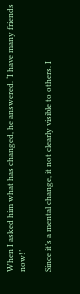When I asked him what has changed, he answered. ‘I have many friends now!’

Since it’s a mental change, it not clearly visible to others. I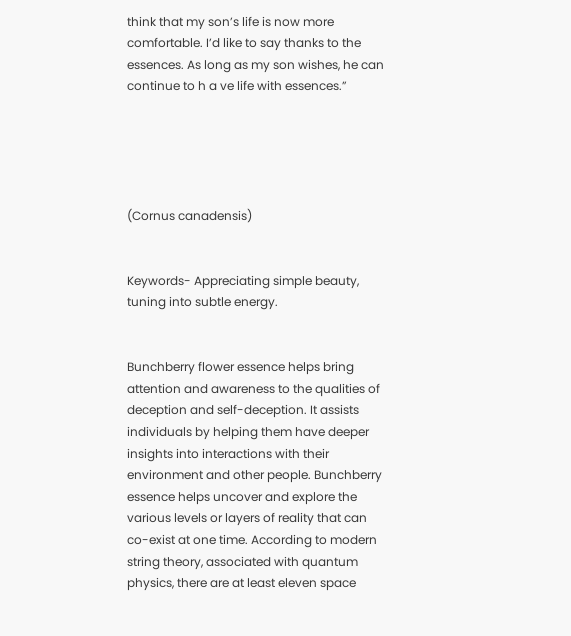think that my son’s life is now more comfortable. I’d like to say thanks to the essences. As long as my son wishes, he can continue to h a ve life with essences.”





(Cornus canadensis)


Keywords- Appreciating simple beauty, tuning into subtle energy.


Bunchberry flower essence helps bring attention and awareness to the qualities of deception and self-deception. It assists individuals by helping them have deeper insights into interactions with their environment and other people. Bunchberry essence helps uncover and explore the various levels or layers of reality that can co-exist at one time. According to modern string theory, associated with quantum physics, there are at least eleven space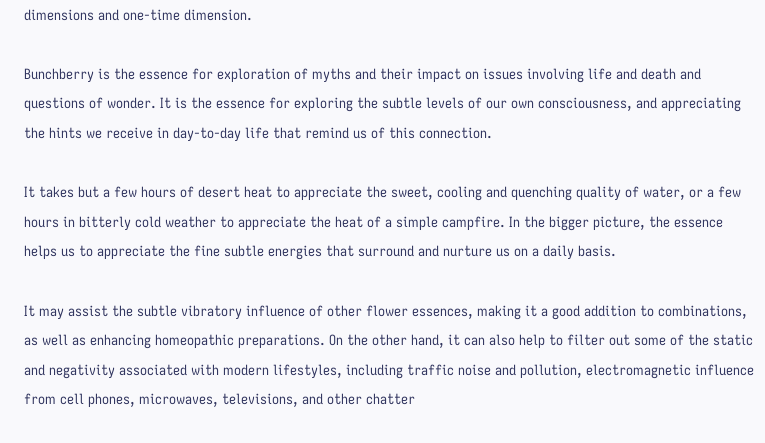dimensions and one-time dimension.

Bunchberry is the essence for exploration of myths and their impact on issues involving life and death and questions of wonder. It is the essence for exploring the subtle levels of our own consciousness, and appreciating the hints we receive in day-to-day life that remind us of this connection.

It takes but a few hours of desert heat to appreciate the sweet, cooling and quenching quality of water, or a few hours in bitterly cold weather to appreciate the heat of a simple campfire. In the bigger picture, the essence helps us to appreciate the fine subtle energies that surround and nurture us on a daily basis.

It may assist the subtle vibratory influence of other flower essences, making it a good addition to combinations, as well as enhancing homeopathic preparations. On the other hand, it can also help to filter out some of the static and negativity associated with modern lifestyles, including traffic noise and pollution, electromagnetic influence from cell phones, microwaves, televisions, and other chatter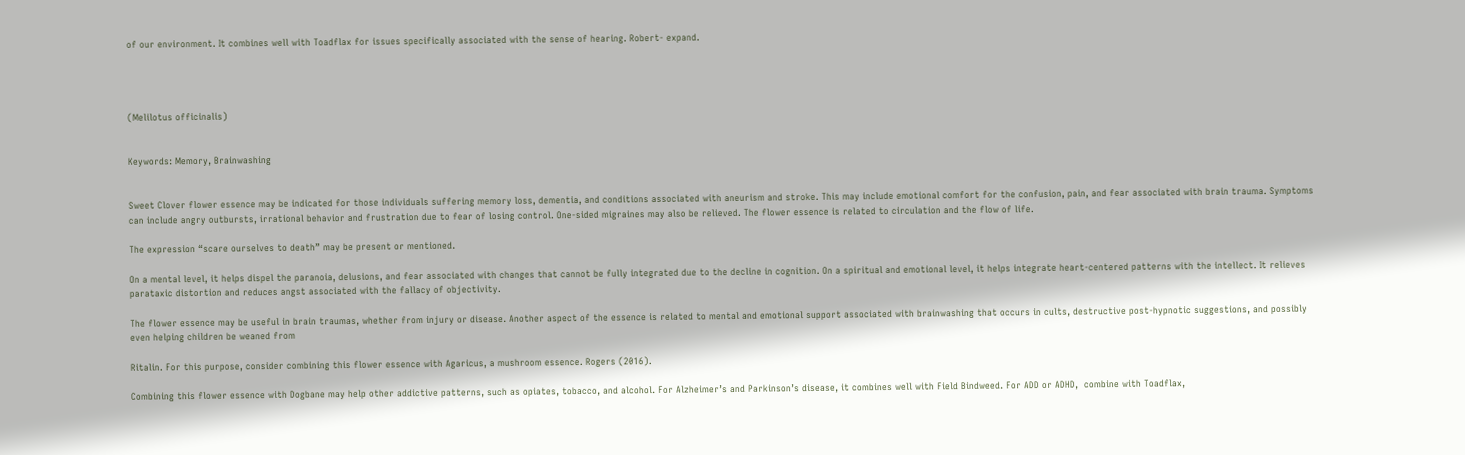of our environment. It combines well with Toadflax for issues specifically associated with the sense of hearing. Robert- expand.




(Melilotus officinalis)


Keywords: Memory, Brainwashing


Sweet Clover flower essence may be indicated for those individuals suffering memory loss, dementia, and conditions associated with aneurism and stroke. This may include emotional comfort for the confusion, pain, and fear associated with brain trauma. Symptoms can include angry outbursts, irrational behavior and frustration due to fear of losing control. One-sided migraines may also be relieved. The flower essence is related to circulation and the flow of life.

The expression “scare ourselves to death” may be present or mentioned.

On a mental level, it helps dispel the paranoia, delusions, and fear associated with changes that cannot be fully integrated due to the decline in cognition. On a spiritual and emotional level, it helps integrate heart-centered patterns with the intellect. It relieves parataxic distortion and reduces angst associated with the fallacy of objectivity.

The flower essence may be useful in brain traumas, whether from injury or disease. Another aspect of the essence is related to mental and emotional support associated with brainwashing that occurs in cults, destructive post-hypnotic suggestions, and possibly even helping children be weaned from

Ritalin. For this purpose, consider combining this flower essence with Agaricus, a mushroom essence. Rogers (2016).

Combining this flower essence with Dogbane may help other addictive patterns, such as opiates, tobacco, and alcohol. For Alzheimer’s and Parkinson’s disease, it combines well with Field Bindweed. For ADD or ADHD,  combine with Toadflax,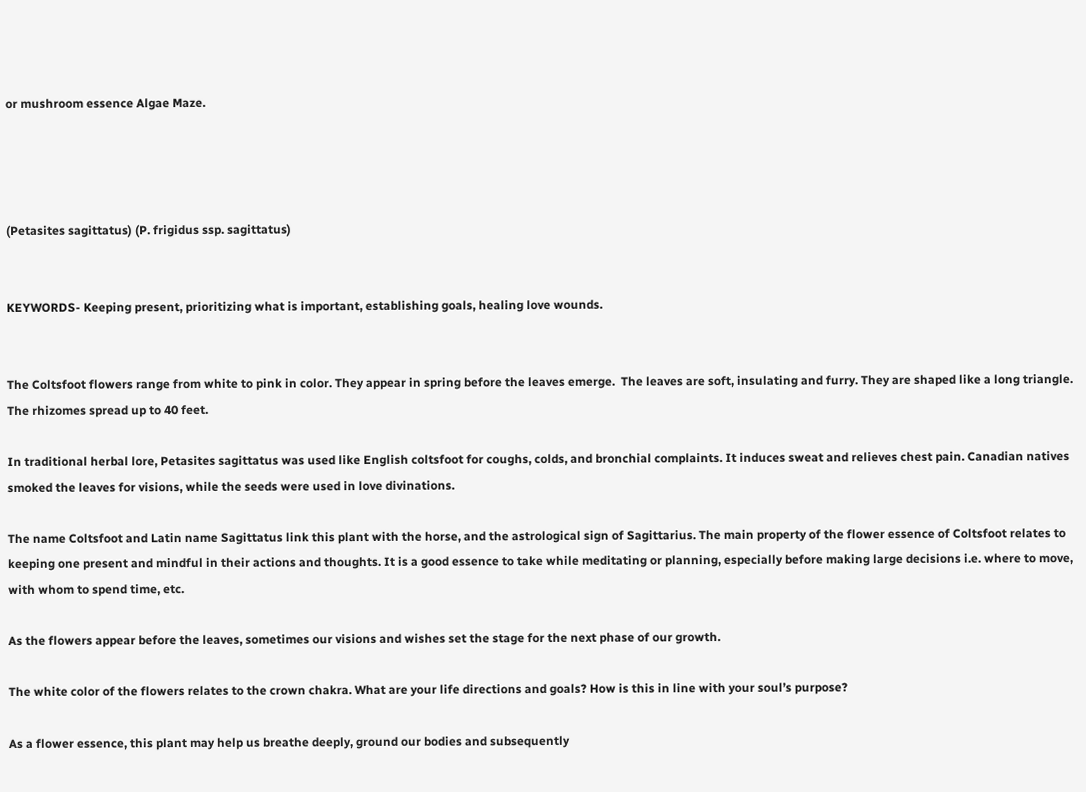or mushroom essence Algae Maze.




(Petasites sagittatus) (P. frigidus ssp. sagittatus)


KEYWORDS- Keeping present, prioritizing what is important, establishing goals, healing love wounds.


The Coltsfoot flowers range from white to pink in color. They appear in spring before the leaves emerge.  The leaves are soft, insulating and furry. They are shaped like a long triangle. The rhizomes spread up to 40 feet.

In traditional herbal lore, Petasites sagittatus was used like English coltsfoot for coughs, colds, and bronchial complaints. It induces sweat and relieves chest pain. Canadian natives smoked the leaves for visions, while the seeds were used in love divinations.

The name Coltsfoot and Latin name Sagittatus link this plant with the horse, and the astrological sign of Sagittarius. The main property of the flower essence of Coltsfoot relates to keeping one present and mindful in their actions and thoughts. It is a good essence to take while meditating or planning, especially before making large decisions i.e. where to move, with whom to spend time, etc.

As the flowers appear before the leaves, sometimes our visions and wishes set the stage for the next phase of our growth.

The white color of the flowers relates to the crown chakra. What are your life directions and goals? How is this in line with your soul’s purpose?

As a flower essence, this plant may help us breathe deeply, ground our bodies and subsequently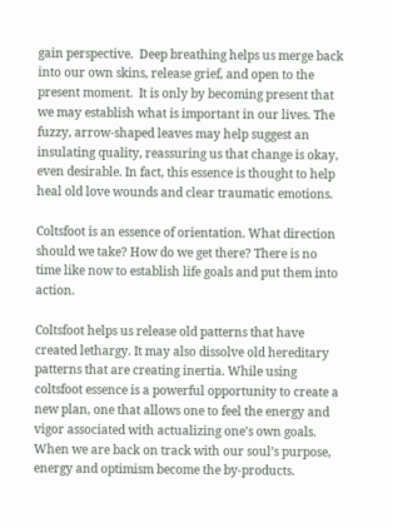gain perspective.  Deep breathing helps us merge back into our own skins, release grief, and open to the present moment.  It is only by becoming present that we may establish what is important in our lives. The fuzzy, arrow-shaped leaves may help suggest an insulating quality, reassuring us that change is okay, even desirable. In fact, this essence is thought to help heal old love wounds and clear traumatic emotions.

Coltsfoot is an essence of orientation. What direction should we take? How do we get there? There is no time like now to establish life goals and put them into action.

Coltsfoot helps us release old patterns that have created lethargy. It may also dissolve old hereditary patterns that are creating inertia. While using coltsfoot essence is a powerful opportunity to create a new plan, one that allows one to feel the energy and vigor associated with actualizing one’s own goals.  When we are back on track with our soul’s purpose, energy and optimism become the by-products.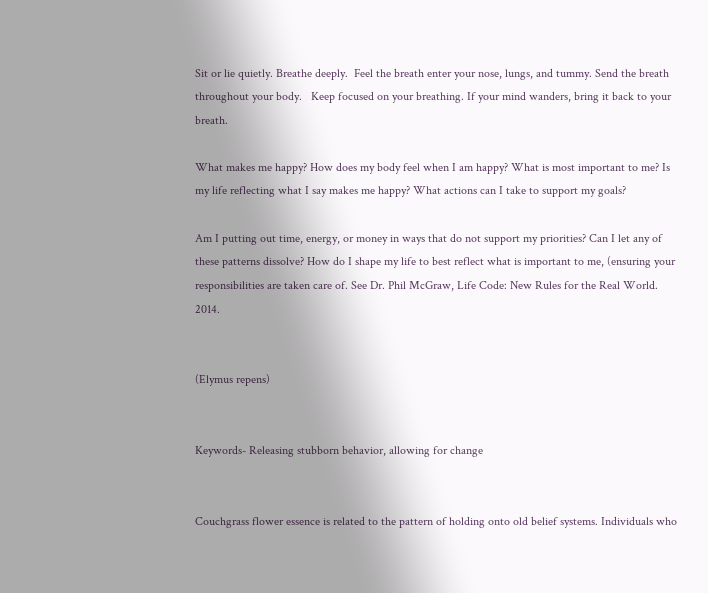Sit or lie quietly. Breathe deeply.  Feel the breath enter your nose, lungs, and tummy. Send the breath throughout your body.   Keep focused on your breathing. If your mind wanders, bring it back to your breath.

What makes me happy? How does my body feel when I am happy? What is most important to me? Is my life reflecting what I say makes me happy? What actions can I take to support my goals?

Am I putting out time, energy, or money in ways that do not support my priorities? Can I let any of these patterns dissolve? How do I shape my life to best reflect what is important to me, (ensuring your responsibilities are taken care of. See Dr. Phil McGraw, Life Code: New Rules for the Real World. 2014.


(Elymus repens)


Keywords- Releasing stubborn behavior, allowing for change


Couchgrass flower essence is related to the pattern of holding onto old belief systems. Individuals who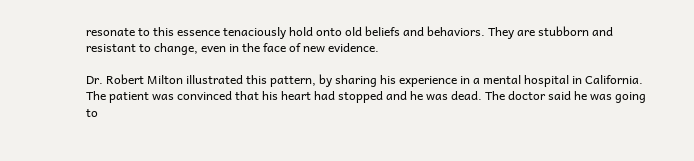resonate to this essence tenaciously hold onto old beliefs and behaviors. They are stubborn and resistant to change, even in the face of new evidence.

Dr. Robert Milton illustrated this pattern, by sharing his experience in a mental hospital in California. The patient was convinced that his heart had stopped and he was dead. The doctor said he was going to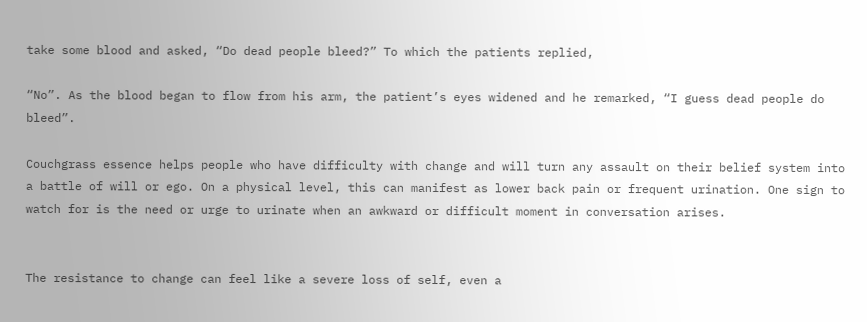take some blood and asked, “Do dead people bleed?” To which the patients replied,

“No”. As the blood began to flow from his arm, the patient’s eyes widened and he remarked, “I guess dead people do bleed”.

Couchgrass essence helps people who have difficulty with change and will turn any assault on their belief system into a battle of will or ego. On a physical level, this can manifest as lower back pain or frequent urination. One sign to watch for is the need or urge to urinate when an awkward or difficult moment in conversation arises.


The resistance to change can feel like a severe loss of self, even a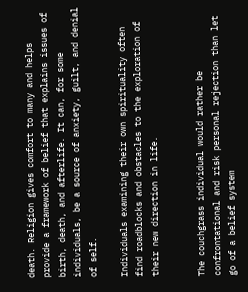death. Religion gives comfort to many and helps provide a framework of belief that explains issues of birth, death, and afterlife. It can, for some individuals, be a source of anxiety, guilt, and denial of self.

Individuals examining their own spirituality often find roadblocks and obstacles to the exploration of their new direction in life.


The couchgrass individual would rather be confrontational and risk personal rejection than let go of a belief system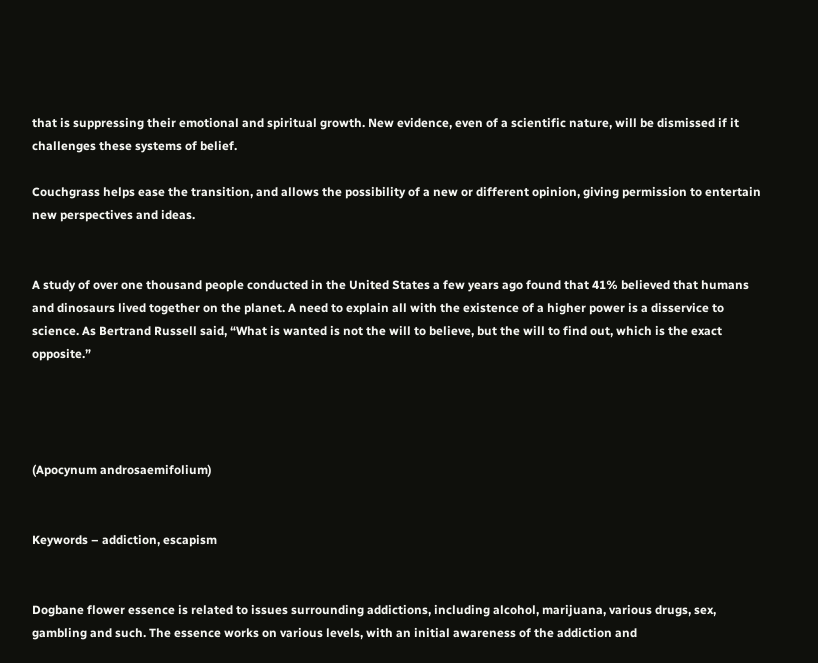that is suppressing their emotional and spiritual growth. New evidence, even of a scientific nature, will be dismissed if it challenges these systems of belief.

Couchgrass helps ease the transition, and allows the possibility of a new or different opinion, giving permission to entertain new perspectives and ideas.


A study of over one thousand people conducted in the United States a few years ago found that 41% believed that humans and dinosaurs lived together on the planet. A need to explain all with the existence of a higher power is a disservice to science. As Bertrand Russell said, “What is wanted is not the will to believe, but the will to find out, which is the exact opposite.”




(Apocynum androsaemifolium)


Keywords – addiction, escapism


Dogbane flower essence is related to issues surrounding addictions, including alcohol, marijuana, various drugs, sex, gambling and such. The essence works on various levels, with an initial awareness of the addiction and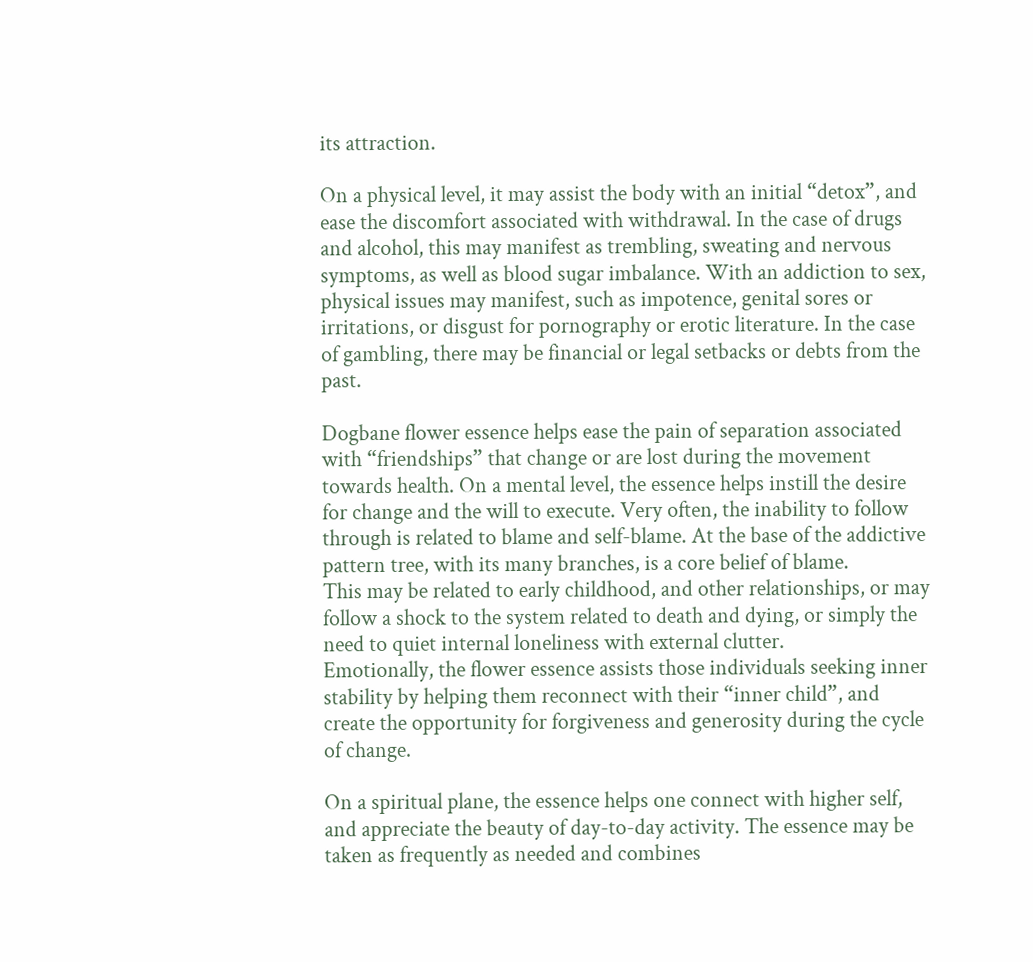its attraction.

On a physical level, it may assist the body with an initial “detox”, and ease the discomfort associated with withdrawal. In the case of drugs and alcohol, this may manifest as trembling, sweating and nervous symptoms, as well as blood sugar imbalance. With an addiction to sex, physical issues may manifest, such as impotence, genital sores or irritations, or disgust for pornography or erotic literature. In the case of gambling, there may be financial or legal setbacks or debts from the past.

Dogbane flower essence helps ease the pain of separation associated with “friendships” that change or are lost during the movement towards health. On a mental level, the essence helps instill the desire for change and the will to execute. Very often, the inability to follow through is related to blame and self-blame. At the base of the addictive pattern tree, with its many branches, is a core belief of blame.
This may be related to early childhood, and other relationships, or may follow a shock to the system related to death and dying, or simply the need to quiet internal loneliness with external clutter.
Emotionally, the flower essence assists those individuals seeking inner stability by helping them reconnect with their “inner child”, and create the opportunity for forgiveness and generosity during the cycle of change.

On a spiritual plane, the essence helps one connect with higher self, and appreciate the beauty of day-to-day activity. The essence may be taken as frequently as needed and combines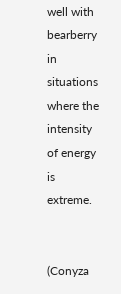well with bearberry in situations where the intensity of energy is extreme.


(Conyza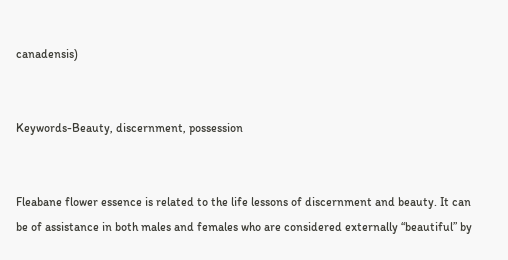canadensis)


Keywords-Beauty, discernment, possession


Fleabane flower essence is related to the life lessons of discernment and beauty. It can be of assistance in both males and females who are considered externally “beautiful” by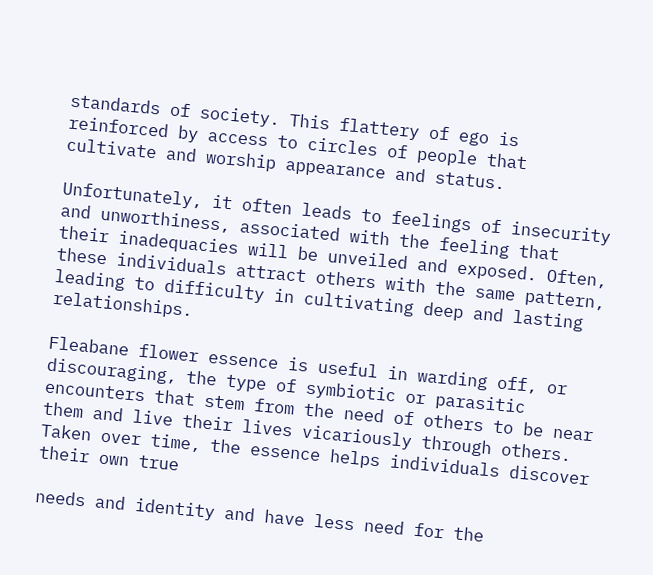standards of society. This flattery of ego is reinforced by access to circles of people that cultivate and worship appearance and status.

Unfortunately, it often leads to feelings of insecurity and unworthiness, associated with the feeling that their inadequacies will be unveiled and exposed. Often, these individuals attract others with the same pattern, leading to difficulty in cultivating deep and lasting relationships.

Fleabane flower essence is useful in warding off, or discouraging, the type of symbiotic or parasitic encounters that stem from the need of others to be near them and live their lives vicariously through others. Taken over time, the essence helps individuals discover their own true

needs and identity and have less need for the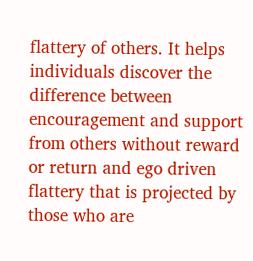flattery of others. It helps individuals discover the difference between encouragement and support from others without reward or return and ego driven flattery that is projected by those who are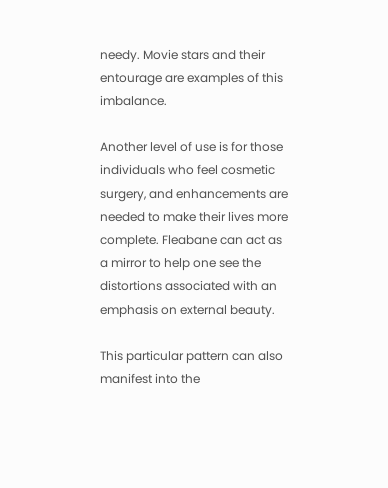needy. Movie stars and their entourage are examples of this imbalance.

Another level of use is for those individuals who feel cosmetic surgery, and enhancements are needed to make their lives more complete. Fleabane can act as a mirror to help one see the distortions associated with an emphasis on external beauty.

This particular pattern can also manifest into the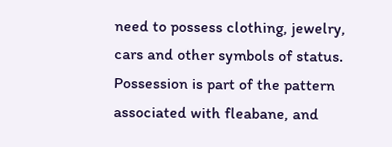need to possess clothing, jewelry, cars and other symbols of status. Possession is part of the pattern associated with fleabane, and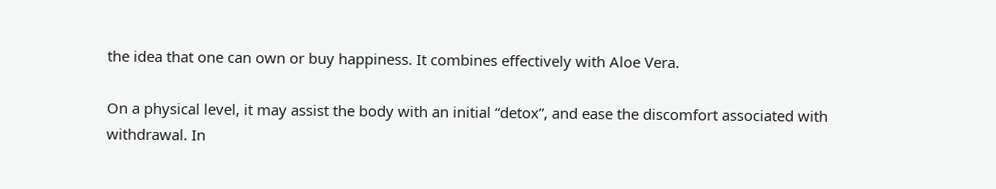the idea that one can own or buy happiness. It combines effectively with Aloe Vera.

On a physical level, it may assist the body with an initial “detox”, and ease the discomfort associated with withdrawal. In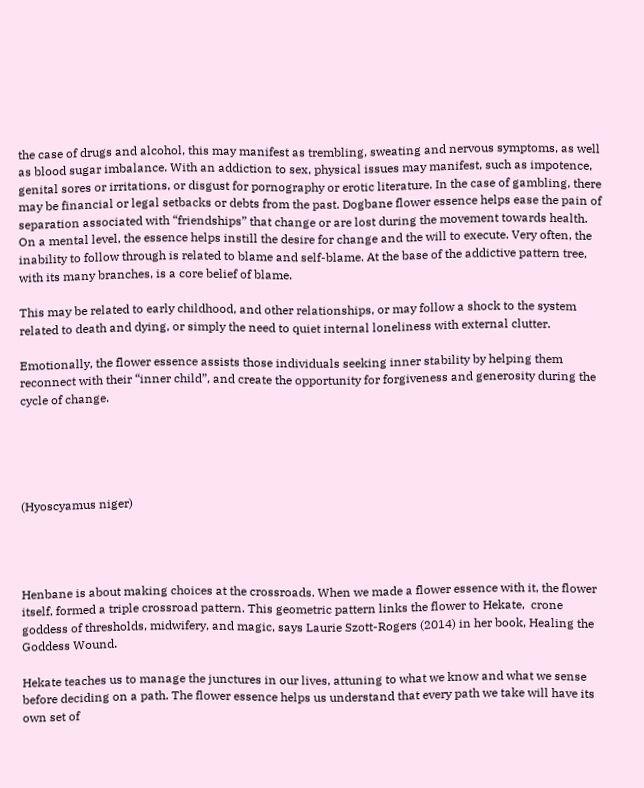the case of drugs and alcohol, this may manifest as trembling, sweating and nervous symptoms, as well as blood sugar imbalance. With an addiction to sex, physical issues may manifest, such as impotence, genital sores or irritations, or disgust for pornography or erotic literature. In the case of gambling, there may be financial or legal setbacks or debts from the past. Dogbane flower essence helps ease the pain of separation associated with “friendships” that change or are lost during the movement towards health. On a mental level, the essence helps instill the desire for change and the will to execute. Very often, the inability to follow through is related to blame and self-blame. At the base of the addictive pattern tree, with its many branches, is a core belief of blame.

This may be related to early childhood, and other relationships, or may follow a shock to the system related to death and dying, or simply the need to quiet internal loneliness with external clutter.

Emotionally, the flower essence assists those individuals seeking inner stability by helping them reconnect with their “inner child”, and create the opportunity for forgiveness and generosity during the cycle of change.





(Hyoscyamus niger)




Henbane is about making choices at the crossroads. When we made a flower essence with it, the flower itself, formed a triple crossroad pattern. This geometric pattern links the flower to Hekate,  crone goddess of thresholds, midwifery, and magic, says Laurie Szott-Rogers (2014) in her book, Healing the Goddess Wound.

Hekate teaches us to manage the junctures in our lives, attuning to what we know and what we sense before deciding on a path. The flower essence helps us understand that every path we take will have its own set of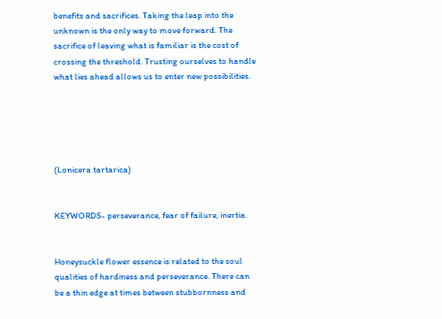benefits and sacrifices. Taking the leap into the unknown is the only way to move forward. The sacrifice of leaving what is familiar is the cost of crossing the threshold. Trusting ourselves to handle what lies ahead allows us to enter new possibilities.





(Lonicera tartarica)


KEYWORDS- perseverance, fear of failure, inertia.


Honeysuckle flower essence is related to the soul qualities of hardiness and perseverance. There can be a thin edge at times between stubbornness and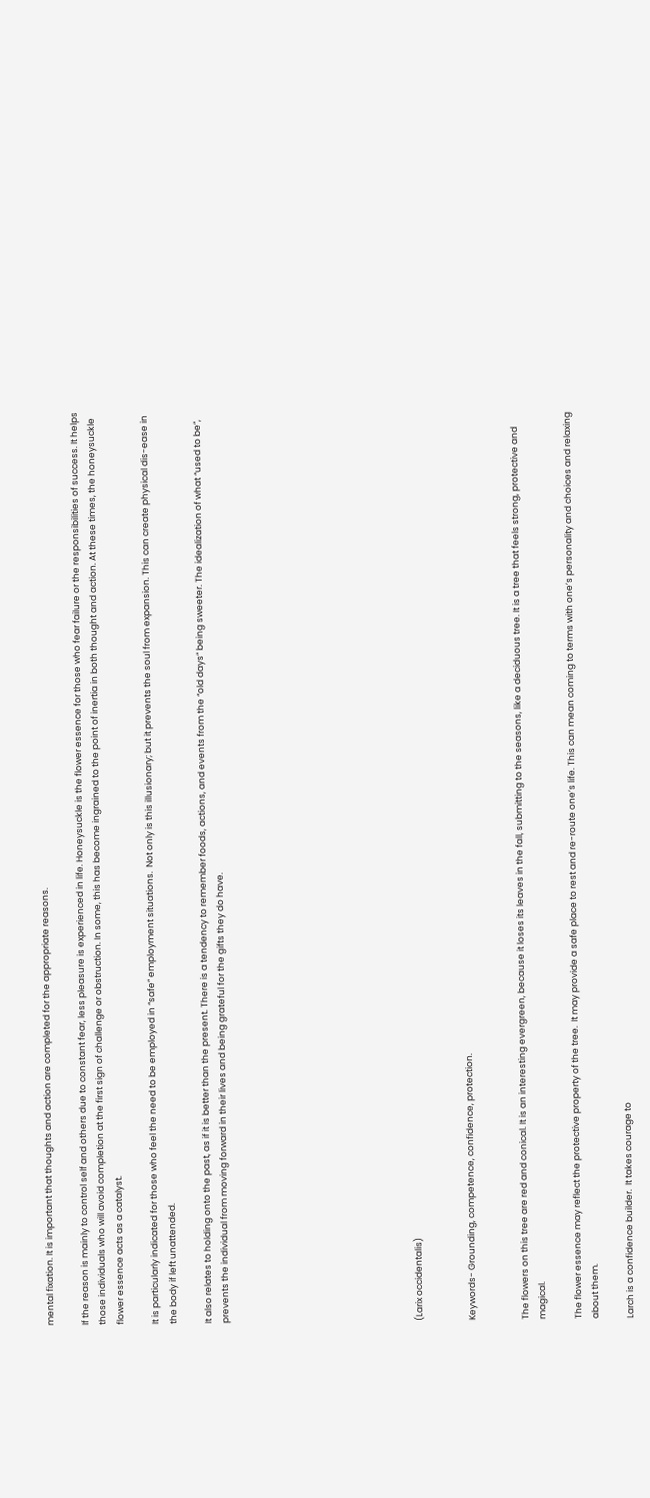mental fixation. It is important that thoughts and action are completed for the appropriate reasons.

If the reason is mainly to control self and others due to constant fear, less pleasure is experienced in life. Honeysuckle is the flower essence for those who fear failure or the responsibilities of success. It helps those individuals who will avoid completion at the first sign of challenge or obstruction. In some, this has become ingrained to the point of inertia in both thought and action. At these times, the honeysuckle flower essence acts as a catalyst.

It is particularly indicated for those who feel the need to be employed in “safe” employment situations.  Not only is this illusionary; but it prevents the soul from expansion. This can create physical dis-ease in the body if left unattended.

It also relates to holding onto the past, as if it is better than the present. There is a tendency to remember foods, actions, and events from the “old days” being sweeter. The idealization of what “used to be”, prevents the individual from moving forward in their lives and being grateful for the gifts they do have.










(Larix occidentalis)


Keywords- Grounding, competence, confidence, protection.


The flowers on this tree are red and conical. It is an interesting evergreen, because it loses its leaves in the fall, submitting to the seasons, like a deciduous tree. It is a tree that feels strong, protective and magical.

The flower essence may reflect the protective property of the tree.  It may provide a safe place to rest and re-route one’s life. This can mean coming to terms with one’s personality and choices and relaxing about them.

Larch is a confidence builder.  It takes courage to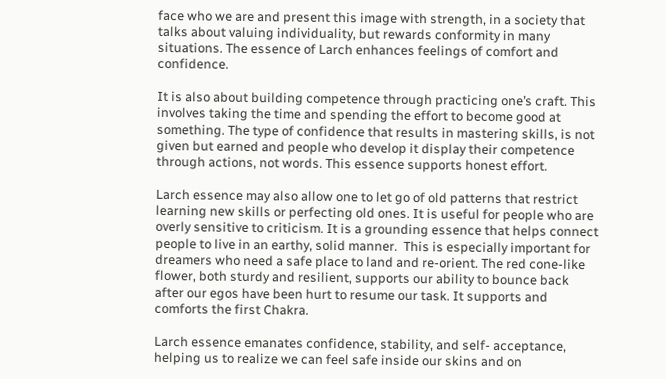face who we are and present this image with strength, in a society that talks about valuing individuality, but rewards conformity in many situations. The essence of Larch enhances feelings of comfort and confidence.

It is also about building competence through practicing one’s craft. This involves taking the time and spending the effort to become good at something. The type of confidence that results in mastering skills, is not given but earned and people who develop it display their competence through actions, not words. This essence supports honest effort.

Larch essence may also allow one to let go of old patterns that restrict learning new skills or perfecting old ones. It is useful for people who are overly sensitive to criticism. It is a grounding essence that helps connect people to live in an earthy, solid manner.  This is especially important for dreamers who need a safe place to land and re-orient. The red cone-like flower, both sturdy and resilient, supports our ability to bounce back after our egos have been hurt to resume our task. It supports and comforts the first Chakra.

Larch essence emanates confidence, stability, and self- acceptance, helping us to realize we can feel safe inside our skins and on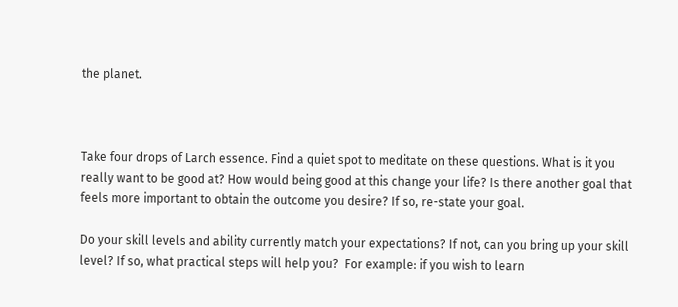the planet.



Take four drops of Larch essence. Find a quiet spot to meditate on these questions. What is it you really want to be good at? How would being good at this change your life? Is there another goal that feels more important to obtain the outcome you desire? If so, re-state your goal.

Do your skill levels and ability currently match your expectations? If not, can you bring up your skill level? If so, what practical steps will help you?  For example: if you wish to learn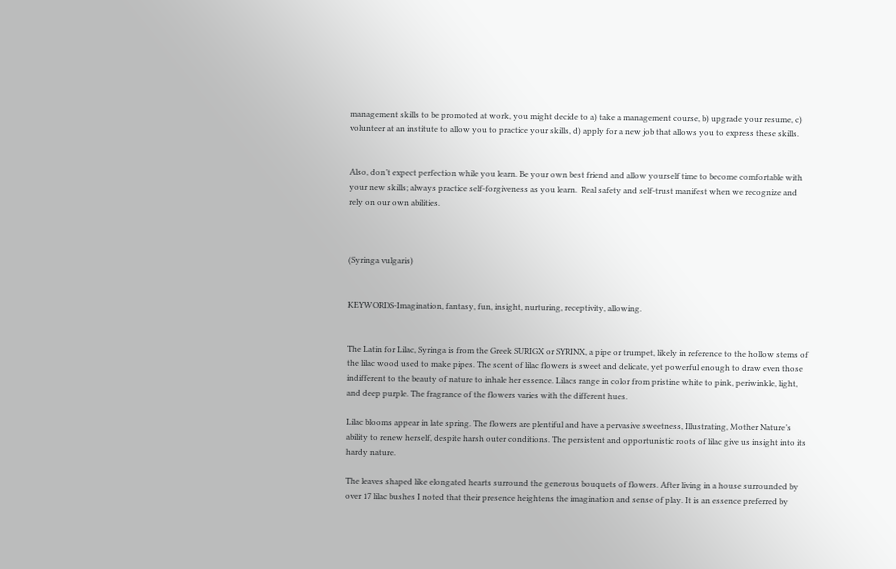management skills to be promoted at work, you might decide to a) take a management course, b) upgrade your resume, c) volunteer at an institute to allow you to practice your skills, d) apply for a new job that allows you to express these skills.


Also, don’t expect perfection while you learn. Be your own best friend and allow yourself time to become comfortable with your new skills; always practice self-forgiveness as you learn.  Real safety and self-trust manifest when we recognize and rely on our own abilities.



(Syringa vulgaris)


KEYWORDS-Imagination, fantasy, fun, insight, nurturing, receptivity, allowing.


The Latin for Lilac, Syringa is from the Greek SURIGX or SYRINX, a pipe or trumpet, likely in reference to the hollow stems of the lilac wood used to make pipes. The scent of lilac flowers is sweet and delicate, yet powerful enough to draw even those indifferent to the beauty of nature to inhale her essence. Lilacs range in color from pristine white to pink, periwinkle, light, and deep purple. The fragrance of the flowers varies with the different hues.

Lilac blooms appear in late spring. The flowers are plentiful and have a pervasive sweetness, Illustrating, Mother Nature’s ability to renew herself, despite harsh outer conditions. The persistent and opportunistic roots of lilac give us insight into its hardy nature.

The leaves shaped like elongated hearts surround the generous bouquets of flowers. After living in a house surrounded by over 17 lilac bushes I noted that their presence heightens the imagination and sense of play. It is an essence preferred by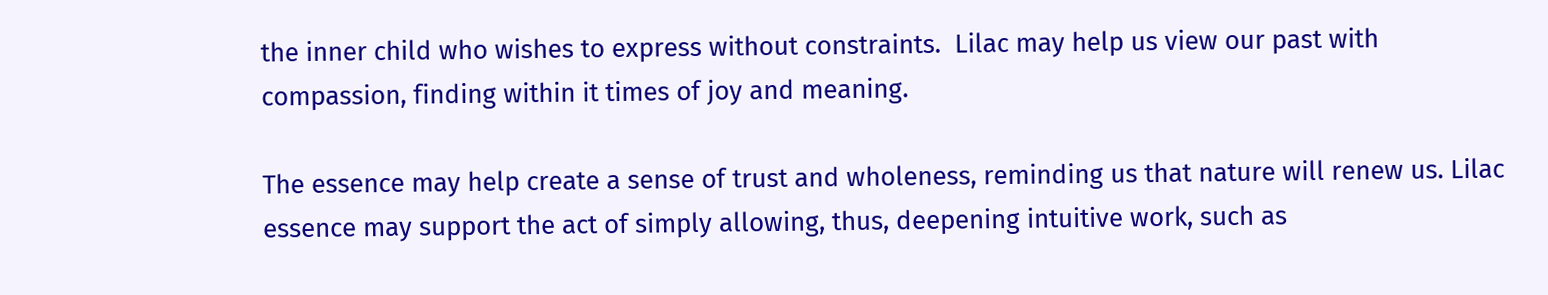the inner child who wishes to express without constraints.  Lilac may help us view our past with compassion, finding within it times of joy and meaning.

The essence may help create a sense of trust and wholeness, reminding us that nature will renew us. Lilac essence may support the act of simply allowing, thus, deepening intuitive work, such as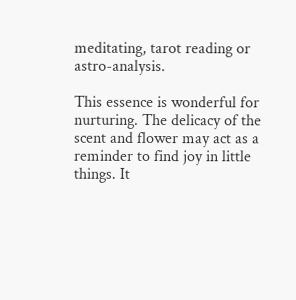meditating, tarot reading or astro-analysis.

This essence is wonderful for nurturing. The delicacy of the scent and flower may act as a reminder to find joy in little things. It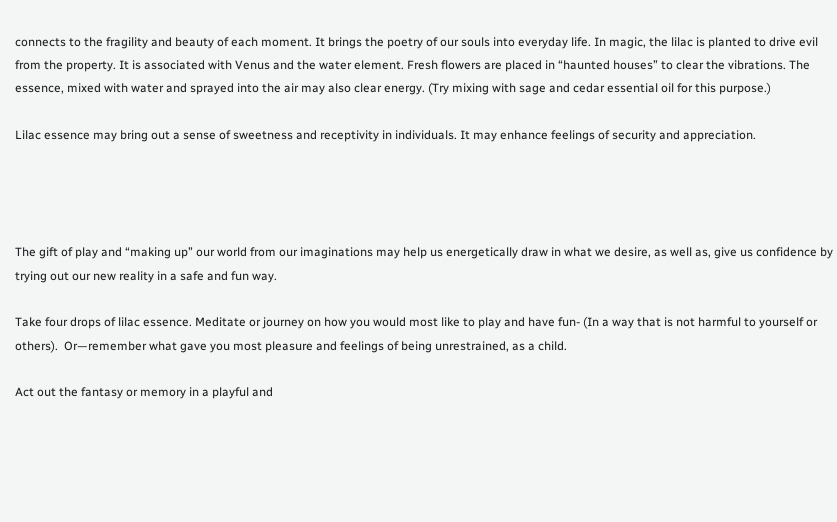connects to the fragility and beauty of each moment. It brings the poetry of our souls into everyday life. In magic, the lilac is planted to drive evil from the property. It is associated with Venus and the water element. Fresh flowers are placed in “haunted houses” to clear the vibrations. The essence, mixed with water and sprayed into the air may also clear energy. (Try mixing with sage and cedar essential oil for this purpose.)

Lilac essence may bring out a sense of sweetness and receptivity in individuals. It may enhance feelings of security and appreciation.




The gift of play and “making up” our world from our imaginations may help us energetically draw in what we desire, as well as, give us confidence by trying out our new reality in a safe and fun way.

Take four drops of lilac essence. Meditate or journey on how you would most like to play and have fun- (In a way that is not harmful to yourself or others).  Or—remember what gave you most pleasure and feelings of being unrestrained, as a child.

Act out the fantasy or memory in a playful and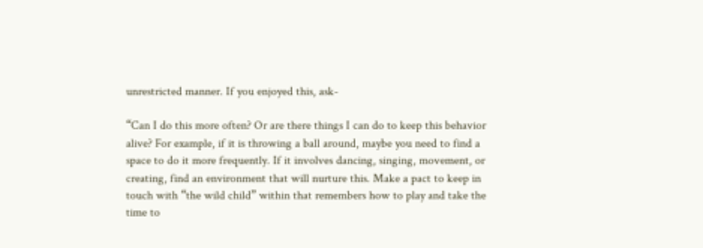unrestricted manner. If you enjoyed this, ask-

“Can I do this more often? Or are there things I can do to keep this behavior alive? For example, if it is throwing a ball around, maybe you need to find a space to do it more frequently. If it involves dancing, singing, movement, or creating, find an environment that will nurture this. Make a pact to keep in touch with “the wild child” within that remembers how to play and take the time to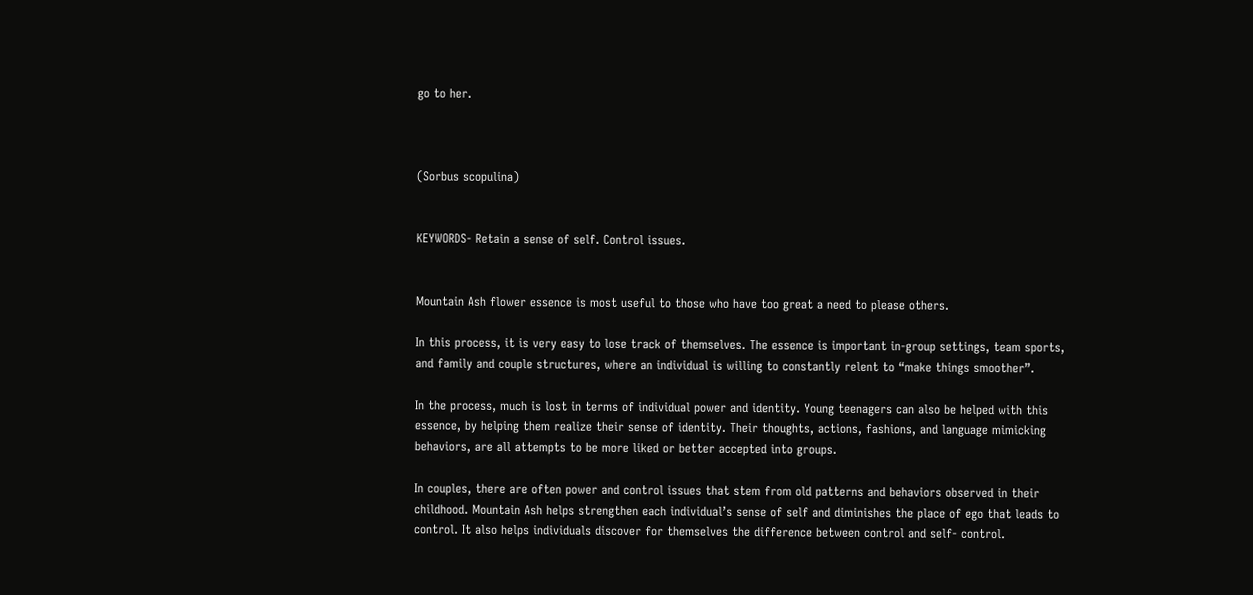go to her.



(Sorbus scopulina)


KEYWORDS- Retain a sense of self. Control issues.


Mountain Ash flower essence is most useful to those who have too great a need to please others.

In this process, it is very easy to lose track of themselves. The essence is important in-group settings, team sports, and family and couple structures, where an individual is willing to constantly relent to “make things smoother”.

In the process, much is lost in terms of individual power and identity. Young teenagers can also be helped with this essence, by helping them realize their sense of identity. Their thoughts, actions, fashions, and language mimicking behaviors, are all attempts to be more liked or better accepted into groups.

In couples, there are often power and control issues that stem from old patterns and behaviors observed in their childhood. Mountain Ash helps strengthen each individual’s sense of self and diminishes the place of ego that leads to control. It also helps individuals discover for themselves the difference between control and self- control.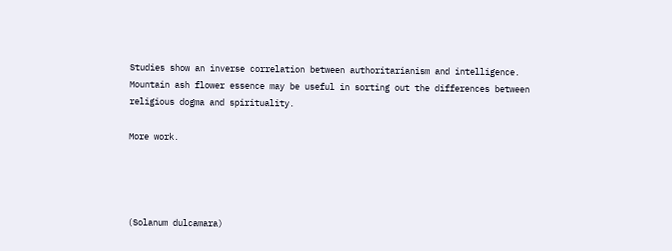Studies show an inverse correlation between authoritarianism and intelligence. Mountain ash flower essence may be useful in sorting out the differences between religious dogma and spirituality.

More work.




(Solanum dulcamara)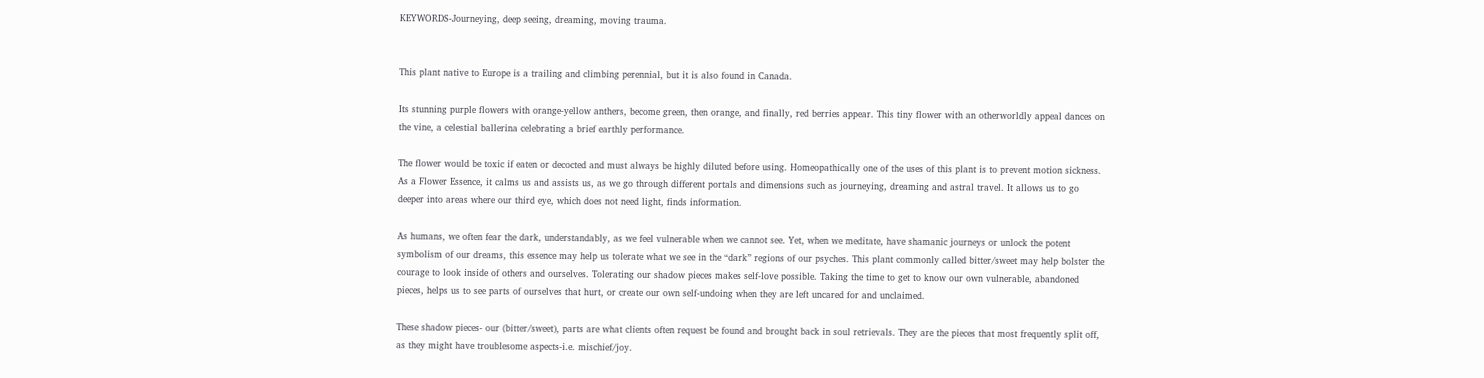KEYWORDS-Journeying, deep seeing, dreaming, moving trauma.


This plant native to Europe is a trailing and climbing perennial, but it is also found in Canada.

Its stunning purple flowers with orange-yellow anthers, become green, then orange, and finally, red berries appear. This tiny flower with an otherworldly appeal dances on the vine, a celestial ballerina celebrating a brief earthly performance.

The flower would be toxic if eaten or decocted and must always be highly diluted before using. Homeopathically one of the uses of this plant is to prevent motion sickness. As a Flower Essence, it calms us and assists us, as we go through different portals and dimensions such as journeying, dreaming and astral travel. It allows us to go deeper into areas where our third eye, which does not need light, finds information.

As humans, we often fear the dark, understandably, as we feel vulnerable when we cannot see. Yet, when we meditate, have shamanic journeys or unlock the potent symbolism of our dreams, this essence may help us tolerate what we see in the “dark” regions of our psyches. This plant commonly called bitter/sweet may help bolster the courage to look inside of others and ourselves. Tolerating our shadow pieces makes self-love possible. Taking the time to get to know our own vulnerable, abandoned pieces, helps us to see parts of ourselves that hurt, or create our own self-undoing when they are left uncared for and unclaimed.

These shadow pieces- our (bitter/sweet), parts are what clients often request be found and brought back in soul retrievals. They are the pieces that most frequently split off, as they might have troublesome aspects-i.e. mischief/joy.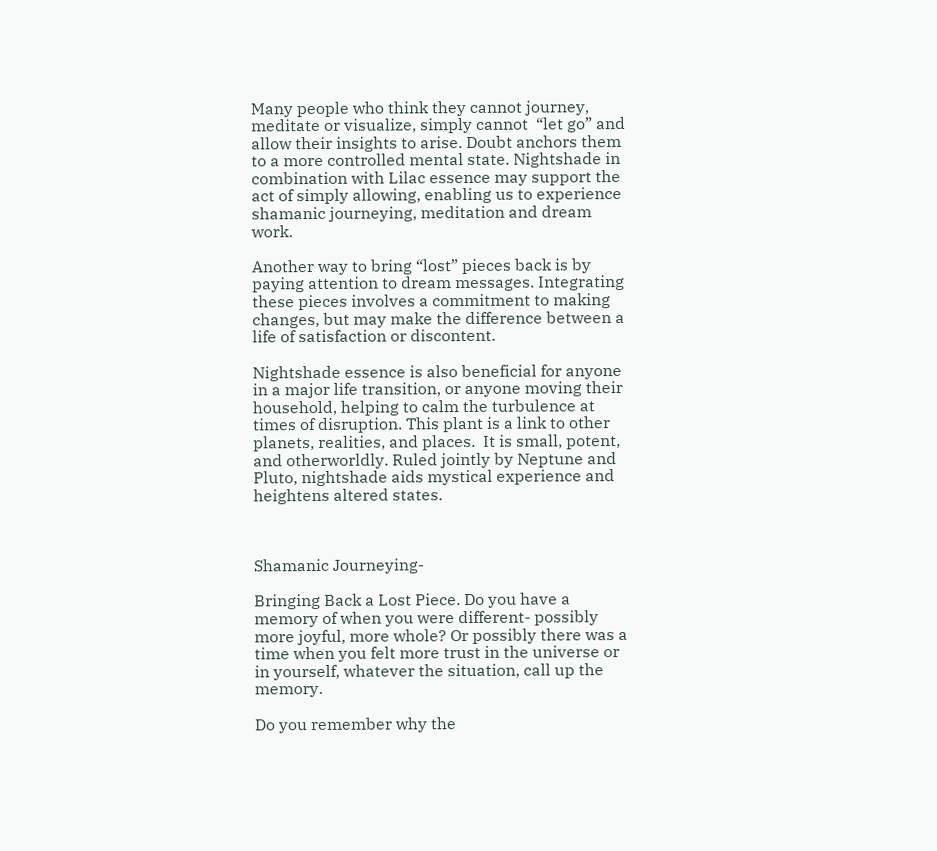Many people who think they cannot journey, meditate or visualize, simply cannot  “let go” and allow their insights to arise. Doubt anchors them to a more controlled mental state. Nightshade in combination with Lilac essence may support the act of simply allowing, enabling us to experience shamanic journeying, meditation and dream work.

Another way to bring “lost” pieces back is by paying attention to dream messages. Integrating these pieces involves a commitment to making changes, but may make the difference between a life of satisfaction or discontent.

Nightshade essence is also beneficial for anyone in a major life transition, or anyone moving their household, helping to calm the turbulence at times of disruption. This plant is a link to other planets, realities, and places.  It is small, potent, and otherworldly. Ruled jointly by Neptune and Pluto, nightshade aids mystical experience and heightens altered states.



Shamanic Journeying-

Bringing Back a Lost Piece. Do you have a memory of when you were different- possibly more joyful, more whole? Or possibly there was a time when you felt more trust in the universe or in yourself, whatever the situation, call up the memory.

Do you remember why the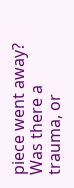piece went away? Was there a trauma, or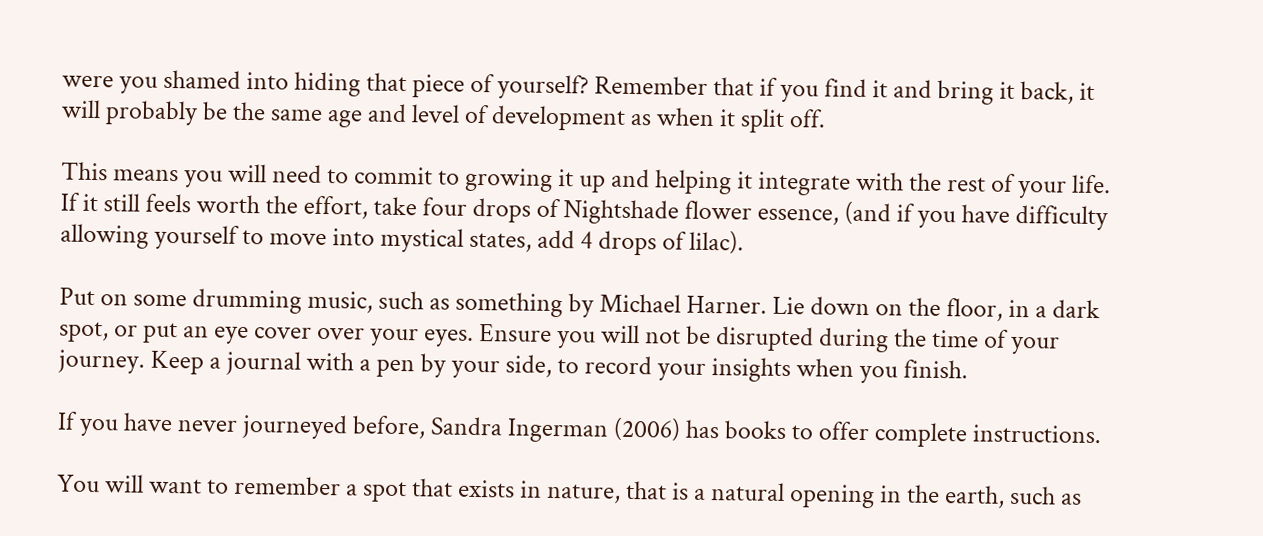were you shamed into hiding that piece of yourself? Remember that if you find it and bring it back, it will probably be the same age and level of development as when it split off.

This means you will need to commit to growing it up and helping it integrate with the rest of your life. If it still feels worth the effort, take four drops of Nightshade flower essence, (and if you have difficulty allowing yourself to move into mystical states, add 4 drops of lilac).

Put on some drumming music, such as something by Michael Harner. Lie down on the floor, in a dark spot, or put an eye cover over your eyes. Ensure you will not be disrupted during the time of your journey. Keep a journal with a pen by your side, to record your insights when you finish.

If you have never journeyed before, Sandra Ingerman (2006) has books to offer complete instructions.

You will want to remember a spot that exists in nature, that is a natural opening in the earth, such as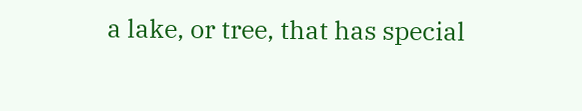a lake, or tree, that has special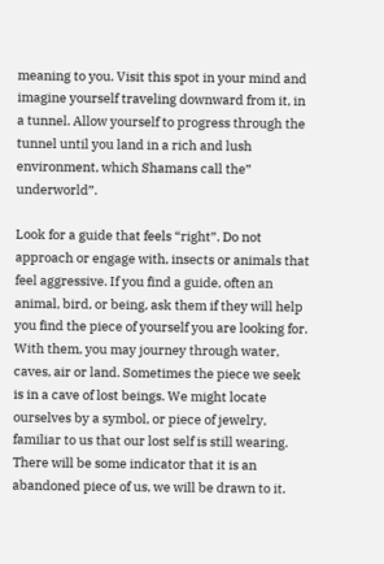meaning to you. Visit this spot in your mind and imagine yourself traveling downward from it, in a tunnel. Allow yourself to progress through the tunnel until you land in a rich and lush environment, which Shamans call the” underworld”.

Look for a guide that feels “right”. Do not approach or engage with, insects or animals that feel aggressive. If you find a guide, often an animal, bird, or being, ask them if they will help you find the piece of yourself you are looking for. With them, you may journey through water, caves, air or land. Sometimes the piece we seek is in a cave of lost beings. We might locate ourselves by a symbol, or piece of jewelry, familiar to us that our lost self is still wearing. There will be some indicator that it is an abandoned piece of us, we will be drawn to it.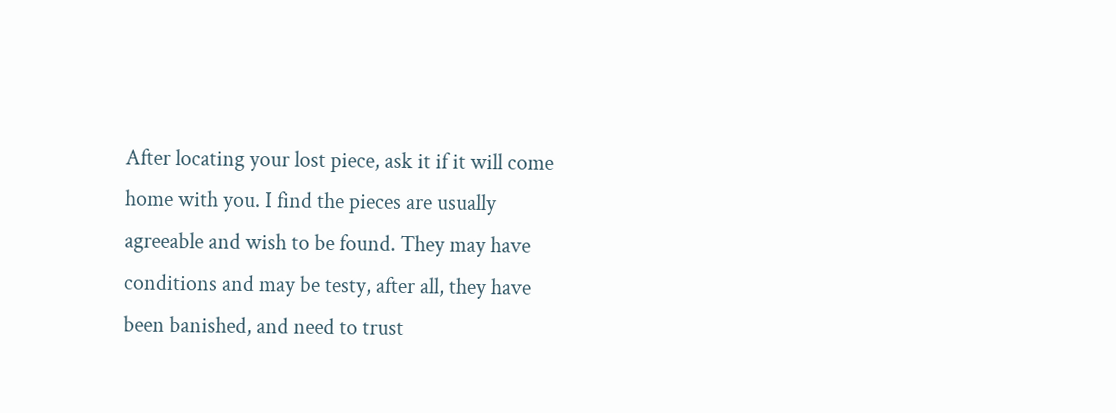After locating your lost piece, ask it if it will come home with you. I find the pieces are usually agreeable and wish to be found. They may have conditions and may be testy, after all, they have been banished, and need to trust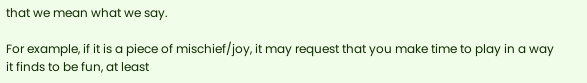that we mean what we say.

For example, if it is a piece of mischief/joy, it may request that you make time to play in a way it finds to be fun, at least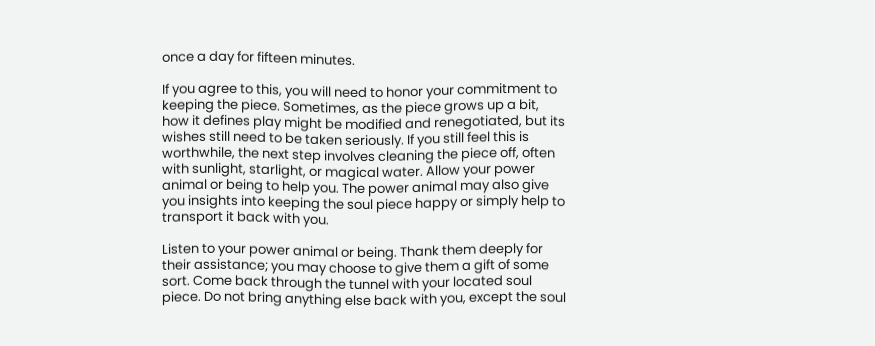once a day for fifteen minutes.

If you agree to this, you will need to honor your commitment to keeping the piece. Sometimes, as the piece grows up a bit, how it defines play might be modified and renegotiated, but its wishes still need to be taken seriously. If you still feel this is worthwhile, the next step involves cleaning the piece off, often with sunlight, starlight, or magical water. Allow your power animal or being to help you. The power animal may also give you insights into keeping the soul piece happy or simply help to transport it back with you.

Listen to your power animal or being. Thank them deeply for their assistance; you may choose to give them a gift of some sort. Come back through the tunnel with your located soul piece. Do not bring anything else back with you, except the soul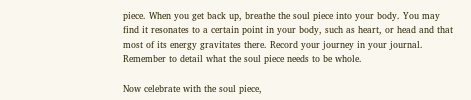piece. When you get back up, breathe the soul piece into your body. You may find it resonates to a certain point in your body, such as heart, or head and that most of its energy gravitates there. Record your journey in your journal. Remember to detail what the soul piece needs to be whole.

Now celebrate with the soul piece,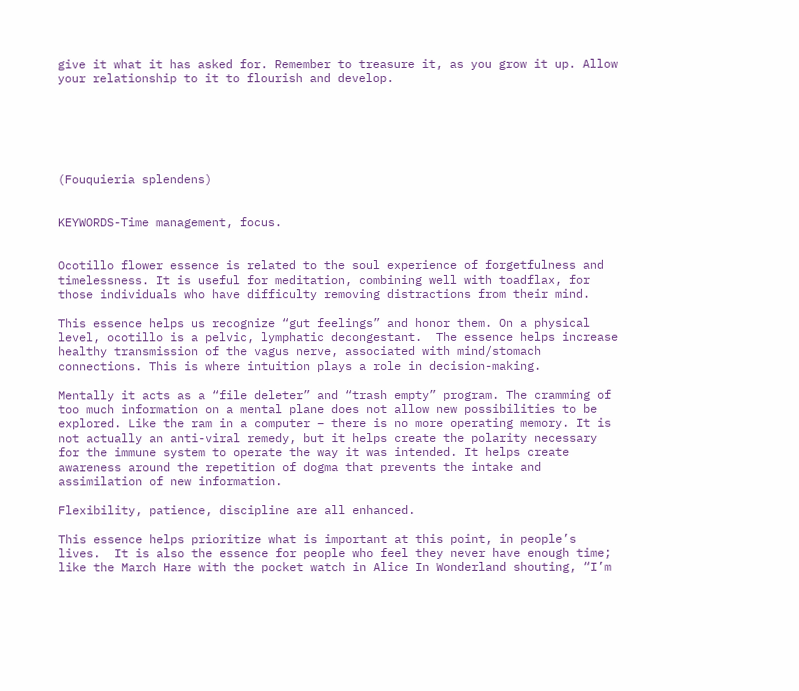give it what it has asked for. Remember to treasure it, as you grow it up. Allow your relationship to it to flourish and develop.






(Fouquieria splendens)


KEYWORDS-Time management, focus.


Ocotillo flower essence is related to the soul experience of forgetfulness and timelessness. It is useful for meditation, combining well with toadflax, for those individuals who have difficulty removing distractions from their mind.

This essence helps us recognize “gut feelings” and honor them. On a physical level, ocotillo is a pelvic, lymphatic decongestant.  The essence helps increase healthy transmission of the vagus nerve, associated with mind/stomach connections. This is where intuition plays a role in decision-making.

Mentally it acts as a “file deleter” and “trash empty” program. The cramming of too much information on a mental plane does not allow new possibilities to be explored. Like the ram in a computer – there is no more operating memory. It is not actually an anti-viral remedy, but it helps create the polarity necessary for the immune system to operate the way it was intended. It helps create awareness around the repetition of dogma that prevents the intake and assimilation of new information.

Flexibility, patience, discipline are all enhanced.

This essence helps prioritize what is important at this point, in people’s lives.  It is also the essence for people who feel they never have enough time; like the March Hare with the pocket watch in Alice In Wonderland shouting, “I’m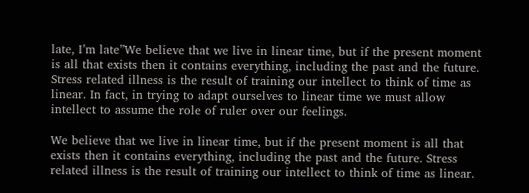late, I’m late”We believe that we live in linear time, but if the present moment is all that exists then it contains everything, including the past and the future. Stress related illness is the result of training our intellect to think of time as linear. In fact, in trying to adapt ourselves to linear time we must allow intellect to assume the role of ruler over our feelings.

We believe that we live in linear time, but if the present moment is all that exists then it contains everything, including the past and the future. Stress related illness is the result of training our intellect to think of time as linear.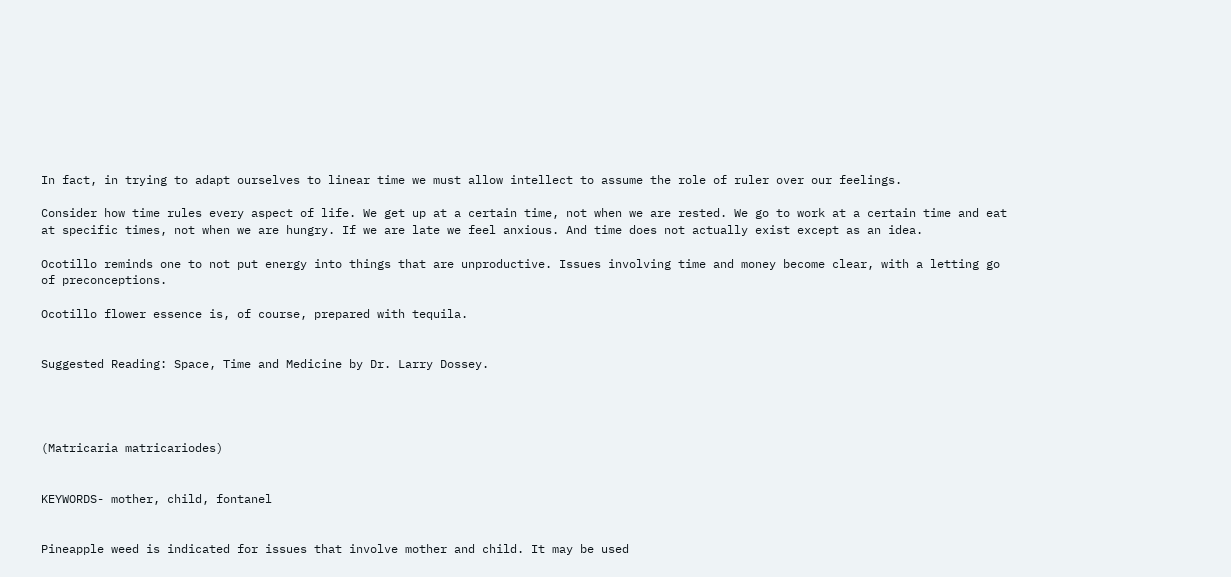In fact, in trying to adapt ourselves to linear time we must allow intellect to assume the role of ruler over our feelings.

Consider how time rules every aspect of life. We get up at a certain time, not when we are rested. We go to work at a certain time and eat at specific times, not when we are hungry. If we are late we feel anxious. And time does not actually exist except as an idea.

Ocotillo reminds one to not put energy into things that are unproductive. Issues involving time and money become clear, with a letting go of preconceptions.

Ocotillo flower essence is, of course, prepared with tequila.


Suggested Reading: Space, Time and Medicine by Dr. Larry Dossey.




(Matricaria matricariodes)


KEYWORDS- mother, child, fontanel


Pineapple weed is indicated for issues that involve mother and child. It may be used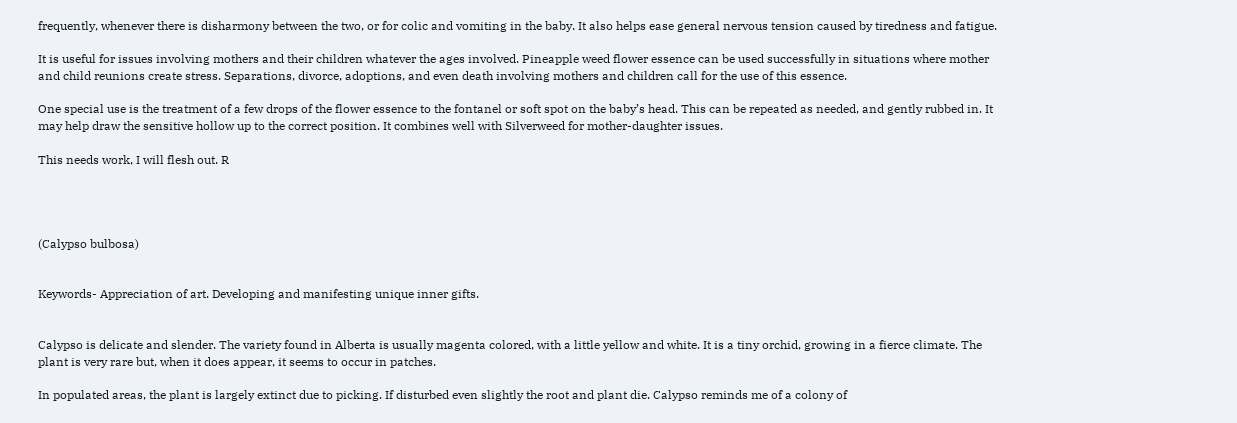frequently, whenever there is disharmony between the two, or for colic and vomiting in the baby. It also helps ease general nervous tension caused by tiredness and fatigue.

It is useful for issues involving mothers and their children whatever the ages involved. Pineapple weed flower essence can be used successfully in situations where mother and child reunions create stress. Separations, divorce, adoptions, and even death involving mothers and children call for the use of this essence.

One special use is the treatment of a few drops of the flower essence to the fontanel or soft spot on the baby’s head. This can be repeated as needed, and gently rubbed in. It may help draw the sensitive hollow up to the correct position. It combines well with Silverweed for mother-daughter issues.

This needs work, I will flesh out. R




(Calypso bulbosa)


Keywords- Appreciation of art. Developing and manifesting unique inner gifts.


Calypso is delicate and slender. The variety found in Alberta is usually magenta colored, with a little yellow and white. It is a tiny orchid, growing in a fierce climate. The plant is very rare but, when it does appear, it seems to occur in patches.

In populated areas, the plant is largely extinct due to picking. If disturbed even slightly the root and plant die. Calypso reminds me of a colony of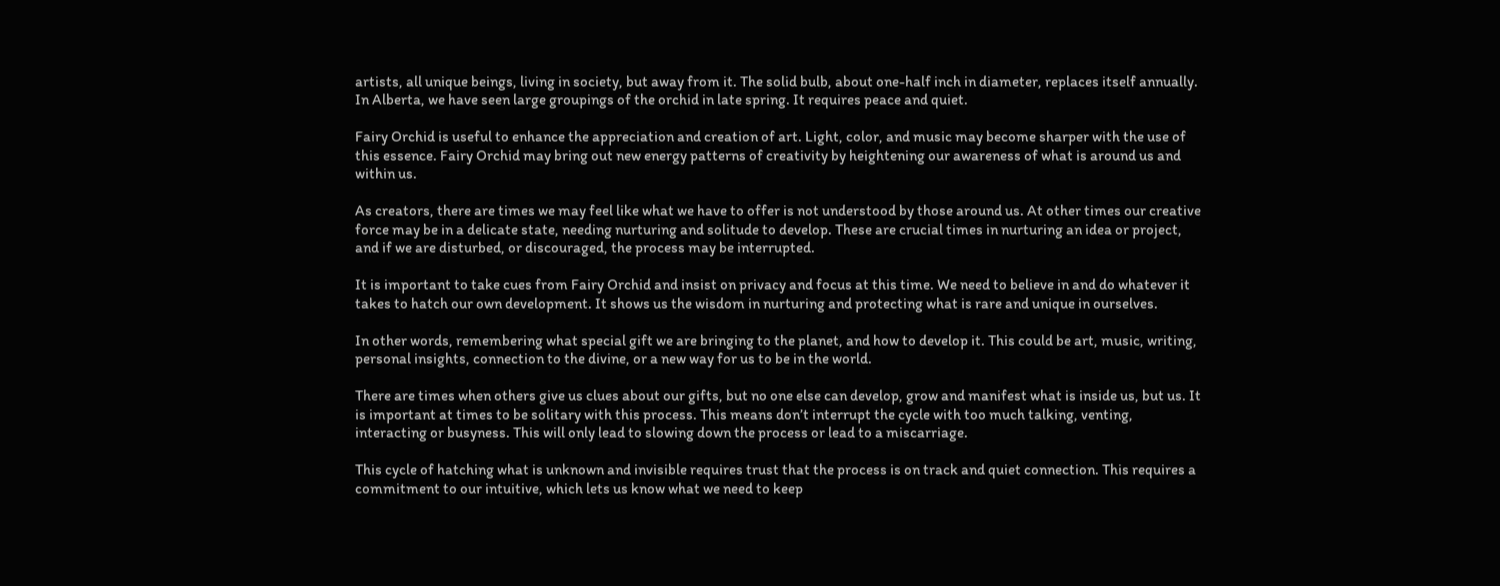artists, all unique beings, living in society, but away from it. The solid bulb, about one-half inch in diameter, replaces itself annually. In Alberta, we have seen large groupings of the orchid in late spring. It requires peace and quiet.

Fairy Orchid is useful to enhance the appreciation and creation of art. Light, color, and music may become sharper with the use of this essence. Fairy Orchid may bring out new energy patterns of creativity by heightening our awareness of what is around us and within us.

As creators, there are times we may feel like what we have to offer is not understood by those around us. At other times our creative force may be in a delicate state, needing nurturing and solitude to develop. These are crucial times in nurturing an idea or project, and if we are disturbed, or discouraged, the process may be interrupted.

It is important to take cues from Fairy Orchid and insist on privacy and focus at this time. We need to believe in and do whatever it takes to hatch our own development. It shows us the wisdom in nurturing and protecting what is rare and unique in ourselves.

In other words, remembering what special gift we are bringing to the planet, and how to develop it. This could be art, music, writing, personal insights, connection to the divine, or a new way for us to be in the world.

There are times when others give us clues about our gifts, but no one else can develop, grow and manifest what is inside us, but us. It is important at times to be solitary with this process. This means don’t interrupt the cycle with too much talking, venting, interacting or busyness. This will only lead to slowing down the process or lead to a miscarriage.

This cycle of hatching what is unknown and invisible requires trust that the process is on track and quiet connection. This requires a commitment to our intuitive, which lets us know what we need to keep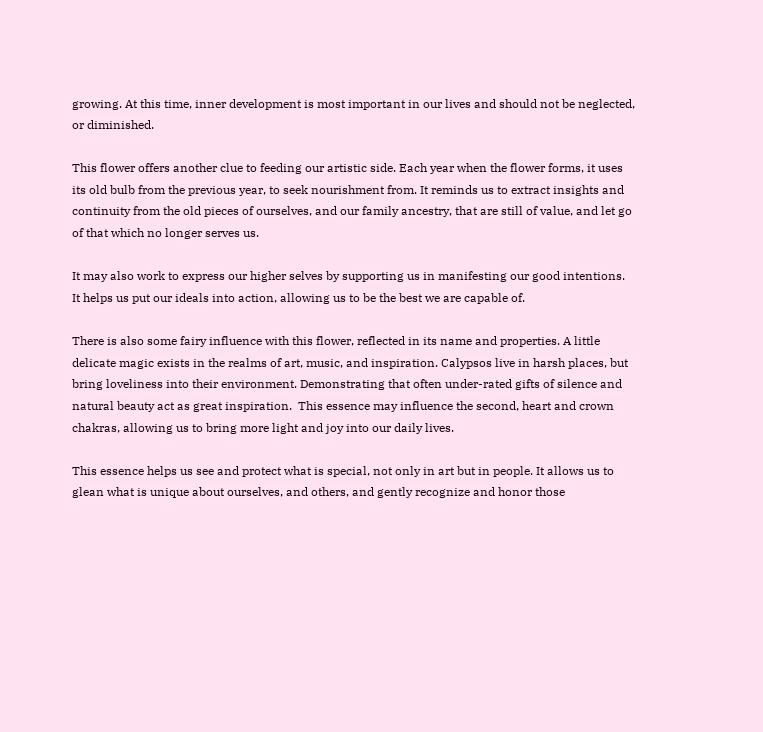growing. At this time, inner development is most important in our lives and should not be neglected, or diminished.

This flower offers another clue to feeding our artistic side. Each year when the flower forms, it uses its old bulb from the previous year, to seek nourishment from. It reminds us to extract insights and continuity from the old pieces of ourselves, and our family ancestry, that are still of value, and let go of that which no longer serves us.

It may also work to express our higher selves by supporting us in manifesting our good intentions.  It helps us put our ideals into action, allowing us to be the best we are capable of.

There is also some fairy influence with this flower, reflected in its name and properties. A little delicate magic exists in the realms of art, music, and inspiration. Calypsos live in harsh places, but bring loveliness into their environment. Demonstrating that often under-rated gifts of silence and natural beauty act as great inspiration.  This essence may influence the second, heart and crown chakras, allowing us to bring more light and joy into our daily lives.

This essence helps us see and protect what is special, not only in art but in people. It allows us to glean what is unique about ourselves, and others, and gently recognize and honor those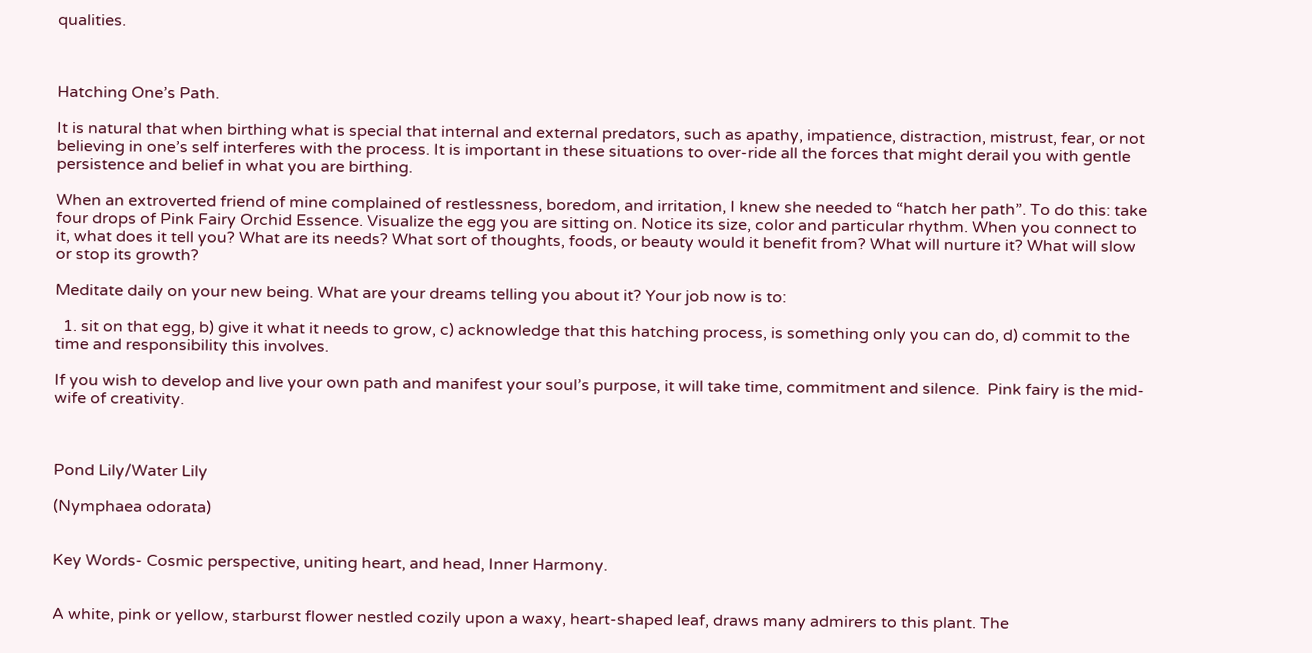qualities.



Hatching One’s Path.

It is natural that when birthing what is special that internal and external predators, such as apathy, impatience, distraction, mistrust, fear, or not believing in one’s self interferes with the process. It is important in these situations to over-ride all the forces that might derail you with gentle persistence and belief in what you are birthing.

When an extroverted friend of mine complained of restlessness, boredom, and irritation, I knew she needed to “hatch her path”. To do this: take four drops of Pink Fairy Orchid Essence. Visualize the egg you are sitting on. Notice its size, color and particular rhythm. When you connect to it, what does it tell you? What are its needs? What sort of thoughts, foods, or beauty would it benefit from? What will nurture it? What will slow or stop its growth?

Meditate daily on your new being. What are your dreams telling you about it? Your job now is to:

  1. sit on that egg, b) give it what it needs to grow, c) acknowledge that this hatching process, is something only you can do, d) commit to the time and responsibility this involves.

If you wish to develop and live your own path and manifest your soul’s purpose, it will take time, commitment and silence.  Pink fairy is the mid-wife of creativity.



Pond Lily/Water Lily

(Nymphaea odorata)


Key Words- Cosmic perspective, uniting heart, and head, Inner Harmony.


A white, pink or yellow, starburst flower nestled cozily upon a waxy, heart-shaped leaf, draws many admirers to this plant. The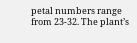petal numbers range from 23-32. The plant’s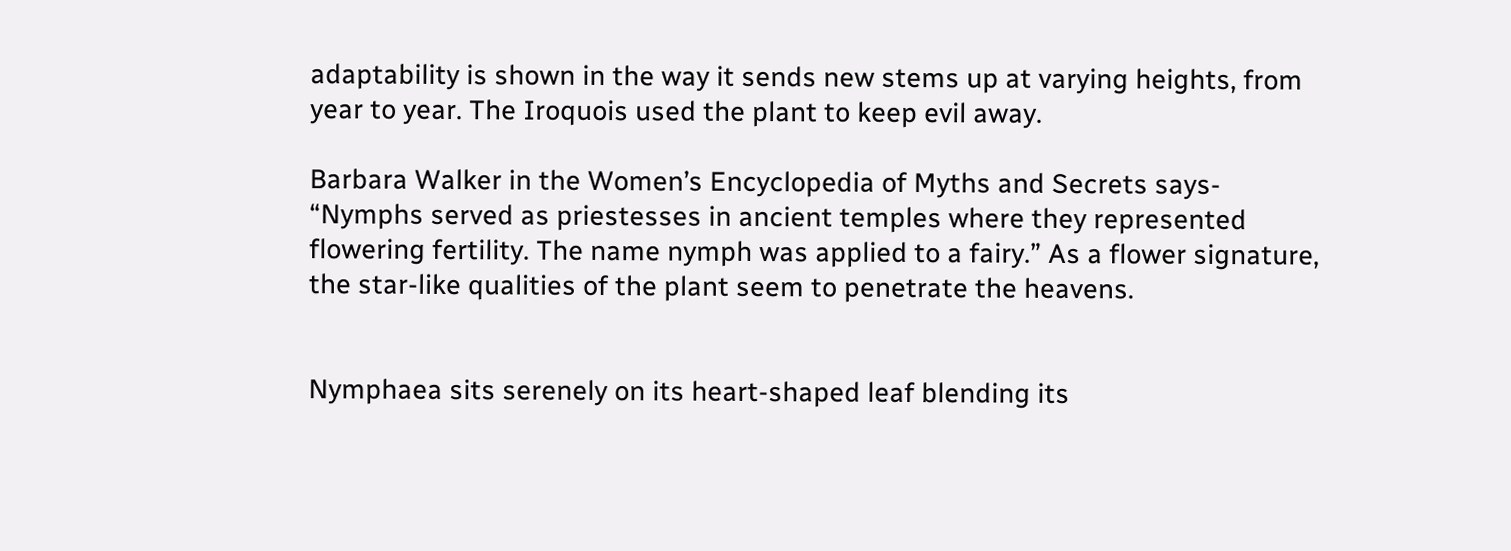adaptability is shown in the way it sends new stems up at varying heights, from year to year. The Iroquois used the plant to keep evil away.

Barbara Walker in the Women’s Encyclopedia of Myths and Secrets says- “Nymphs served as priestesses in ancient temples where they represented flowering fertility. The name nymph was applied to a fairy.” As a flower signature, the star-like qualities of the plant seem to penetrate the heavens.


Nymphaea sits serenely on its heart-shaped leaf blending its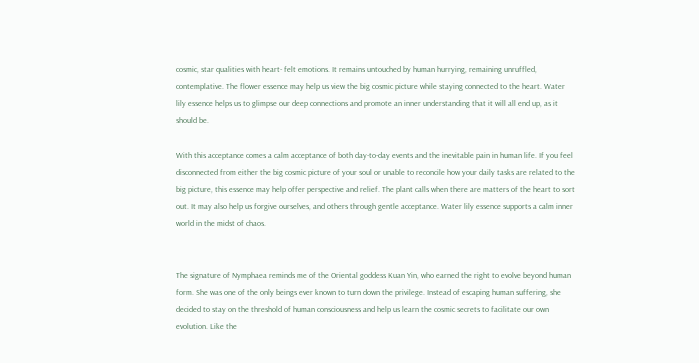cosmic, star qualities with heart- felt emotions. It remains untouched by human hurrying, remaining unruffled, contemplative. The flower essence may help us view the big cosmic picture while staying connected to the heart. Water lily essence helps us to glimpse our deep connections and promote an inner understanding that it will all end up, as it should be.

With this acceptance comes a calm acceptance of both day-to-day events and the inevitable pain in human life. If you feel disconnected from either the big cosmic picture of your soul or unable to reconcile how your daily tasks are related to the big picture, this essence may help offer perspective and relief. The plant calls when there are matters of the heart to sort out. It may also help us forgive ourselves, and others through gentle acceptance. Water lily essence supports a calm inner world in the midst of chaos.


The signature of Nymphaea reminds me of the Oriental goddess Kuan Yin, who earned the right to evolve beyond human form. She was one of the only beings ever known to turn down the privilege. Instead of escaping human suffering, she decided to stay on the threshold of human consciousness and help us learn the cosmic secrets to facilitate our own evolution. Like the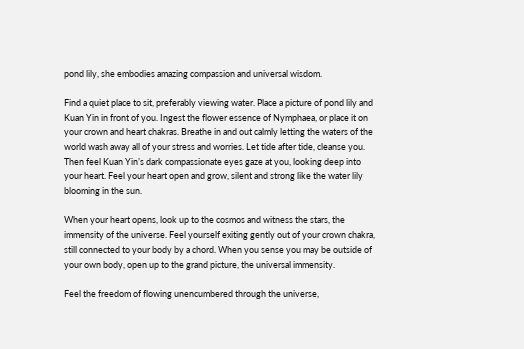pond lily, she embodies amazing compassion and universal wisdom.

Find a quiet place to sit, preferably viewing water. Place a picture of pond lily and Kuan Yin in front of you. Ingest the flower essence of Nymphaea, or place it on your crown and heart chakras. Breathe in and out calmly letting the waters of the world wash away all of your stress and worries. Let tide after tide, cleanse you. Then feel Kuan Yin’s dark compassionate eyes gaze at you, looking deep into your heart. Feel your heart open and grow, silent and strong like the water lily blooming in the sun.

When your heart opens, look up to the cosmos and witness the stars, the immensity of the universe. Feel yourself exiting gently out of your crown chakra, still connected to your body by a chord. When you sense you may be outside of your own body, open up to the grand picture, the universal immensity.

Feel the freedom of flowing unencumbered through the universe,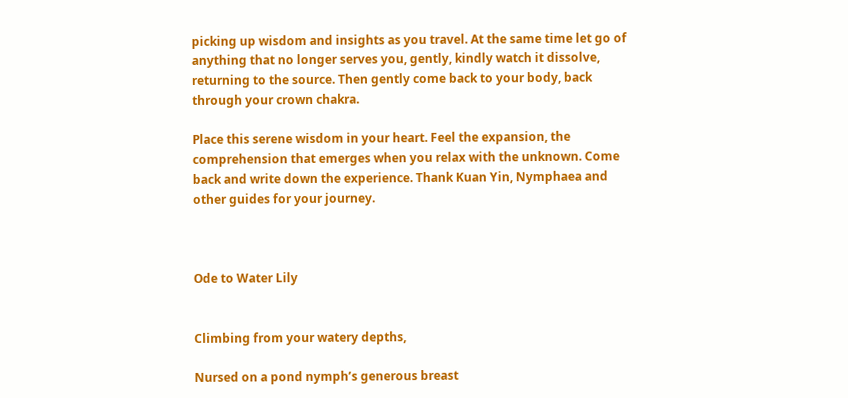picking up wisdom and insights as you travel. At the same time let go of anything that no longer serves you, gently, kindly watch it dissolve, returning to the source. Then gently come back to your body, back through your crown chakra.

Place this serene wisdom in your heart. Feel the expansion, the comprehension that emerges when you relax with the unknown. Come back and write down the experience. Thank Kuan Yin, Nymphaea and other guides for your journey.



Ode to Water Lily


Climbing from your watery depths,

Nursed on a pond nymph’s generous breast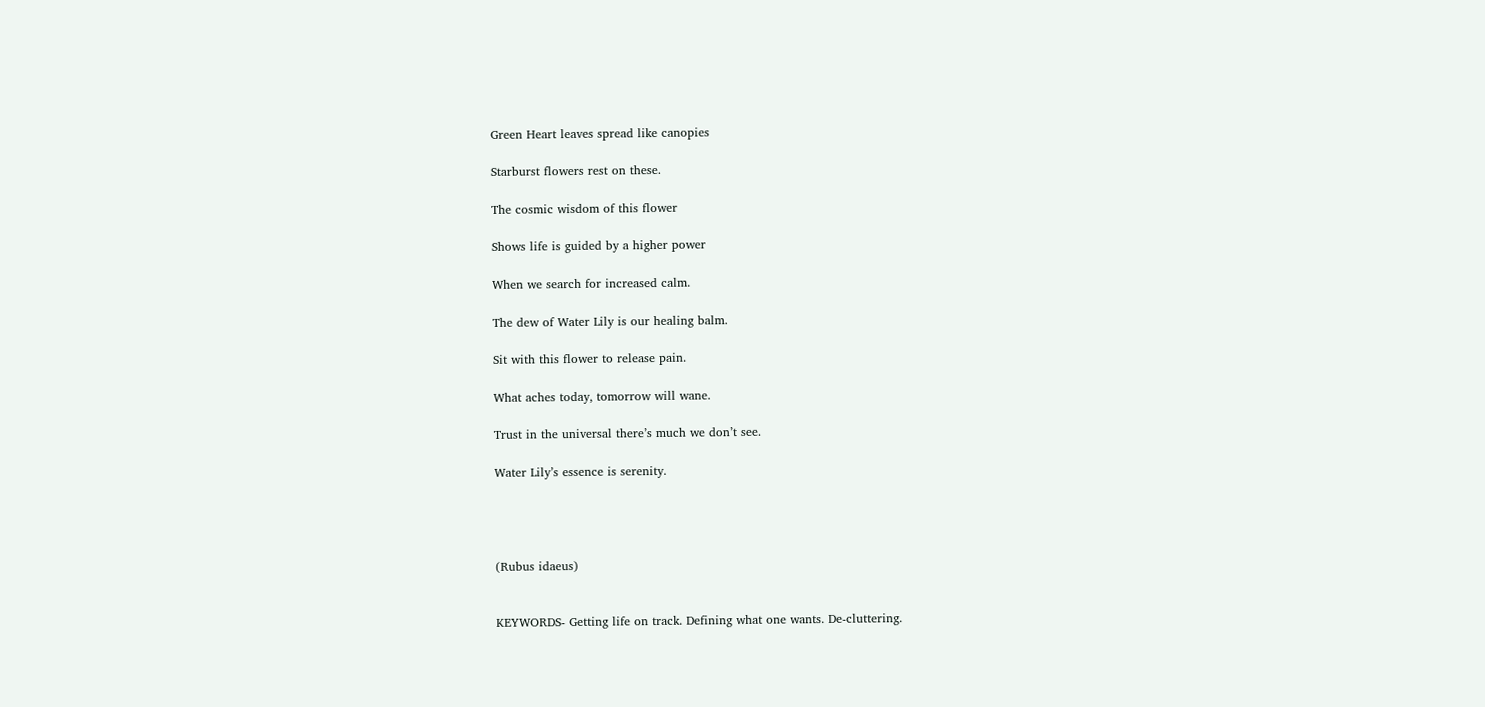Green Heart leaves spread like canopies

Starburst flowers rest on these.

The cosmic wisdom of this flower

Shows life is guided by a higher power

When we search for increased calm.

The dew of Water Lily is our healing balm.

Sit with this flower to release pain.

What aches today, tomorrow will wane.

Trust in the universal there’s much we don’t see.

Water Lily’s essence is serenity.




(Rubus idaeus)


KEYWORDS- Getting life on track. Defining what one wants. De-cluttering.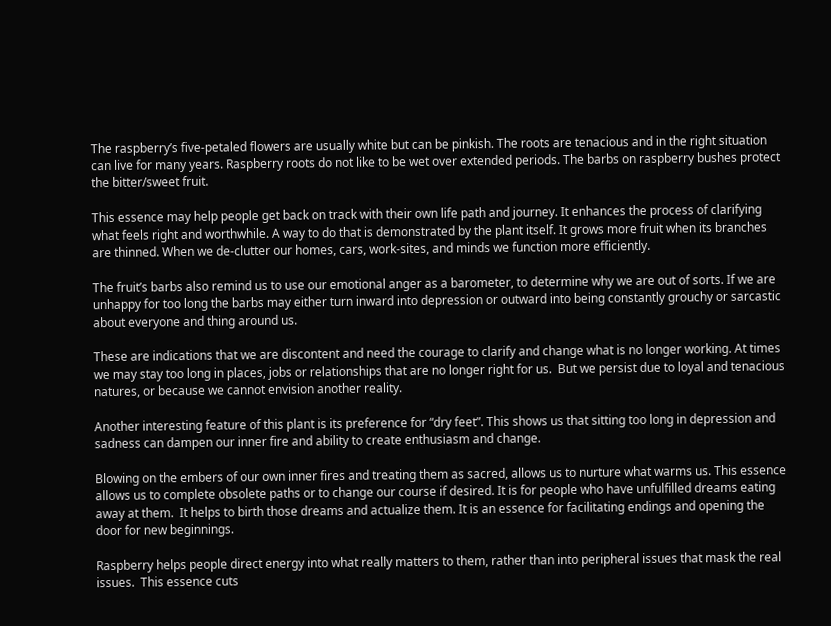The raspberry’s five-petaled flowers are usually white but can be pinkish. The roots are tenacious and in the right situation can live for many years. Raspberry roots do not like to be wet over extended periods. The barbs on raspberry bushes protect the bitter/sweet fruit.

This essence may help people get back on track with their own life path and journey. It enhances the process of clarifying what feels right and worthwhile. A way to do that is demonstrated by the plant itself. It grows more fruit when its branches are thinned. When we de-clutter our homes, cars, work-sites, and minds we function more efficiently.

The fruit’s barbs also remind us to use our emotional anger as a barometer, to determine why we are out of sorts. If we are unhappy for too long the barbs may either turn inward into depression or outward into being constantly grouchy or sarcastic about everyone and thing around us.

These are indications that we are discontent and need the courage to clarify and change what is no longer working. At times we may stay too long in places, jobs or relationships that are no longer right for us.  But we persist due to loyal and tenacious natures, or because we cannot envision another reality.

Another interesting feature of this plant is its preference for “dry feet”. This shows us that sitting too long in depression and sadness can dampen our inner fire and ability to create enthusiasm and change.

Blowing on the embers of our own inner fires and treating them as sacred, allows us to nurture what warms us. This essence allows us to complete obsolete paths or to change our course if desired. It is for people who have unfulfilled dreams eating away at them.  It helps to birth those dreams and actualize them. It is an essence for facilitating endings and opening the door for new beginnings.

Raspberry helps people direct energy into what really matters to them, rather than into peripheral issues that mask the real issues.  This essence cuts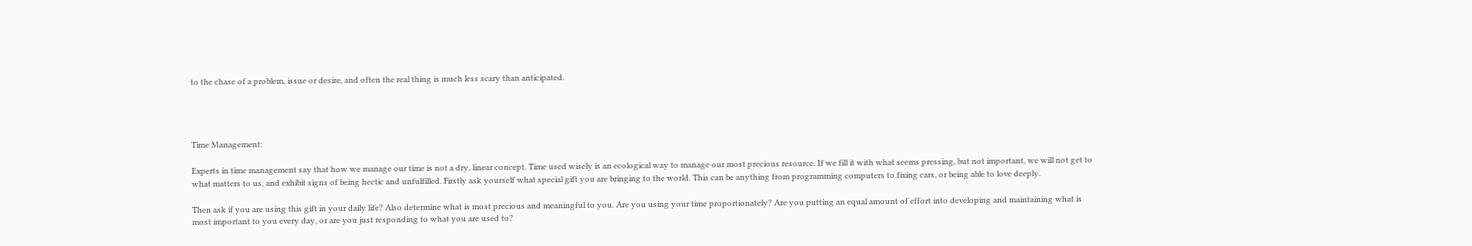to the chase of a problem, issue or desire, and often the real thing is much less scary than anticipated.




Time Management:

Experts in time management say that how we manage our time is not a dry, linear concept. Time used wisely is an ecological way to manage our most precious resource. If we fill it with what seems pressing, but not important, we will not get to what matters to us, and exhibit signs of being hectic and unfulfilled. Firstly ask yourself what special gift you are bringing to the world. This can be anything from programming computers to fixing cars, or being able to love deeply.

Then ask if you are using this gift in your daily life? Also determine what is most precious and meaningful to you. Are you using your time proportionately? Are you putting an equal amount of effort into developing and maintaining what is most important to you every day, or are you just responding to what you are used to?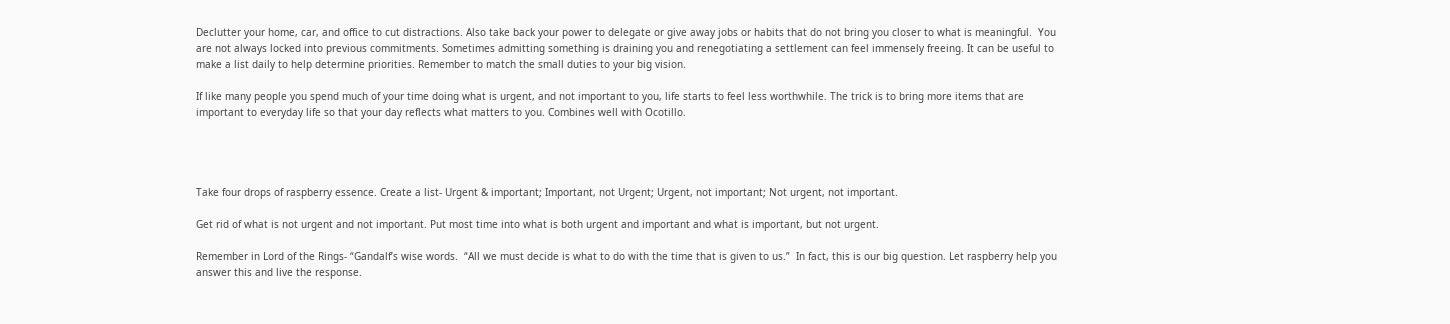Declutter your home, car, and office to cut distractions. Also take back your power to delegate or give away jobs or habits that do not bring you closer to what is meaningful.  You are not always locked into previous commitments. Sometimes admitting something is draining you and renegotiating a settlement can feel immensely freeing. It can be useful to make a list daily to help determine priorities. Remember to match the small duties to your big vision.

If like many people you spend much of your time doing what is urgent, and not important to you, life starts to feel less worthwhile. The trick is to bring more items that are important to everyday life so that your day reflects what matters to you. Combines well with Ocotillo.




Take four drops of raspberry essence. Create a list- Urgent & important; Important, not Urgent; Urgent, not important; Not urgent, not important.

Get rid of what is not urgent and not important. Put most time into what is both urgent and important and what is important, but not urgent.

Remember in Lord of the Rings- “Gandalf’s wise words.  “All we must decide is what to do with the time that is given to us.”  In fact, this is our big question. Let raspberry help you answer this and live the response.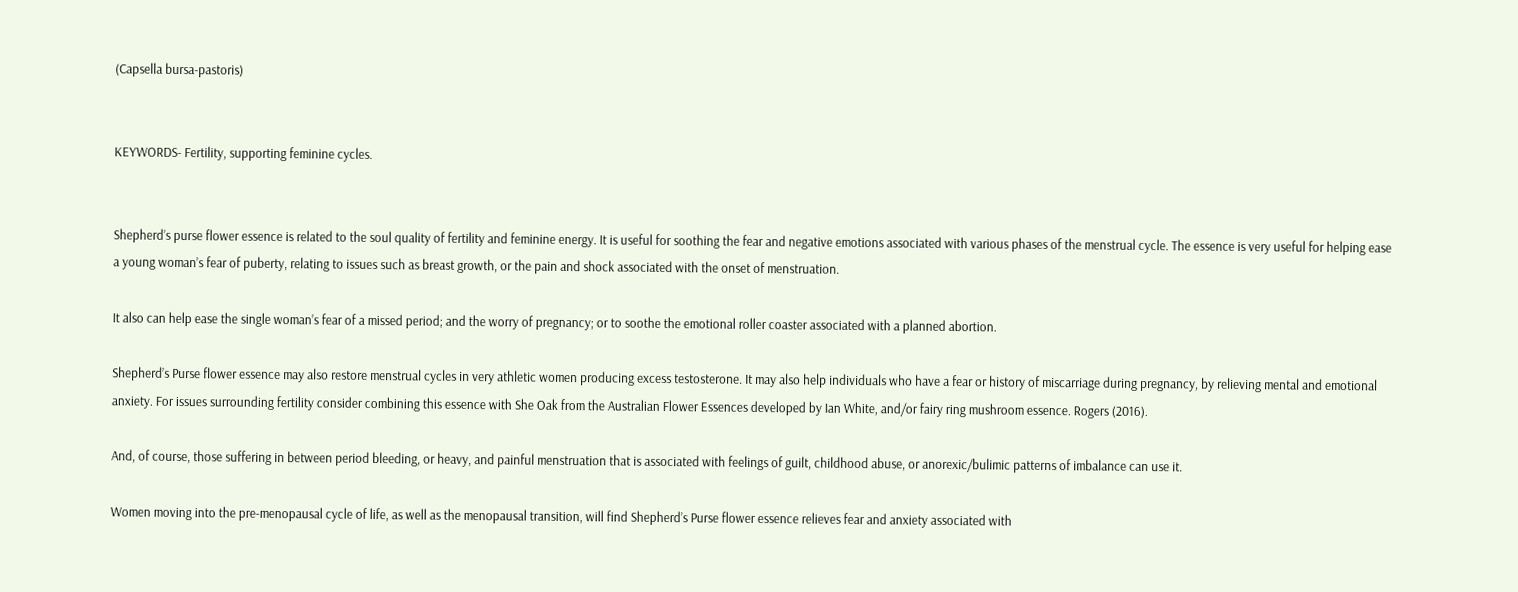(Capsella bursa-pastoris)


KEYWORDS- Fertility, supporting feminine cycles.


Shepherd’s purse flower essence is related to the soul quality of fertility and feminine energy. It is useful for soothing the fear and negative emotions associated with various phases of the menstrual cycle. The essence is very useful for helping ease a young woman’s fear of puberty, relating to issues such as breast growth, or the pain and shock associated with the onset of menstruation.

It also can help ease the single woman’s fear of a missed period; and the worry of pregnancy; or to soothe the emotional roller coaster associated with a planned abortion.

Shepherd’s Purse flower essence may also restore menstrual cycles in very athletic women producing excess testosterone. It may also help individuals who have a fear or history of miscarriage during pregnancy, by relieving mental and emotional anxiety. For issues surrounding fertility consider combining this essence with She Oak from the Australian Flower Essences developed by Ian White, and/or fairy ring mushroom essence. Rogers (2016).

And, of course, those suffering in between period bleeding, or heavy, and painful menstruation that is associated with feelings of guilt, childhood abuse, or anorexic/bulimic patterns of imbalance can use it.

Women moving into the pre-menopausal cycle of life, as well as the menopausal transition, will find Shepherd’s Purse flower essence relieves fear and anxiety associated with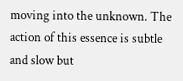moving into the unknown. The action of this essence is subtle and slow but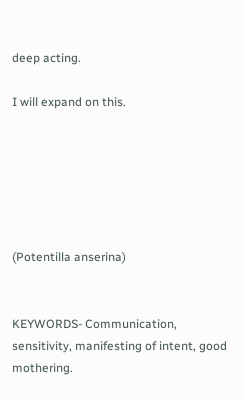deep acting.

I will expand on this.






(Potentilla anserina)


KEYWORDS- Communication, sensitivity, manifesting of intent, good mothering.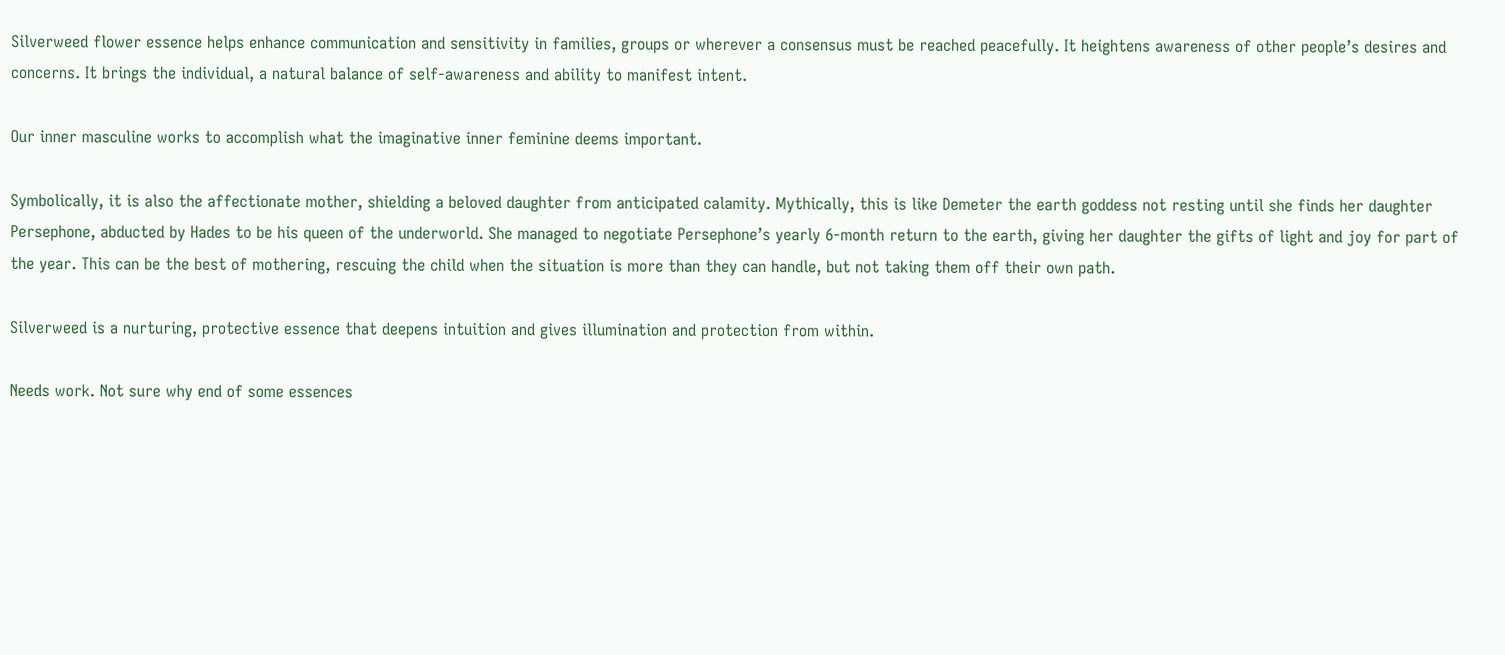Silverweed flower essence helps enhance communication and sensitivity in families, groups or wherever a consensus must be reached peacefully. It heightens awareness of other people’s desires and concerns. It brings the individual, a natural balance of self-awareness and ability to manifest intent.

Our inner masculine works to accomplish what the imaginative inner feminine deems important.

Symbolically, it is also the affectionate mother, shielding a beloved daughter from anticipated calamity. Mythically, this is like Demeter the earth goddess not resting until she finds her daughter Persephone, abducted by Hades to be his queen of the underworld. She managed to negotiate Persephone’s yearly 6-month return to the earth, giving her daughter the gifts of light and joy for part of the year. This can be the best of mothering, rescuing the child when the situation is more than they can handle, but not taking them off their own path.

Silverweed is a nurturing, protective essence that deepens intuition and gives illumination and protection from within.

Needs work. Not sure why end of some essences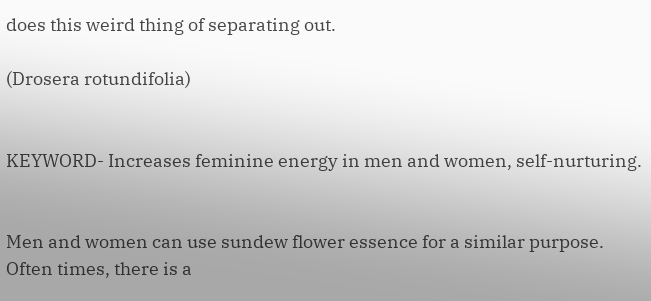does this weird thing of separating out.

(Drosera rotundifolia)


KEYWORD- Increases feminine energy in men and women, self-nurturing.


Men and women can use sundew flower essence for a similar purpose. Often times, there is a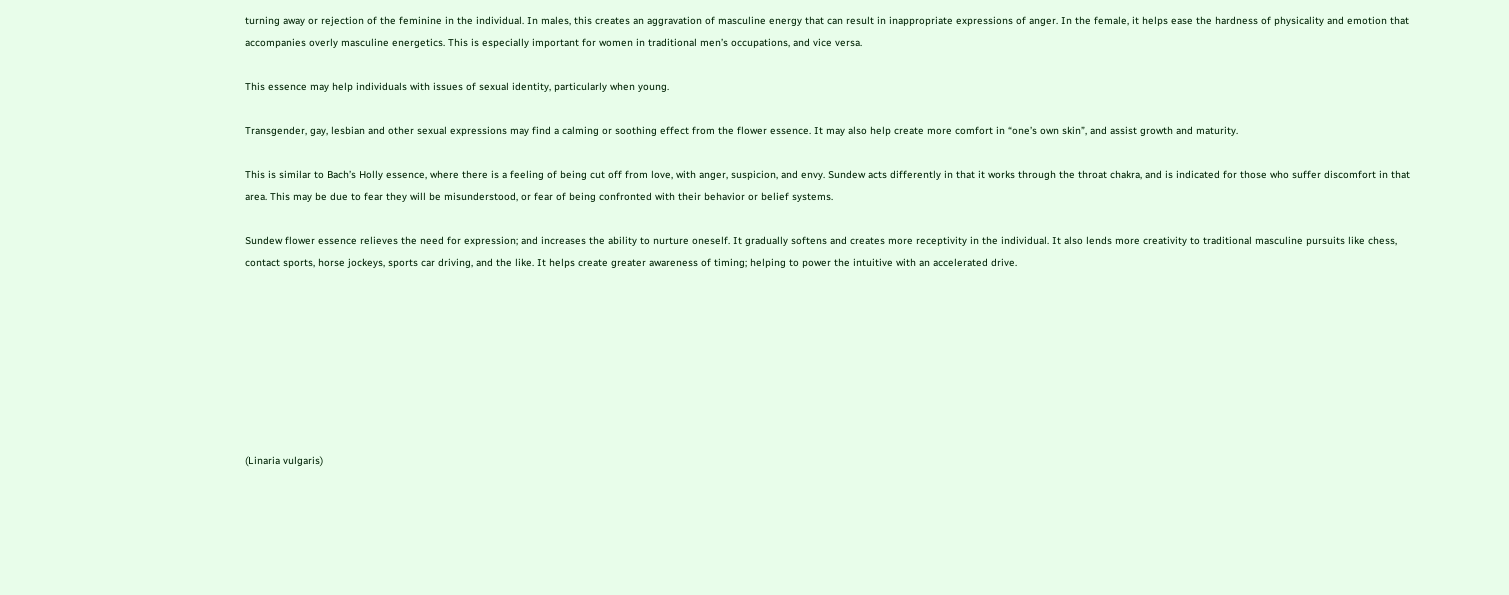turning away or rejection of the feminine in the individual. In males, this creates an aggravation of masculine energy that can result in inappropriate expressions of anger. In the female, it helps ease the hardness of physicality and emotion that accompanies overly masculine energetics. This is especially important for women in traditional men’s occupations, and vice versa.

This essence may help individuals with issues of sexual identity, particularly when young.

Transgender, gay, lesbian and other sexual expressions may find a calming or soothing effect from the flower essence. It may also help create more comfort in “one’s own skin”, and assist growth and maturity.

This is similar to Bach’s Holly essence, where there is a feeling of being cut off from love, with anger, suspicion, and envy. Sundew acts differently in that it works through the throat chakra, and is indicated for those who suffer discomfort in that area. This may be due to fear they will be misunderstood, or fear of being confronted with their behavior or belief systems.

Sundew flower essence relieves the need for expression; and increases the ability to nurture oneself. It gradually softens and creates more receptivity in the individual. It also lends more creativity to traditional masculine pursuits like chess, contact sports, horse jockeys, sports car driving, and the like. It helps create greater awareness of timing; helping to power the intuitive with an accelerated drive.








(Linaria vulgaris)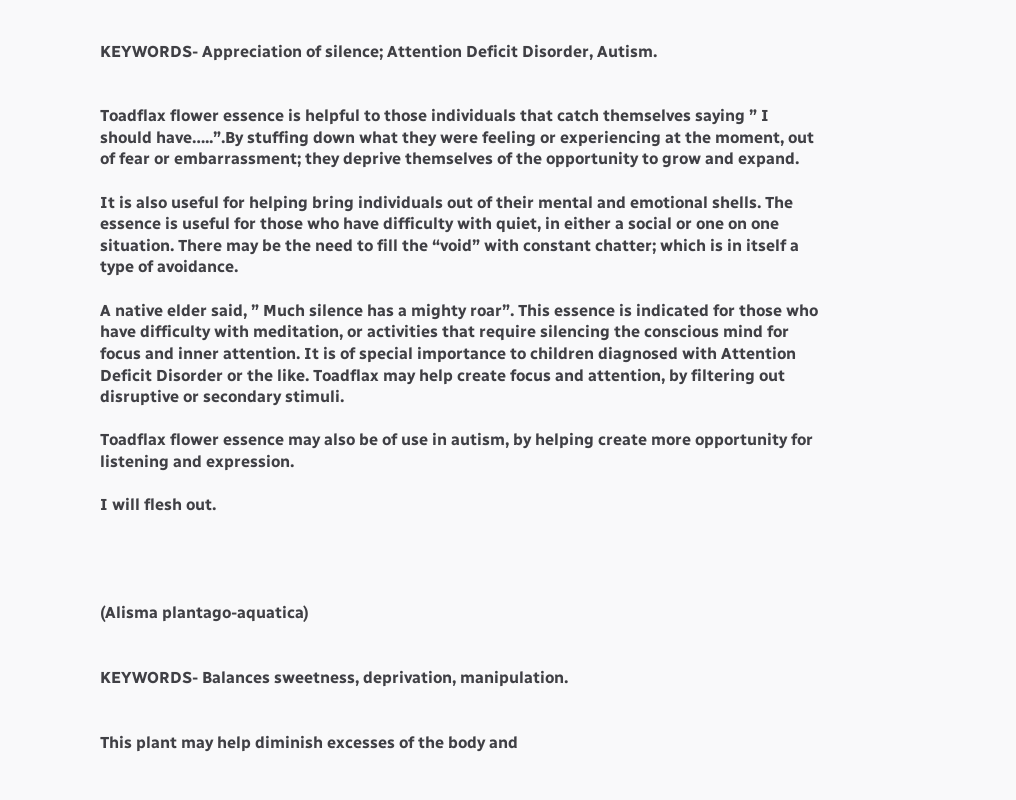KEYWORDS- Appreciation of silence; Attention Deficit Disorder, Autism.


Toadflax flower essence is helpful to those individuals that catch themselves saying ” I should have…..”.By stuffing down what they were feeling or experiencing at the moment, out of fear or embarrassment; they deprive themselves of the opportunity to grow and expand.

It is also useful for helping bring individuals out of their mental and emotional shells. The essence is useful for those who have difficulty with quiet, in either a social or one on one situation. There may be the need to fill the “void” with constant chatter; which is in itself a type of avoidance.

A native elder said, ” Much silence has a mighty roar”. This essence is indicated for those who have difficulty with meditation, or activities that require silencing the conscious mind for focus and inner attention. It is of special importance to children diagnosed with Attention Deficit Disorder or the like. Toadflax may help create focus and attention, by filtering out disruptive or secondary stimuli.

Toadflax flower essence may also be of use in autism, by helping create more opportunity for listening and expression.

I will flesh out.




(Alisma plantago-aquatica)


KEYWORDS- Balances sweetness, deprivation, manipulation.


This plant may help diminish excesses of the body and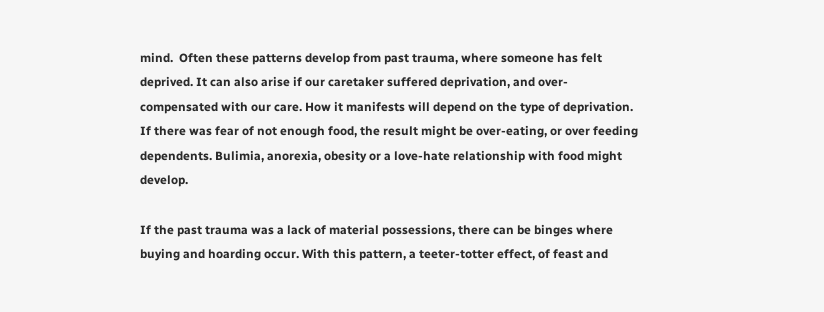mind.  Often these patterns develop from past trauma, where someone has felt deprived. It can also arise if our caretaker suffered deprivation, and over-compensated with our care. How it manifests will depend on the type of deprivation. If there was fear of not enough food, the result might be over-eating, or over feeding dependents. Bulimia, anorexia, obesity or a love-hate relationship with food might develop.

If the past trauma was a lack of material possessions, there can be binges where buying and hoarding occur. With this pattern, a teeter-totter effect, of feast and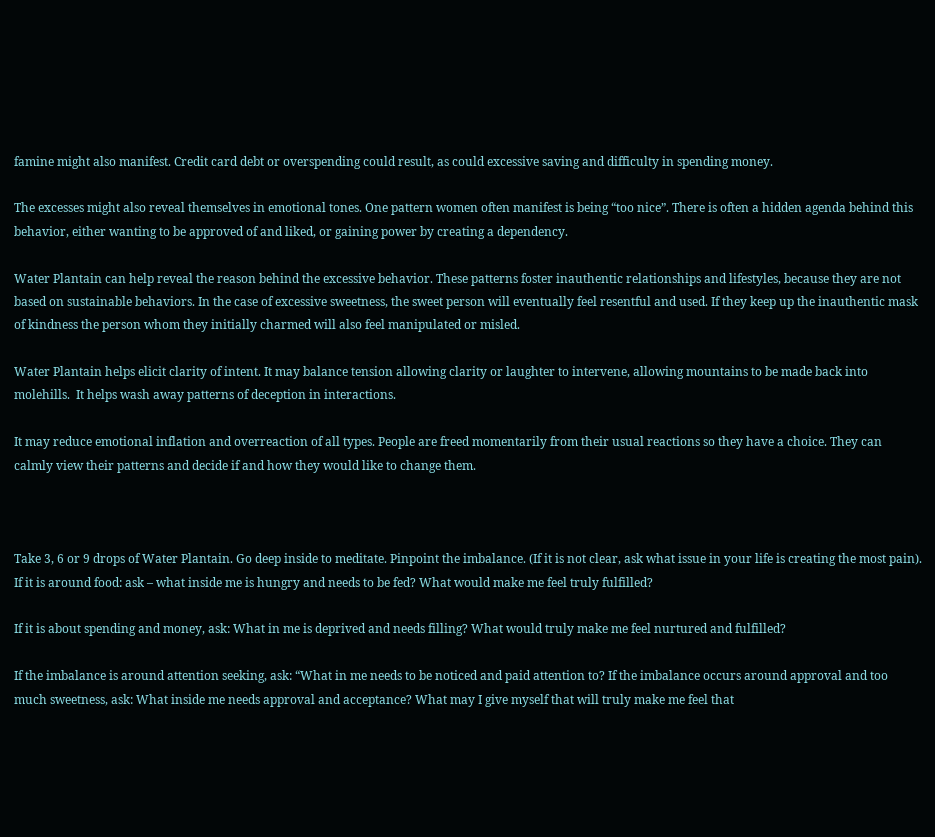famine might also manifest. Credit card debt or overspending could result, as could excessive saving and difficulty in spending money.

The excesses might also reveal themselves in emotional tones. One pattern women often manifest is being “too nice”. There is often a hidden agenda behind this behavior, either wanting to be approved of and liked, or gaining power by creating a dependency.

Water Plantain can help reveal the reason behind the excessive behavior. These patterns foster inauthentic relationships and lifestyles, because they are not based on sustainable behaviors. In the case of excessive sweetness, the sweet person will eventually feel resentful and used. If they keep up the inauthentic mask of kindness the person whom they initially charmed will also feel manipulated or misled.

Water Plantain helps elicit clarity of intent. It may balance tension allowing clarity or laughter to intervene, allowing mountains to be made back into molehills.  It helps wash away patterns of deception in interactions.

It may reduce emotional inflation and overreaction of all types. People are freed momentarily from their usual reactions so they have a choice. They can calmly view their patterns and decide if and how they would like to change them.



Take 3, 6 or 9 drops of Water Plantain. Go deep inside to meditate. Pinpoint the imbalance. (If it is not clear, ask what issue in your life is creating the most pain). If it is around food: ask – what inside me is hungry and needs to be fed? What would make me feel truly fulfilled?

If it is about spending and money, ask: What in me is deprived and needs filling? What would truly make me feel nurtured and fulfilled?

If the imbalance is around attention seeking, ask: “What in me needs to be noticed and paid attention to? If the imbalance occurs around approval and too much sweetness, ask: What inside me needs approval and acceptance? What may I give myself that will truly make me feel that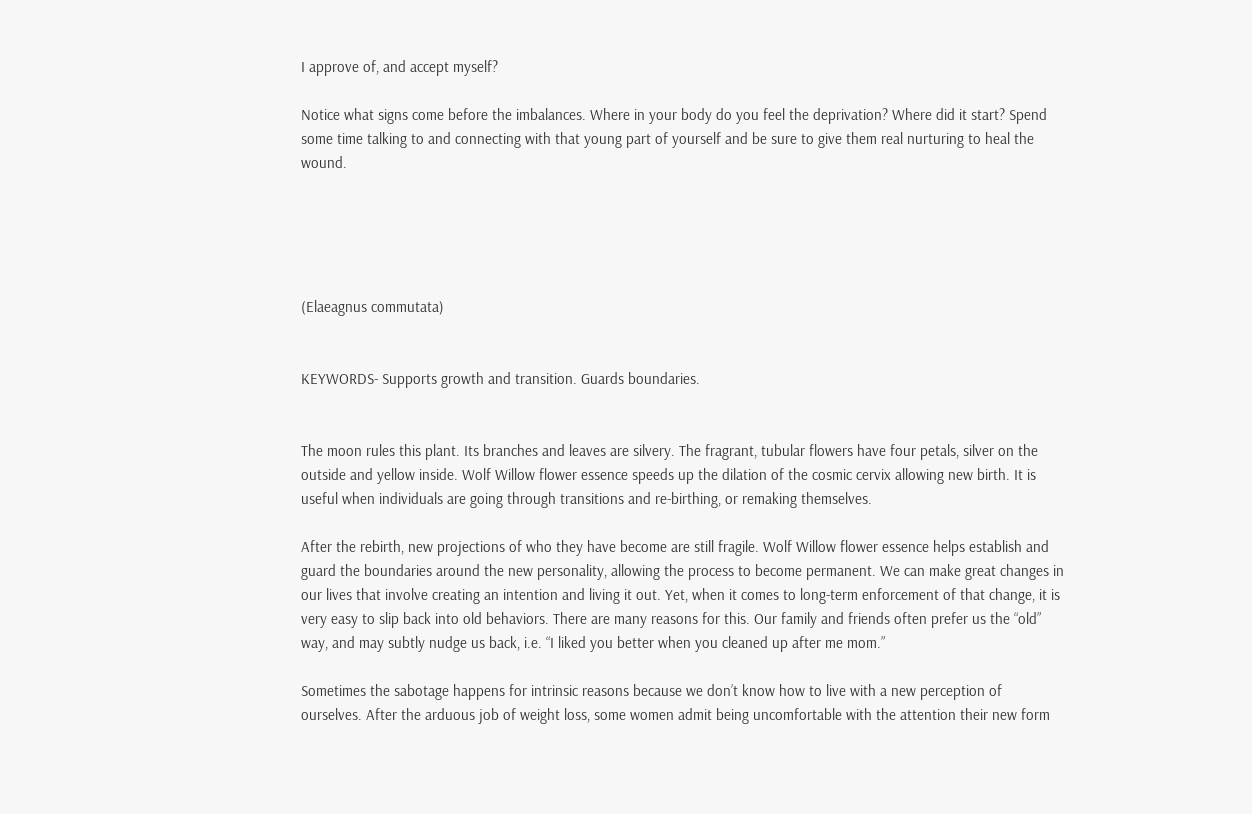I approve of, and accept myself?

Notice what signs come before the imbalances. Where in your body do you feel the deprivation? Where did it start? Spend some time talking to and connecting with that young part of yourself and be sure to give them real nurturing to heal the wound.





(Elaeagnus commutata)


KEYWORDS- Supports growth and transition. Guards boundaries.


The moon rules this plant. Its branches and leaves are silvery. The fragrant, tubular flowers have four petals, silver on the outside and yellow inside. Wolf Willow flower essence speeds up the dilation of the cosmic cervix allowing new birth. It is useful when individuals are going through transitions and re-birthing, or remaking themselves.

After the rebirth, new projections of who they have become are still fragile. Wolf Willow flower essence helps establish and guard the boundaries around the new personality, allowing the process to become permanent. We can make great changes in our lives that involve creating an intention and living it out. Yet, when it comes to long-term enforcement of that change, it is very easy to slip back into old behaviors. There are many reasons for this. Our family and friends often prefer us the “old” way, and may subtly nudge us back, i.e. “I liked you better when you cleaned up after me mom.”

Sometimes the sabotage happens for intrinsic reasons because we don’t know how to live with a new perception of ourselves. After the arduous job of weight loss, some women admit being uncomfortable with the attention their new form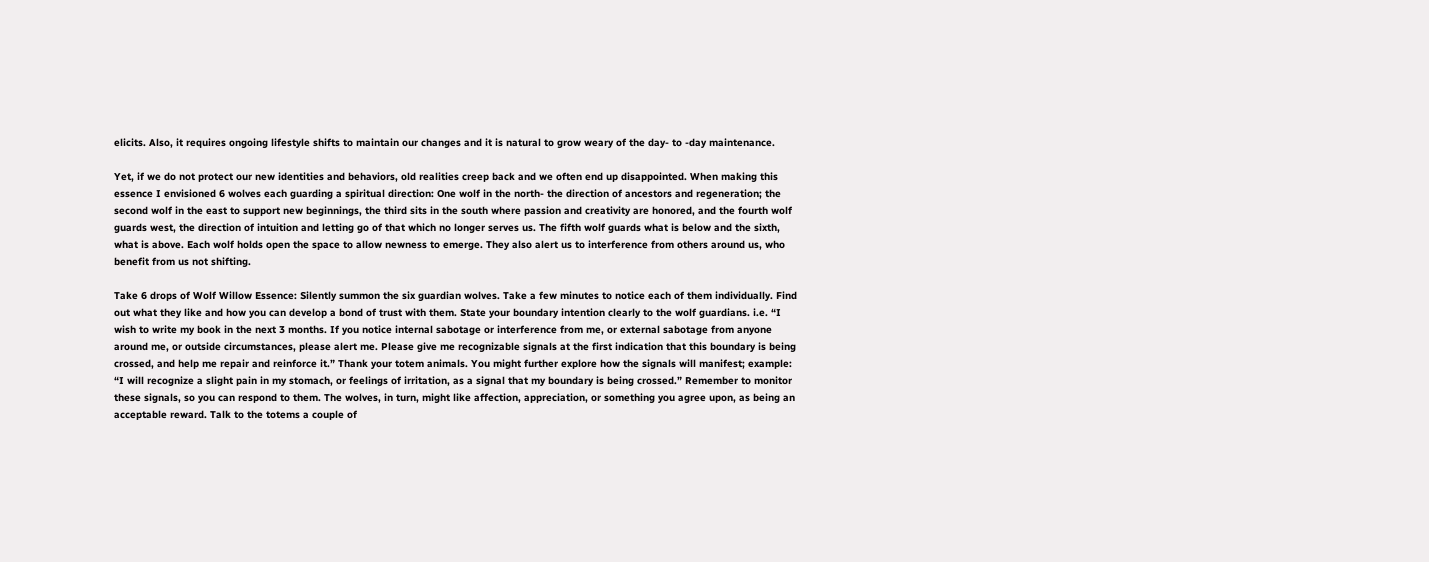elicits. Also, it requires ongoing lifestyle shifts to maintain our changes and it is natural to grow weary of the day- to -day maintenance.

Yet, if we do not protect our new identities and behaviors, old realities creep back and we often end up disappointed. When making this essence I envisioned 6 wolves each guarding a spiritual direction: One wolf in the north- the direction of ancestors and regeneration; the second wolf in the east to support new beginnings, the third sits in the south where passion and creativity are honored, and the fourth wolf guards west, the direction of intuition and letting go of that which no longer serves us. The fifth wolf guards what is below and the sixth, what is above. Each wolf holds open the space to allow newness to emerge. They also alert us to interference from others around us, who benefit from us not shifting.

Take 6 drops of Wolf Willow Essence: Silently summon the six guardian wolves. Take a few minutes to notice each of them individually. Find out what they like and how you can develop a bond of trust with them. State your boundary intention clearly to the wolf guardians. i.e. “I wish to write my book in the next 3 months. If you notice internal sabotage or interference from me, or external sabotage from anyone around me, or outside circumstances, please alert me. Please give me recognizable signals at the first indication that this boundary is being crossed, and help me repair and reinforce it.” Thank your totem animals. You might further explore how the signals will manifest; example: “I will recognize a slight pain in my stomach, or feelings of irritation, as a signal that my boundary is being crossed.” Remember to monitor these signals, so you can respond to them. The wolves, in turn, might like affection, appreciation, or something you agree upon, as being an acceptable reward. Talk to the totems a couple of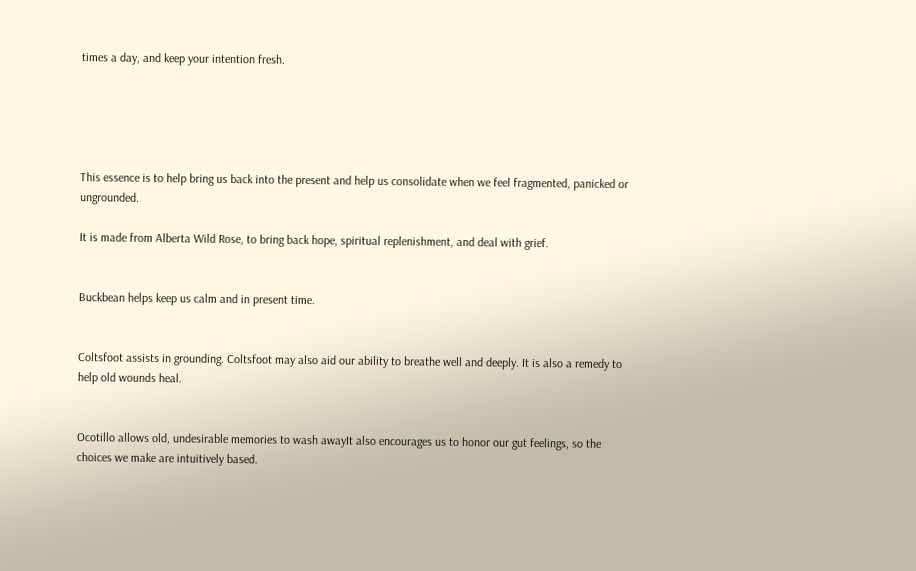times a day, and keep your intention fresh.





This essence is to help bring us back into the present and help us consolidate when we feel fragmented, panicked or ungrounded.

It is made from Alberta Wild Rose, to bring back hope, spiritual replenishment, and deal with grief.


Buckbean helps keep us calm and in present time.


Coltsfoot assists in grounding. Coltsfoot may also aid our ability to breathe well and deeply. It is also a remedy to help old wounds heal.


Ocotillo allows old, undesirable memories to wash awayIt also encourages us to honor our gut feelings, so the choices we make are intuitively based.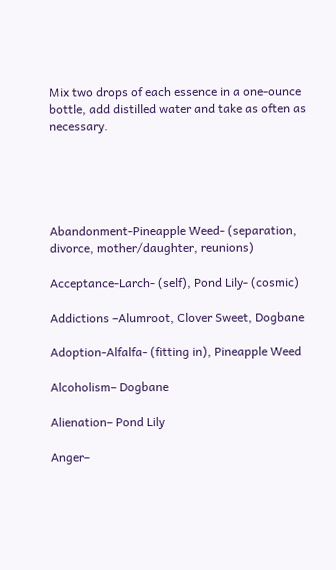Mix two drops of each essence in a one-ounce bottle, add distilled water and take as often as necessary.





Abandonment-Pineapple Weed- (separation, divorce, mother/daughter, reunions)

Acceptance-Larch- (self), Pond Lily- (cosmic)

Addictions –Alumroot, Clover Sweet, Dogbane

Adoption-Alfalfa- (fitting in), Pineapple Weed

Alcoholism– Dogbane

Alienation– Pond Lily

Anger–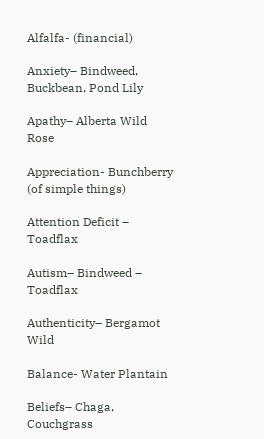Alfalfa- (financial)

Anxiety– Bindweed, Buckbean, Pond Lily

Apathy– Alberta Wild Rose

Appreciation- Bunchberry (of simple things)

Attention Deficit – Toadflax

Autism– Bindweed – Toadflax

Authenticity– Bergamot Wild

Balance- Water Plantain

Beliefs– Chaga, Couchgrass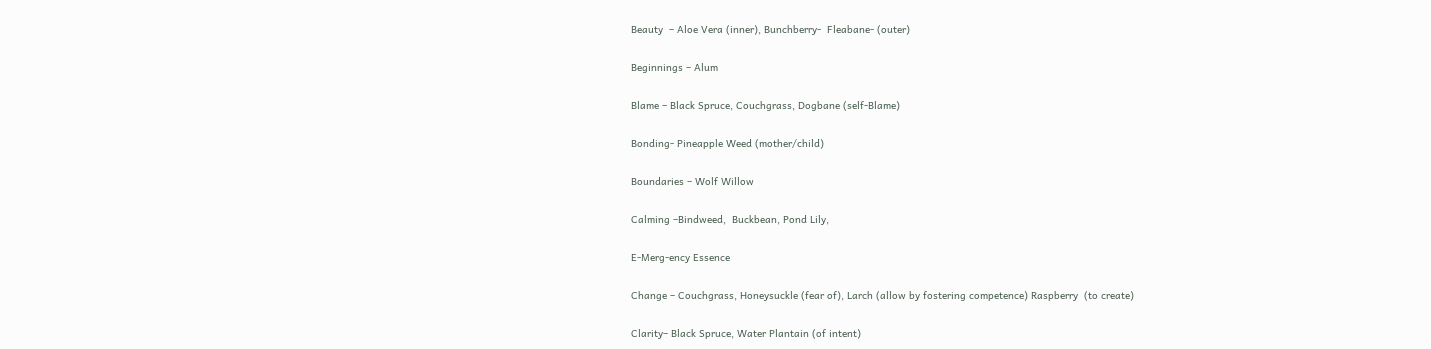Beauty  – Aloe Vera (inner), Bunchberry-  Fleabane- (outer)

Beginnings – Alum

Blame – Black Spruce, Couchgrass, Dogbane (self-Blame)

Bonding- Pineapple Weed (mother/child)

Boundaries – Wolf Willow

Calming –Bindweed,  Buckbean, Pond Lily,

E-Merg-ency Essence

Change – Couchgrass, Honeysuckle (fear of), Larch (allow by fostering competence) Raspberry  (to create)

Clarity– Black Spruce, Water Plantain (of intent)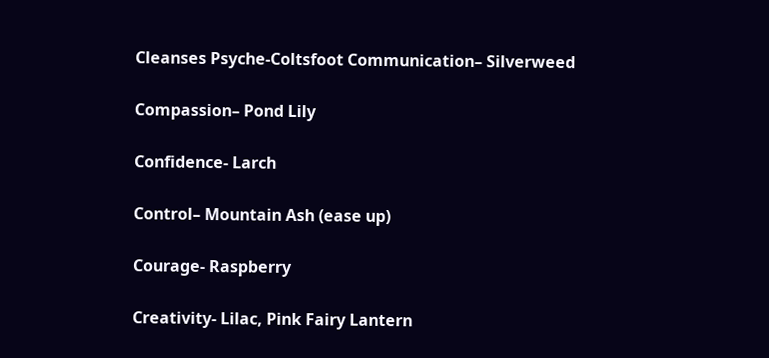Cleanses Psyche-Coltsfoot Communication– Silverweed

Compassion– Pond Lily

Confidence- Larch

Control– Mountain Ash (ease up)

Courage- Raspberry

Creativity- Lilac, Pink Fairy Lantern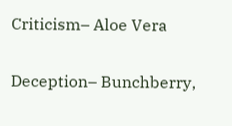Criticism– Aloe Vera

Deception– Bunchberry,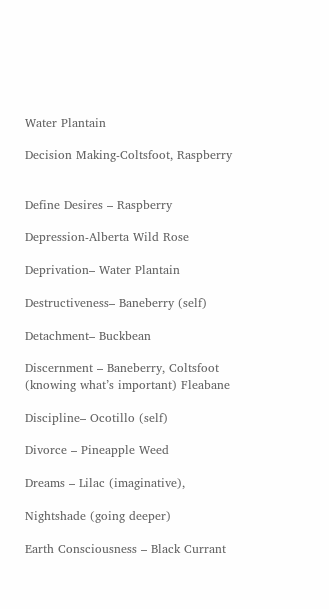Water Plantain

Decision Making-Coltsfoot, Raspberry


Define Desires – Raspberry

Depression-Alberta Wild Rose

Deprivation– Water Plantain

Destructiveness– Baneberry (self)

Detachment– Buckbean

Discernment – Baneberry, Coltsfoot (knowing what’s important) Fleabane

Discipline– Ocotillo (self)

Divorce – Pineapple Weed

Dreams – Lilac (imaginative),

Nightshade (going deeper)

Earth Consciousness – Black Currant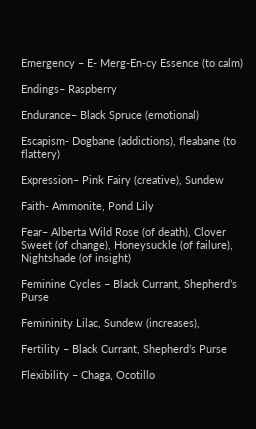Emergency – E- Merg-En-cy Essence (to calm)

Endings– Raspberry

Endurance– Black Spruce (emotional)

Escapism- Dogbane (addictions), fleabane (to flattery)

Expression– Pink Fairy (creative), Sundew

Faith- Ammonite, Pond Lily

Fear– Alberta Wild Rose (of death), Clover Sweet (of change), Honeysuckle (of failure), Nightshade (of insight)

Feminine Cycles – Black Currant, Shepherd’s Purse

Femininity Lilac, Sundew (increases),

Fertility – Black Currant, Shepherd’s Purse

Flexibility – Chaga, Ocotillo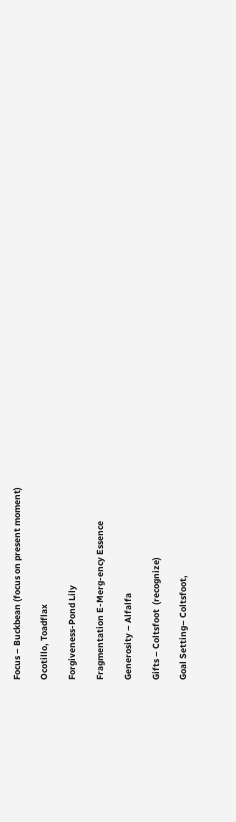Focus – Buckbean (focus on present moment)

Ocotillo, Toadflax

Forgiveness-Pond Lily

Fragmentation E-Merg-ency Essence

Generosity – Alfalfa

Gifts – Coltsfoot  (recognize)

Goal Setting– Coltsfoot,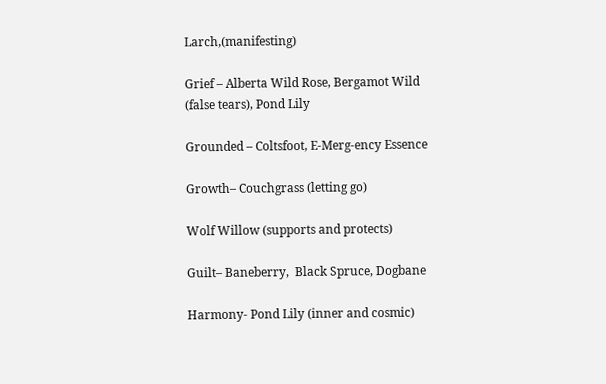Larch,(manifesting)

Grief – Alberta Wild Rose, Bergamot Wild (false tears), Pond Lily

Grounded – Coltsfoot, E-Merg-ency Essence

Growth– Couchgrass (letting go)

Wolf Willow (supports and protects)

Guilt– Baneberry,  Black Spruce, Dogbane

Harmony- Pond Lily (inner and cosmic)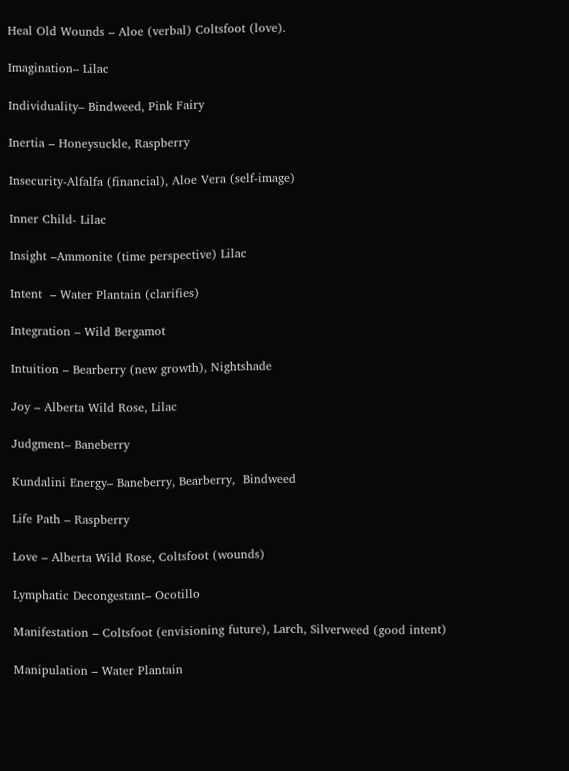Heal Old Wounds – Aloe (verbal) Coltsfoot (love).

Imagination– Lilac

Individuality– Bindweed, Pink Fairy

Inertia – Honeysuckle, Raspberry

Insecurity-Alfalfa (financial), Aloe Vera (self-image)

Inner Child- Lilac

Insight –Ammonite (time perspective) Lilac

Intent  – Water Plantain (clarifies)

Integration – Wild Bergamot

Intuition – Bearberry (new growth), Nightshade

Joy – Alberta Wild Rose, Lilac

Judgment– Baneberry

Kundalini Energy– Baneberry, Bearberry,  Bindweed

Life Path – Raspberry

Love – Alberta Wild Rose, Coltsfoot (wounds)

Lymphatic Decongestant– Ocotillo

Manifestation – Coltsfoot (envisioning future), Larch, Silverweed (good intent)

Manipulation – Water Plantain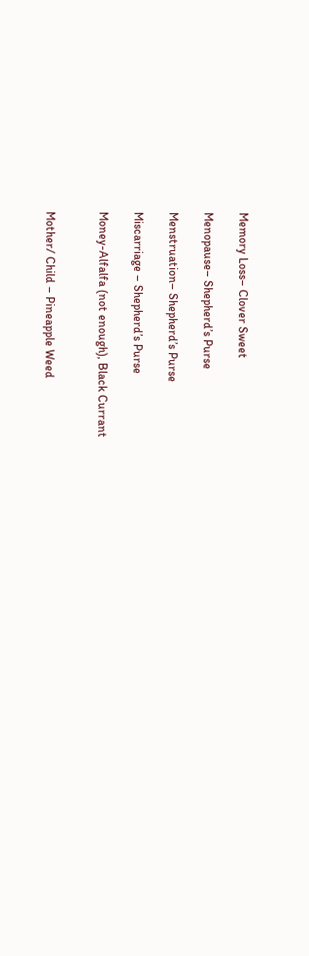Memory Loss– Clover Sweet

Menopause– Shepherd’s Purse

Menstruation– Shepherd’s Purse

Miscarriage – Shepherd’s Purse

Money-Alfalfa (not enough), Black Currant


Mother/ Child – Pineapple Weed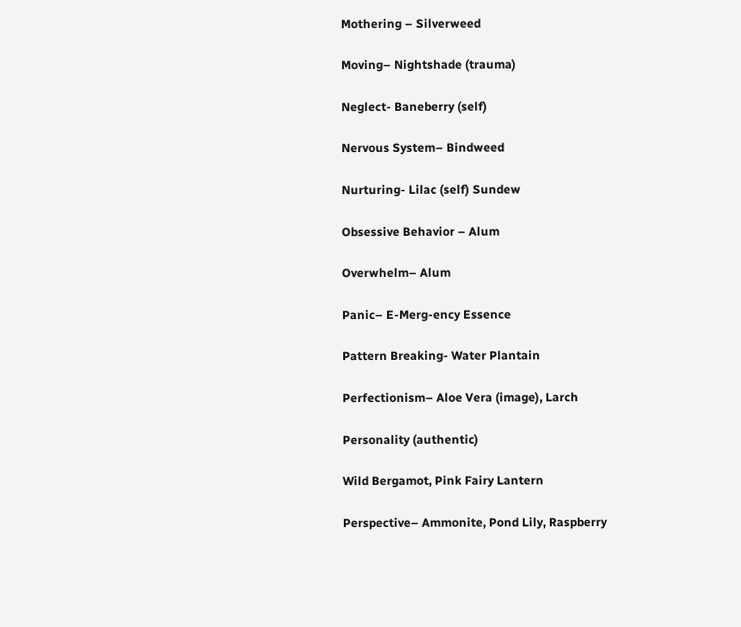Mothering – Silverweed

Moving– Nightshade (trauma)

Neglect- Baneberry (self)

Nervous System– Bindweed

Nurturing- Lilac (self) Sundew

Obsessive Behavior – Alum

Overwhelm– Alum

Panic– E-Merg-ency Essence

Pattern Breaking- Water Plantain

Perfectionism– Aloe Vera (image), Larch

Personality (authentic)

Wild Bergamot, Pink Fairy Lantern

Perspective– Ammonite, Pond Lily, Raspberry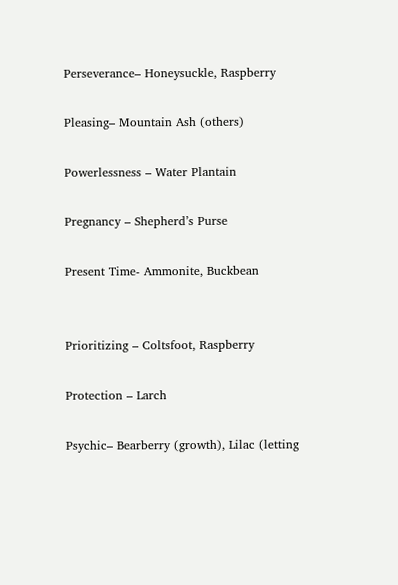Perseverance– Honeysuckle, Raspberry

Pleasing– Mountain Ash (others)

Powerlessness – Water Plantain

Pregnancy – Shepherd’s Purse

Present Time- Ammonite, Buckbean


Prioritizing – Coltsfoot, Raspberry

Protection – Larch

Psychic– Bearberry (growth), Lilac (letting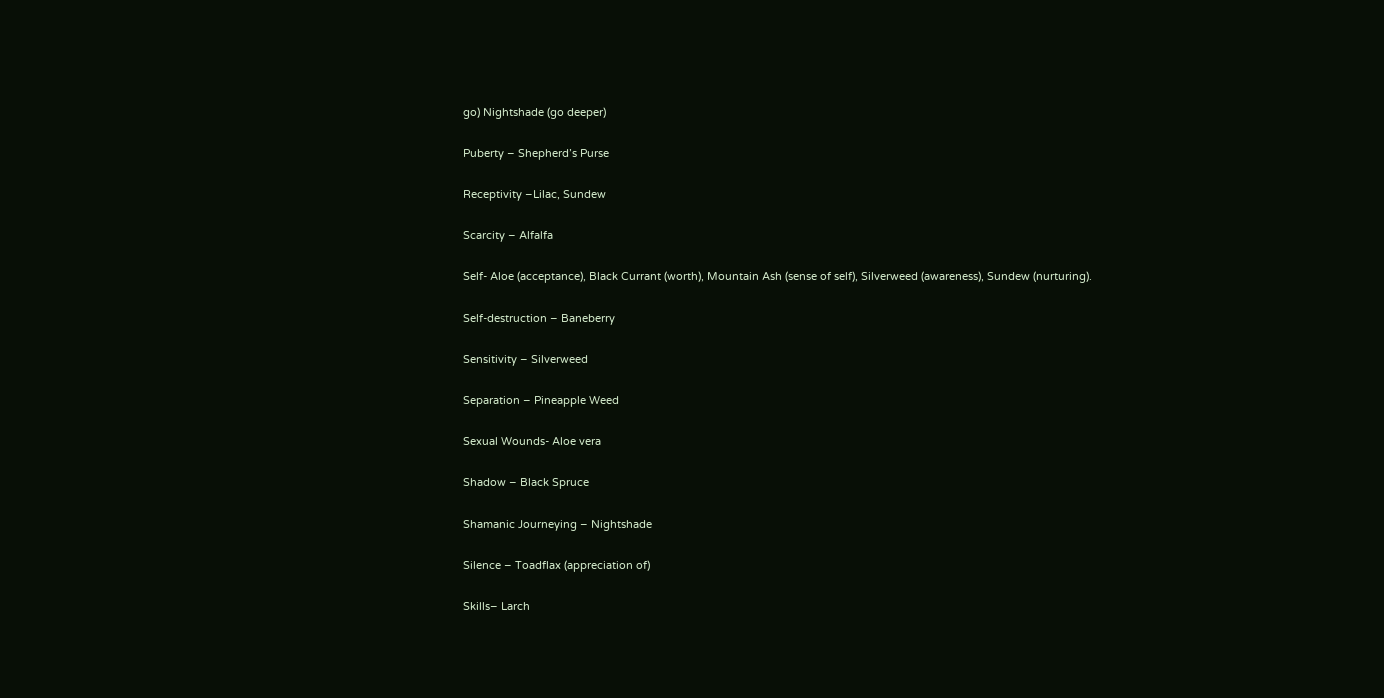go) Nightshade (go deeper)

Puberty – Shepherd’s Purse

Receptivity –Lilac, Sundew

Scarcity – Alfalfa

Self- Aloe (acceptance), Black Currant (worth), Mountain Ash (sense of self), Silverweed (awareness), Sundew (nurturing).

Self-destruction – Baneberry

Sensitivity – Silverweed

Separation – Pineapple Weed

Sexual Wounds- Aloe vera

Shadow – Black Spruce

Shamanic Journeying – Nightshade

Silence – Toadflax (appreciation of)

Skills– Larch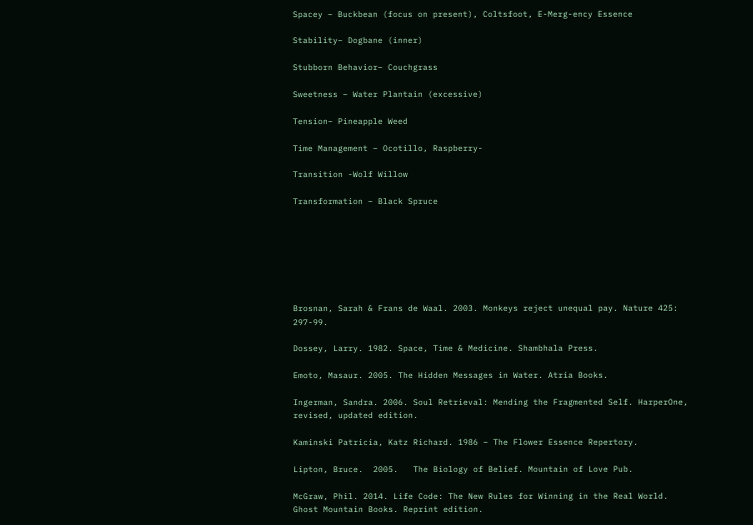Spacey – Buckbean (focus on present), Coltsfoot, E-Merg-ency Essence

Stability– Dogbane (inner)

Stubborn Behavior– Couchgrass

Sweetness – Water Plantain (excessive)

Tension– Pineapple Weed

Time Management – Ocotillo, Raspberry-

Transition -Wolf Willow

Transformation – Black Spruce







Brosnan, Sarah & Frans de Waal. 2003. Monkeys reject unequal pay. Nature 425: 297-99.

Dossey, Larry. 1982. Space, Time & Medicine. Shambhala Press.

Emoto, Masaur. 2005. The Hidden Messages in Water. Atria Books.

Ingerman, Sandra. 2006. Soul Retrieval: Mending the Fragmented Self. HarperOne, revised, updated edition.

Kaminski Patricia, Katz Richard. 1986 – The Flower Essence Repertory.

Lipton, Bruce.  2005.   The Biology of Belief. Mountain of Love Pub.

McGraw, Phil. 2014. Life Code: The New Rules for Winning in the Real World. Ghost Mountain Books. Reprint edition.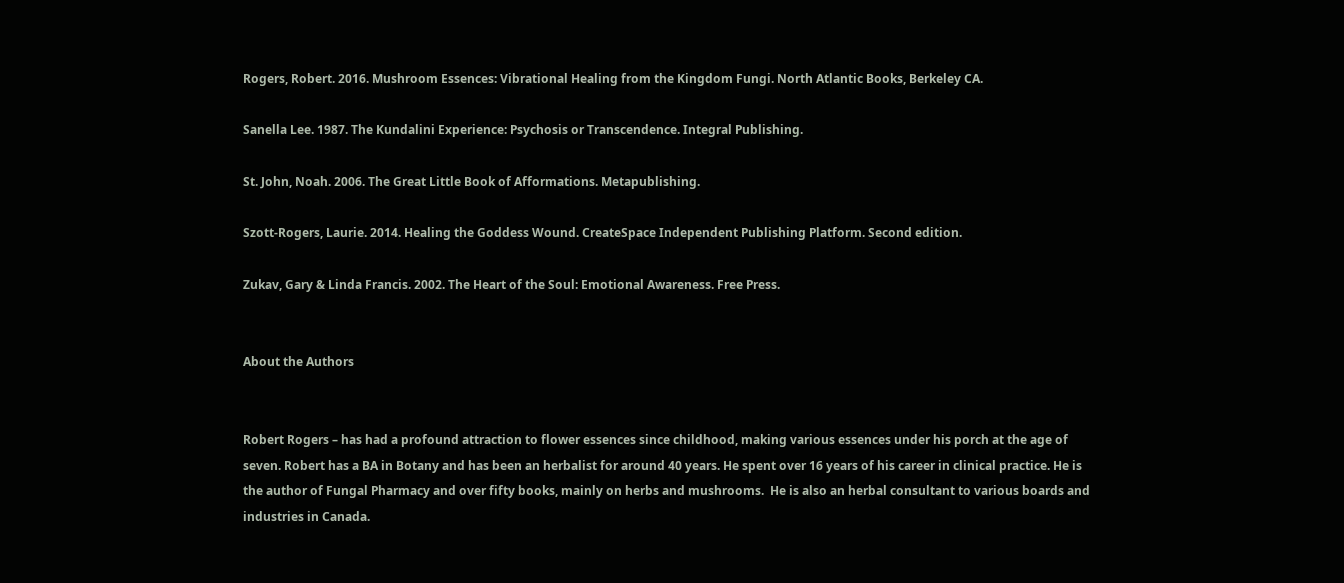Rogers, Robert. 2016. Mushroom Essences: Vibrational Healing from the Kingdom Fungi. North Atlantic Books, Berkeley CA.

Sanella Lee. 1987. The Kundalini Experience: Psychosis or Transcendence. Integral Publishing.

St. John, Noah. 2006. The Great Little Book of Afformations. Metapublishing.

Szott-Rogers, Laurie. 2014. Healing the Goddess Wound. CreateSpace Independent Publishing Platform. Second edition.

Zukav, Gary & Linda Francis. 2002. The Heart of the Soul: Emotional Awareness. Free Press.


About the Authors


Robert Rogers – has had a profound attraction to flower essences since childhood, making various essences under his porch at the age of seven. Robert has a BA in Botany and has been an herbalist for around 40 years. He spent over 16 years of his career in clinical practice. He is the author of Fungal Pharmacy and over fifty books, mainly on herbs and mushrooms.  He is also an herbal consultant to various boards and industries in Canada.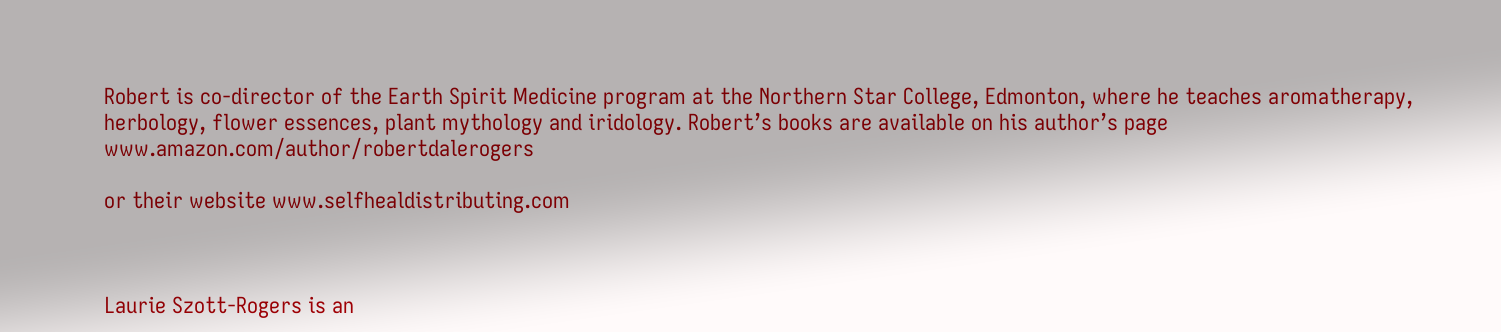Robert is co-director of the Earth Spirit Medicine program at the Northern Star College, Edmonton, where he teaches aromatherapy, herbology, flower essences, plant mythology and iridology. Robert’s books are available on his author’s page www.amazon.com/author/robertdalerogers

or their website www.selfhealdistributing.com



Laurie Szott-Rogers is an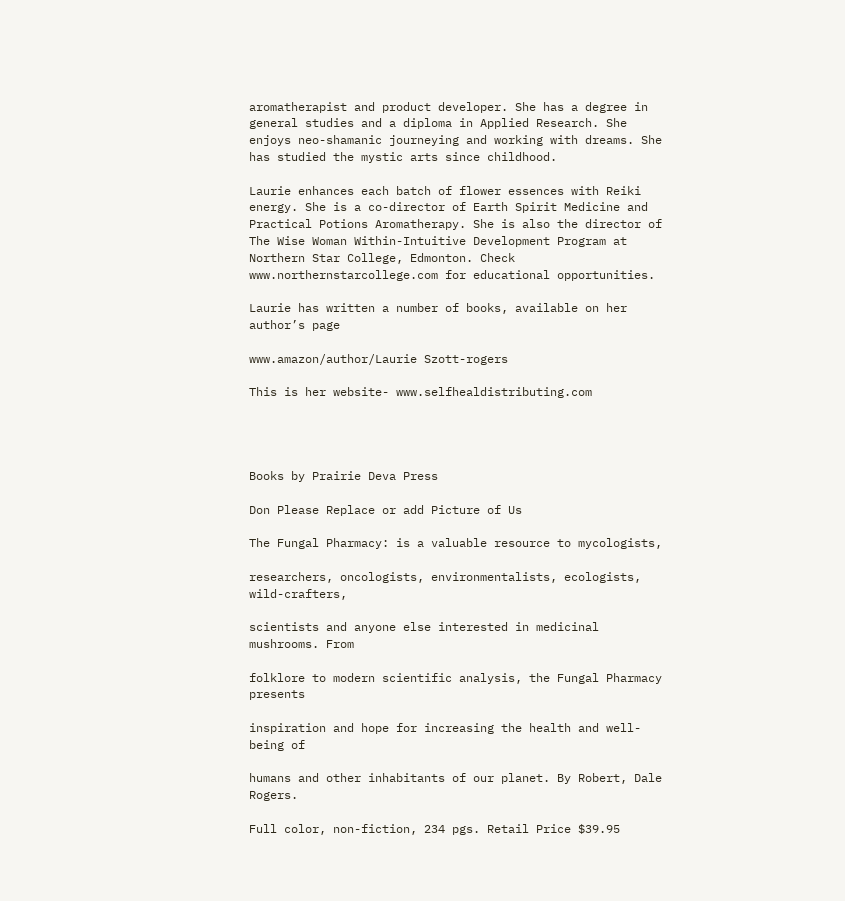aromatherapist and product developer. She has a degree in general studies and a diploma in Applied Research. She enjoys neo-shamanic journeying and working with dreams. She has studied the mystic arts since childhood.

Laurie enhances each batch of flower essences with Reiki energy. She is a co-director of Earth Spirit Medicine and Practical Potions Aromatherapy. She is also the director of The Wise Woman Within-Intuitive Development Program at Northern Star College, Edmonton. Check www.northernstarcollege.com for educational opportunities.

Laurie has written a number of books, available on her author’s page

www.amazon/author/Laurie Szott-rogers

This is her website- www.selfhealdistributing.com




Books by Prairie Deva Press

Don Please Replace or add Picture of Us

The Fungal Pharmacy: is a valuable resource to mycologists,

researchers, oncologists, environmentalists, ecologists, wild-crafters,

scientists and anyone else interested in medicinal mushrooms. From

folklore to modern scientific analysis, the Fungal Pharmacy presents

inspiration and hope for increasing the health and well-being of

humans and other inhabitants of our planet. By Robert, Dale Rogers.

Full color, non-fiction, 234 pgs. Retail Price $39.95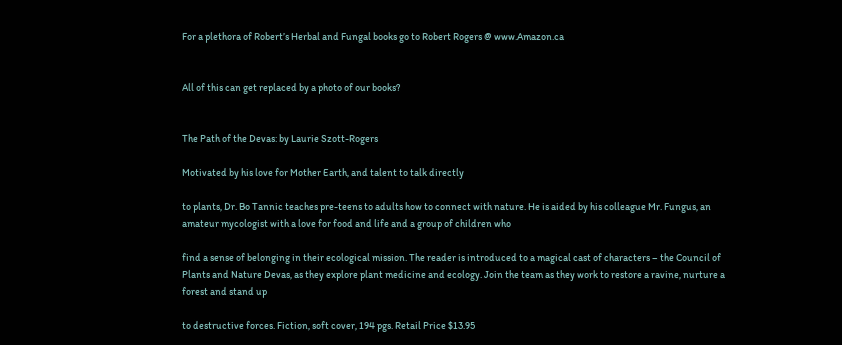For a plethora of Robert’s Herbal and Fungal books go to Robert Rogers @ www.Amazon.ca


All of this can get replaced by a photo of our books?


The Path of the Devas: by Laurie Szott-Rogers

Motivated by his love for Mother Earth, and talent to talk directly

to plants, Dr. Bo Tannic teaches pre-teens to adults how to connect with nature. He is aided by his colleague Mr. Fungus, an amateur mycologist with a love for food and life and a group of children who

find a sense of belonging in their ecological mission. The reader is introduced to a magical cast of characters – the Council of Plants and Nature Devas, as they explore plant medicine and ecology. Join the team as they work to restore a ravine, nurture a forest and stand up

to destructive forces. Fiction, soft cover, 194 pgs. Retail Price $13.95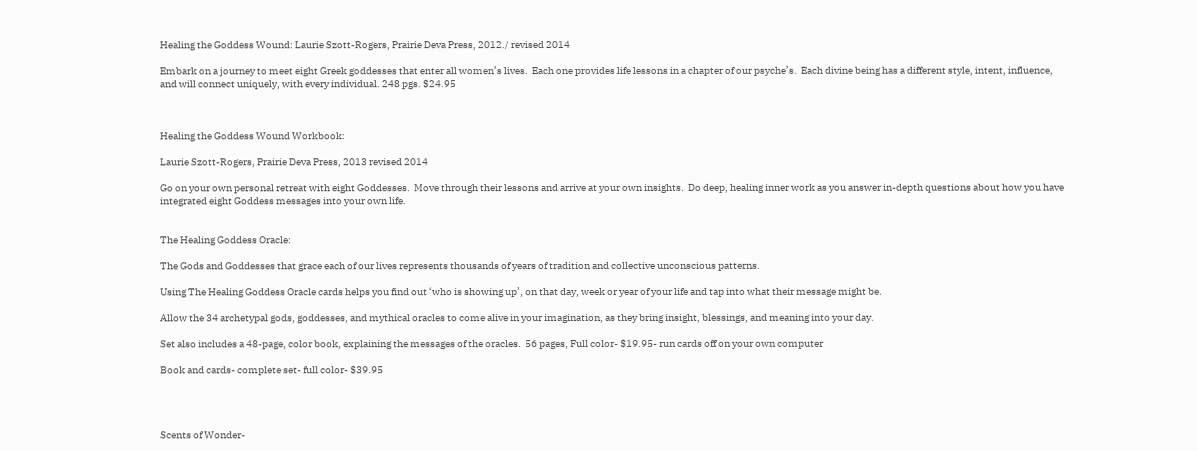Healing the Goddess Wound: Laurie Szott-Rogers, Prairie Deva Press, 2012./ revised 2014

Embark on a journey to meet eight Greek goddesses that enter all women’s lives.  Each one provides life lessons in a chapter of our psyche’s.  Each divine being has a different style, intent, influence, and will connect uniquely, with every individual. 248 pgs. $24.95



Healing the Goddess Wound Workbook:

Laurie Szott-Rogers, Prairie Deva Press, 2013 revised 2014

Go on your own personal retreat with eight Goddesses.  Move through their lessons and arrive at your own insights.  Do deep, healing inner work as you answer in-depth questions about how you have integrated eight Goddess messages into your own life.


The Healing Goddess Oracle:

The Gods and Goddesses that grace each of our lives represents thousands of years of tradition and collective unconscious patterns.

Using The Healing Goddess Oracle cards helps you find out ‘who is showing up’, on that day, week or year of your life and tap into what their message might be.

Allow the 34 archetypal gods, goddesses, and mythical oracles to come alive in your imagination, as they bring insight, blessings, and meaning into your day.

Set also includes a 48-page, color book, explaining the messages of the oracles.  56 pages, Full color- $19.95- run cards off on your own computer

Book and cards- complete set- full color- $39.95




Scents of Wonder-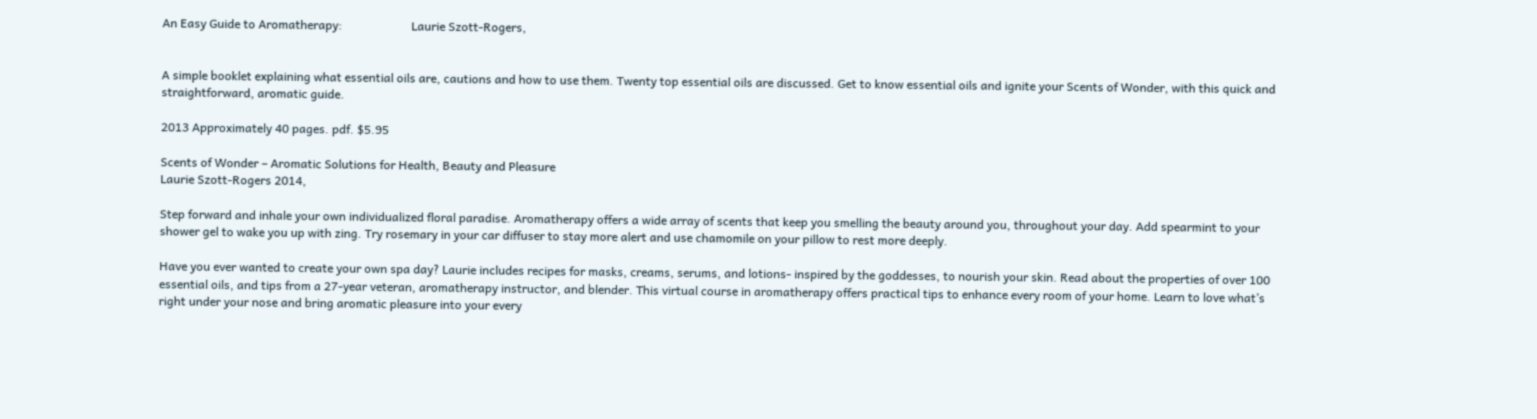An Easy Guide to Aromatherapy:                       Laurie Szott-Rogers,


A simple booklet explaining what essential oils are, cautions and how to use them. Twenty top essential oils are discussed. Get to know essential oils and ignite your Scents of Wonder, with this quick and straightforward, aromatic guide.

2013 Approximately 40 pages. pdf. $5.95

Scents of Wonder – Aromatic Solutions for Health, Beauty and Pleasure
Laurie Szott-Rogers 2014,

Step forward and inhale your own individualized floral paradise. Aromatherapy offers a wide array of scents that keep you smelling the beauty around you, throughout your day. Add spearmint to your shower gel to wake you up with zing. Try rosemary in your car diffuser to stay more alert and use chamomile on your pillow to rest more deeply.

Have you ever wanted to create your own spa day? Laurie includes recipes for masks, creams, serums, and lotions- inspired by the goddesses, to nourish your skin. Read about the properties of over 100 essential oils, and tips from a 27‑year veteran, aromatherapy instructor, and blender. This virtual course in aromatherapy offers practical tips to enhance every room of your home. Learn to love what’s right under your nose and bring aromatic pleasure into your every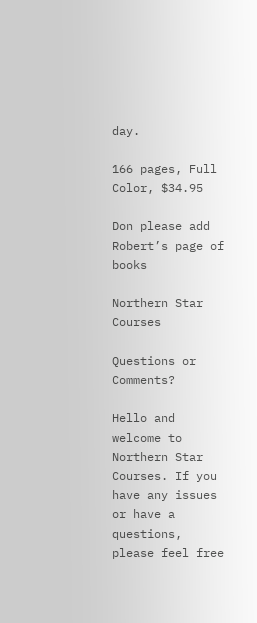day.

166 pages, Full Color, $34.95

Don please add Robert’s page of books

Northern Star Courses

Questions or Comments?

Hello and welcome to Northern Star Courses. If you have any issues or have a questions, please feel free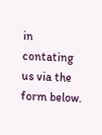in contating us via the form below.